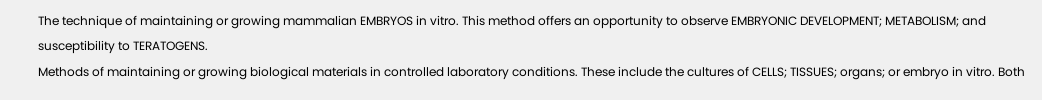The technique of maintaining or growing mammalian EMBRYOS in vitro. This method offers an opportunity to observe EMBRYONIC DEVELOPMENT; METABOLISM; and susceptibility to TERATOGENS.
Methods of maintaining or growing biological materials in controlled laboratory conditions. These include the cultures of CELLS; TISSUES; organs; or embryo in vitro. Both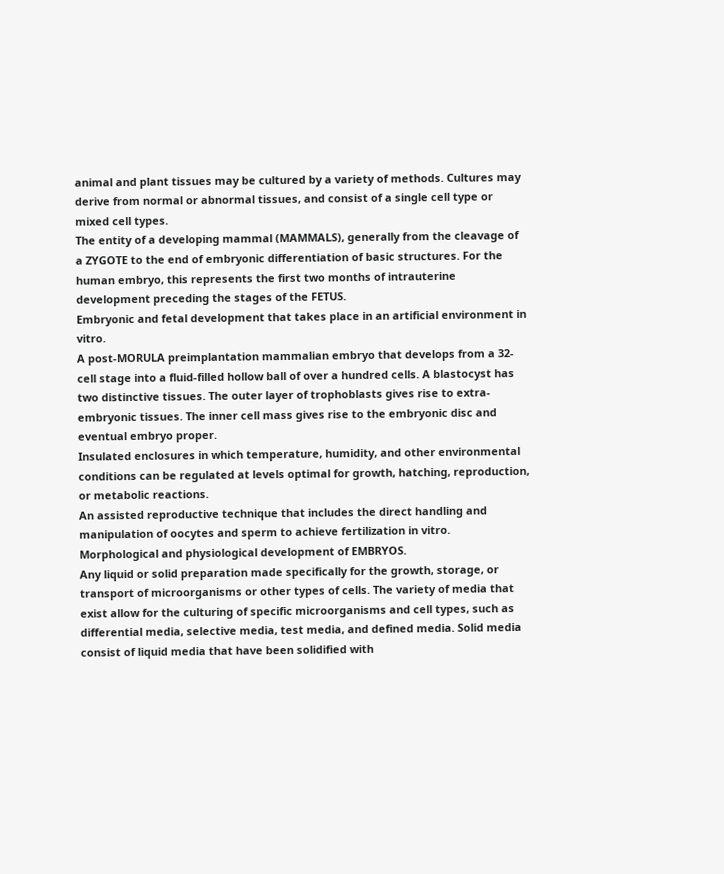animal and plant tissues may be cultured by a variety of methods. Cultures may derive from normal or abnormal tissues, and consist of a single cell type or mixed cell types.
The entity of a developing mammal (MAMMALS), generally from the cleavage of a ZYGOTE to the end of embryonic differentiation of basic structures. For the human embryo, this represents the first two months of intrauterine development preceding the stages of the FETUS.
Embryonic and fetal development that takes place in an artificial environment in vitro.
A post-MORULA preimplantation mammalian embryo that develops from a 32-cell stage into a fluid-filled hollow ball of over a hundred cells. A blastocyst has two distinctive tissues. The outer layer of trophoblasts gives rise to extra-embryonic tissues. The inner cell mass gives rise to the embryonic disc and eventual embryo proper.
Insulated enclosures in which temperature, humidity, and other environmental conditions can be regulated at levels optimal for growth, hatching, reproduction, or metabolic reactions.
An assisted reproductive technique that includes the direct handling and manipulation of oocytes and sperm to achieve fertilization in vitro.
Morphological and physiological development of EMBRYOS.
Any liquid or solid preparation made specifically for the growth, storage, or transport of microorganisms or other types of cells. The variety of media that exist allow for the culturing of specific microorganisms and cell types, such as differential media, selective media, test media, and defined media. Solid media consist of liquid media that have been solidified with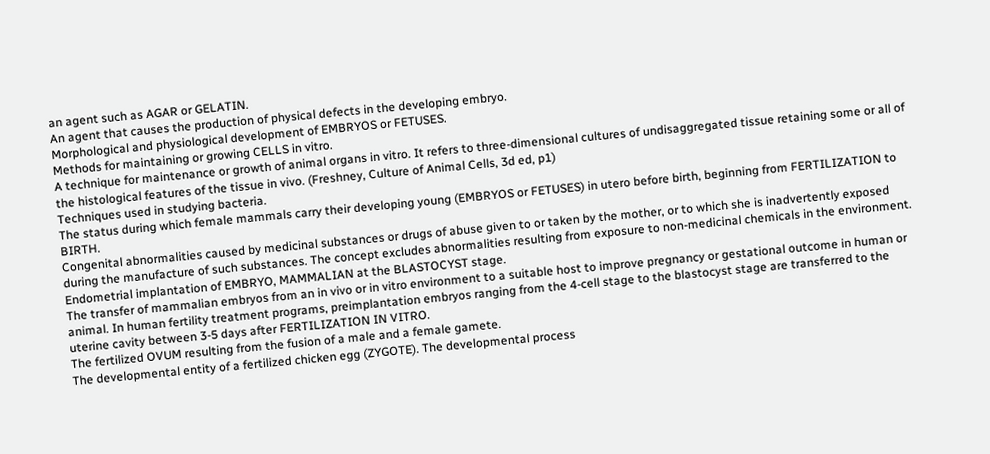an agent such as AGAR or GELATIN.
An agent that causes the production of physical defects in the developing embryo.
Morphological and physiological development of EMBRYOS or FETUSES.
Methods for maintaining or growing CELLS in vitro.
A technique for maintenance or growth of animal organs in vitro. It refers to three-dimensional cultures of undisaggregated tissue retaining some or all of the histological features of the tissue in vivo. (Freshney, Culture of Animal Cells, 3d ed, p1)
Techniques used in studying bacteria.
The status during which female mammals carry their developing young (EMBRYOS or FETUSES) in utero before birth, beginning from FERTILIZATION to BIRTH.
Congenital abnormalities caused by medicinal substances or drugs of abuse given to or taken by the mother, or to which she is inadvertently exposed during the manufacture of such substances. The concept excludes abnormalities resulting from exposure to non-medicinal chemicals in the environment.
Endometrial implantation of EMBRYO, MAMMALIAN at the BLASTOCYST stage.
The transfer of mammalian embryos from an in vivo or in vitro environment to a suitable host to improve pregnancy or gestational outcome in human or animal. In human fertility treatment programs, preimplantation embryos ranging from the 4-cell stage to the blastocyst stage are transferred to the uterine cavity between 3-5 days after FERTILIZATION IN VITRO.
The fertilized OVUM resulting from the fusion of a male and a female gamete.
The developmental entity of a fertilized chicken egg (ZYGOTE). The developmental process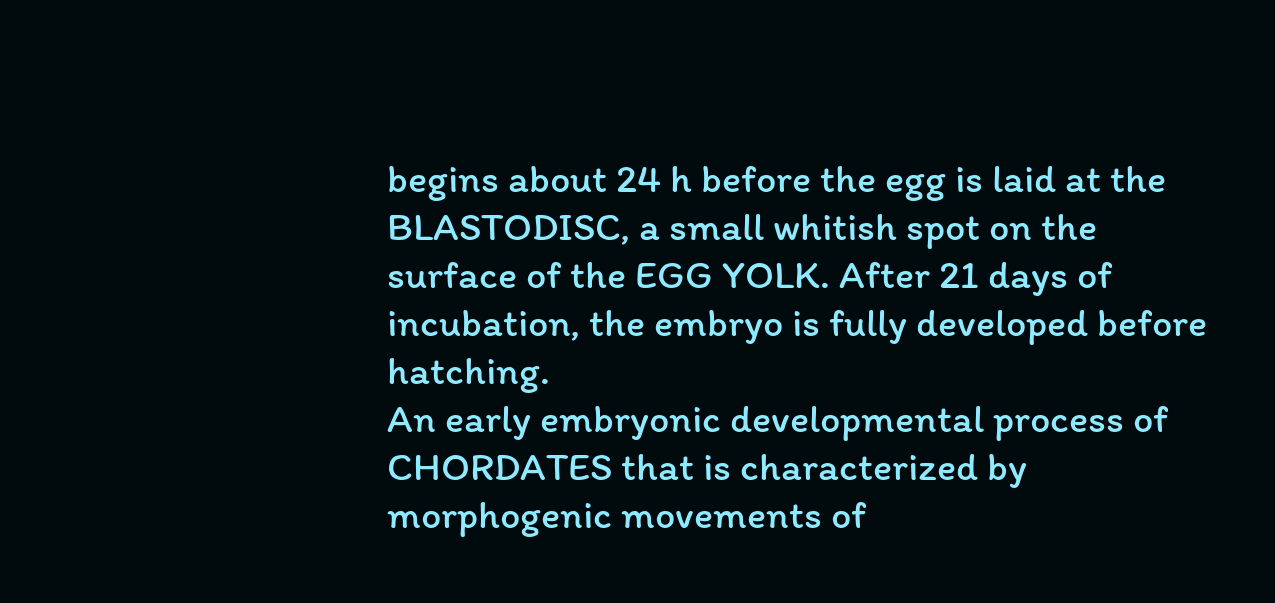begins about 24 h before the egg is laid at the BLASTODISC, a small whitish spot on the surface of the EGG YOLK. After 21 days of incubation, the embryo is fully developed before hatching.
An early embryonic developmental process of CHORDATES that is characterized by morphogenic movements of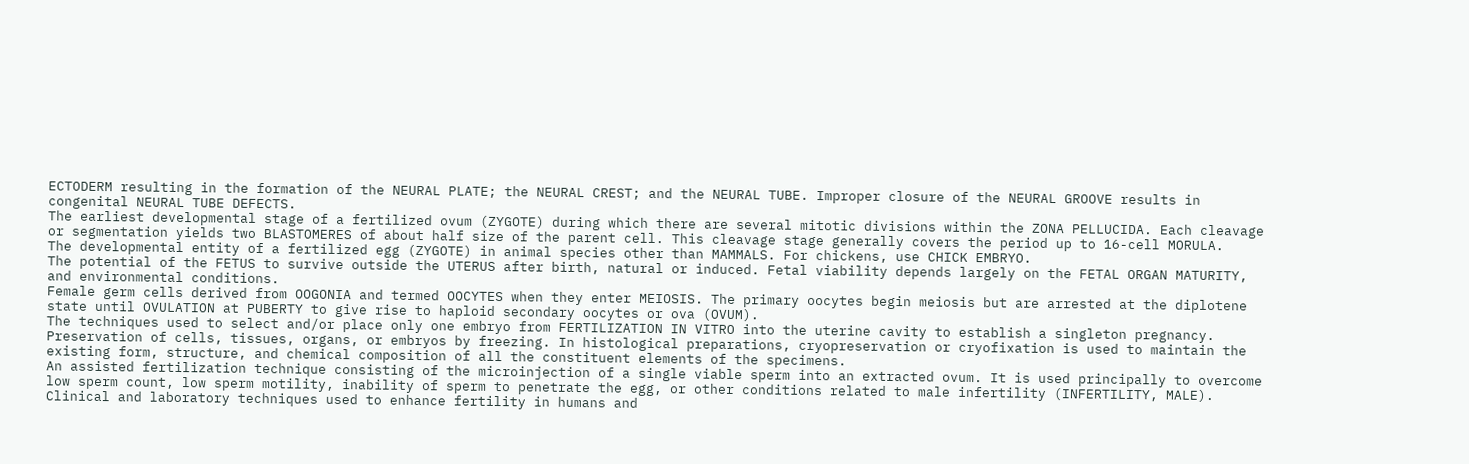ECTODERM resulting in the formation of the NEURAL PLATE; the NEURAL CREST; and the NEURAL TUBE. Improper closure of the NEURAL GROOVE results in congenital NEURAL TUBE DEFECTS.
The earliest developmental stage of a fertilized ovum (ZYGOTE) during which there are several mitotic divisions within the ZONA PELLUCIDA. Each cleavage or segmentation yields two BLASTOMERES of about half size of the parent cell. This cleavage stage generally covers the period up to 16-cell MORULA.
The developmental entity of a fertilized egg (ZYGOTE) in animal species other than MAMMALS. For chickens, use CHICK EMBRYO.
The potential of the FETUS to survive outside the UTERUS after birth, natural or induced. Fetal viability depends largely on the FETAL ORGAN MATURITY, and environmental conditions.
Female germ cells derived from OOGONIA and termed OOCYTES when they enter MEIOSIS. The primary oocytes begin meiosis but are arrested at the diplotene state until OVULATION at PUBERTY to give rise to haploid secondary oocytes or ova (OVUM).
The techniques used to select and/or place only one embryo from FERTILIZATION IN VITRO into the uterine cavity to establish a singleton pregnancy.
Preservation of cells, tissues, organs, or embryos by freezing. In histological preparations, cryopreservation or cryofixation is used to maintain the existing form, structure, and chemical composition of all the constituent elements of the specimens.
An assisted fertilization technique consisting of the microinjection of a single viable sperm into an extracted ovum. It is used principally to overcome low sperm count, low sperm motility, inability of sperm to penetrate the egg, or other conditions related to male infertility (INFERTILITY, MALE).
Clinical and laboratory techniques used to enhance fertility in humans and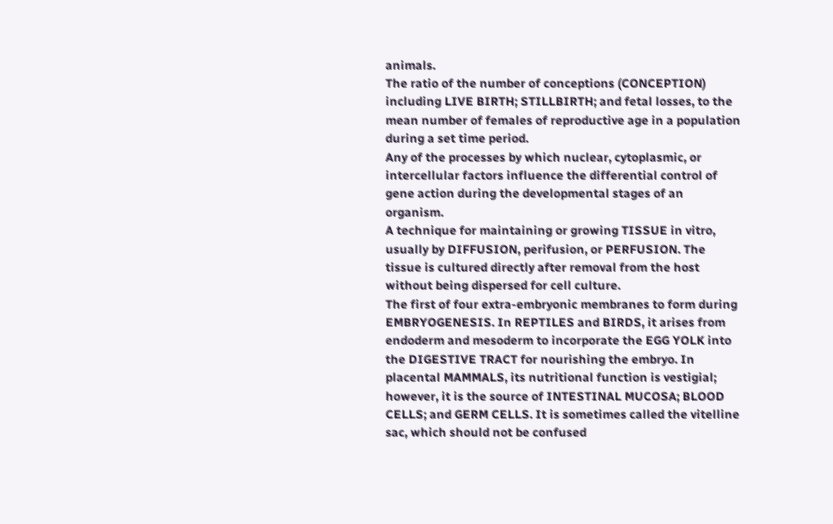animals.
The ratio of the number of conceptions (CONCEPTION) including LIVE BIRTH; STILLBIRTH; and fetal losses, to the mean number of females of reproductive age in a population during a set time period.
Any of the processes by which nuclear, cytoplasmic, or intercellular factors influence the differential control of gene action during the developmental stages of an organism.
A technique for maintaining or growing TISSUE in vitro, usually by DIFFUSION, perifusion, or PERFUSION. The tissue is cultured directly after removal from the host without being dispersed for cell culture.
The first of four extra-embryonic membranes to form during EMBRYOGENESIS. In REPTILES and BIRDS, it arises from endoderm and mesoderm to incorporate the EGG YOLK into the DIGESTIVE TRACT for nourishing the embryo. In placental MAMMALS, its nutritional function is vestigial; however, it is the source of INTESTINAL MUCOSA; BLOOD CELLS; and GERM CELLS. It is sometimes called the vitelline sac, which should not be confused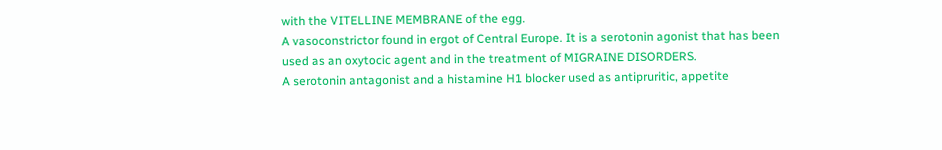with the VITELLINE MEMBRANE of the egg.
A vasoconstrictor found in ergot of Central Europe. It is a serotonin agonist that has been used as an oxytocic agent and in the treatment of MIGRAINE DISORDERS.
A serotonin antagonist and a histamine H1 blocker used as antipruritic, appetite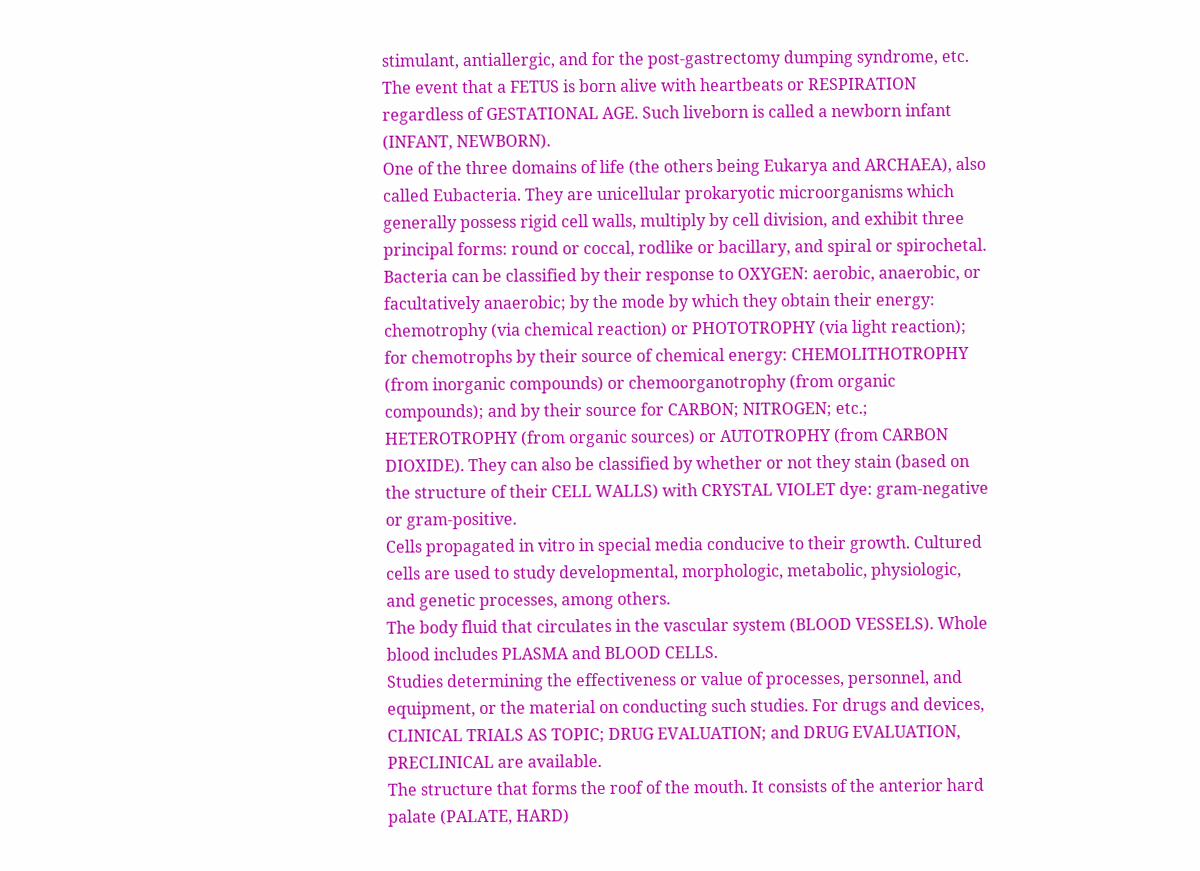stimulant, antiallergic, and for the post-gastrectomy dumping syndrome, etc.
The event that a FETUS is born alive with heartbeats or RESPIRATION regardless of GESTATIONAL AGE. Such liveborn is called a newborn infant (INFANT, NEWBORN).
One of the three domains of life (the others being Eukarya and ARCHAEA), also called Eubacteria. They are unicellular prokaryotic microorganisms which generally possess rigid cell walls, multiply by cell division, and exhibit three principal forms: round or coccal, rodlike or bacillary, and spiral or spirochetal. Bacteria can be classified by their response to OXYGEN: aerobic, anaerobic, or facultatively anaerobic; by the mode by which they obtain their energy: chemotrophy (via chemical reaction) or PHOTOTROPHY (via light reaction); for chemotrophs by their source of chemical energy: CHEMOLITHOTROPHY (from inorganic compounds) or chemoorganotrophy (from organic compounds); and by their source for CARBON; NITROGEN; etc.; HETEROTROPHY (from organic sources) or AUTOTROPHY (from CARBON DIOXIDE). They can also be classified by whether or not they stain (based on the structure of their CELL WALLS) with CRYSTAL VIOLET dye: gram-negative or gram-positive.
Cells propagated in vitro in special media conducive to their growth. Cultured cells are used to study developmental, morphologic, metabolic, physiologic, and genetic processes, among others.
The body fluid that circulates in the vascular system (BLOOD VESSELS). Whole blood includes PLASMA and BLOOD CELLS.
Studies determining the effectiveness or value of processes, personnel, and equipment, or the material on conducting such studies. For drugs and devices, CLINICAL TRIALS AS TOPIC; DRUG EVALUATION; and DRUG EVALUATION, PRECLINICAL are available.
The structure that forms the roof of the mouth. It consists of the anterior hard palate (PALATE, HARD)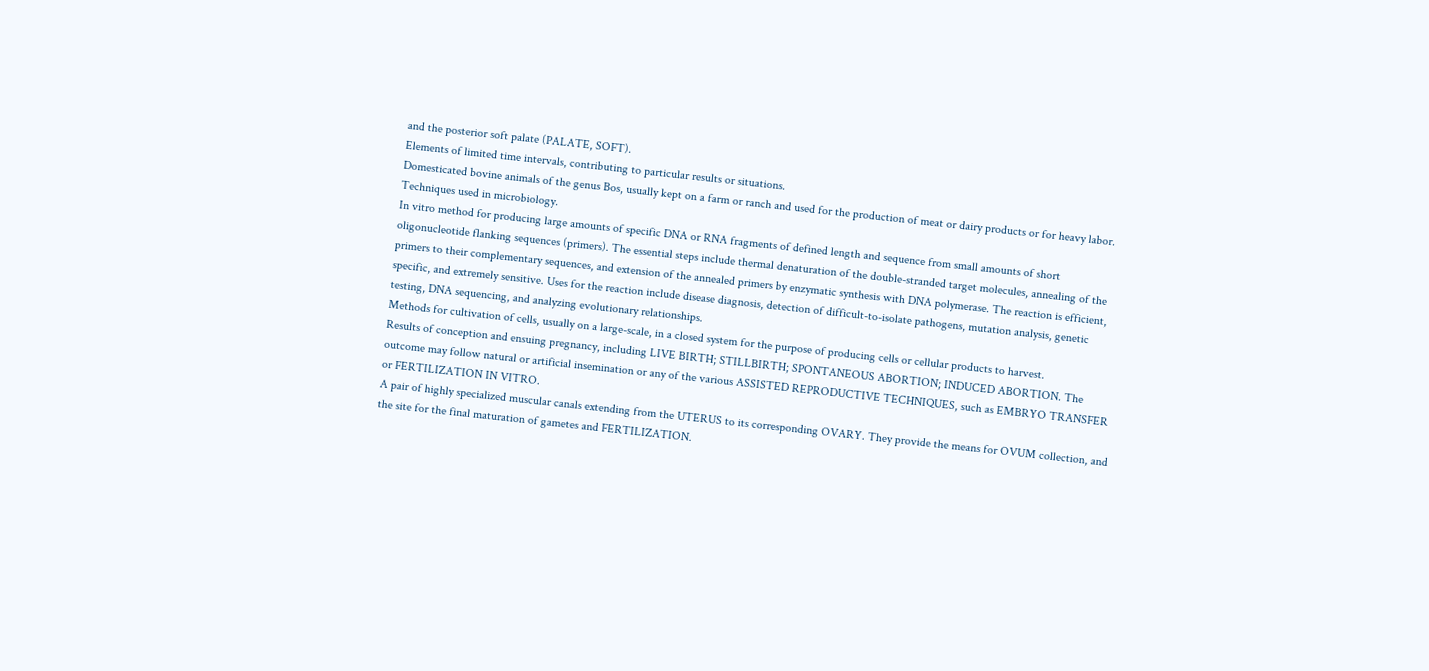and the posterior soft palate (PALATE, SOFT).
Elements of limited time intervals, contributing to particular results or situations.
Domesticated bovine animals of the genus Bos, usually kept on a farm or ranch and used for the production of meat or dairy products or for heavy labor.
Techniques used in microbiology.
In vitro method for producing large amounts of specific DNA or RNA fragments of defined length and sequence from small amounts of short oligonucleotide flanking sequences (primers). The essential steps include thermal denaturation of the double-stranded target molecules, annealing of the primers to their complementary sequences, and extension of the annealed primers by enzymatic synthesis with DNA polymerase. The reaction is efficient, specific, and extremely sensitive. Uses for the reaction include disease diagnosis, detection of difficult-to-isolate pathogens, mutation analysis, genetic testing, DNA sequencing, and analyzing evolutionary relationships.
Methods for cultivation of cells, usually on a large-scale, in a closed system for the purpose of producing cells or cellular products to harvest.
Results of conception and ensuing pregnancy, including LIVE BIRTH; STILLBIRTH; SPONTANEOUS ABORTION; INDUCED ABORTION. The outcome may follow natural or artificial insemination or any of the various ASSISTED REPRODUCTIVE TECHNIQUES, such as EMBRYO TRANSFER or FERTILIZATION IN VITRO.
A pair of highly specialized muscular canals extending from the UTERUS to its corresponding OVARY. They provide the means for OVUM collection, and the site for the final maturation of gametes and FERTILIZATION.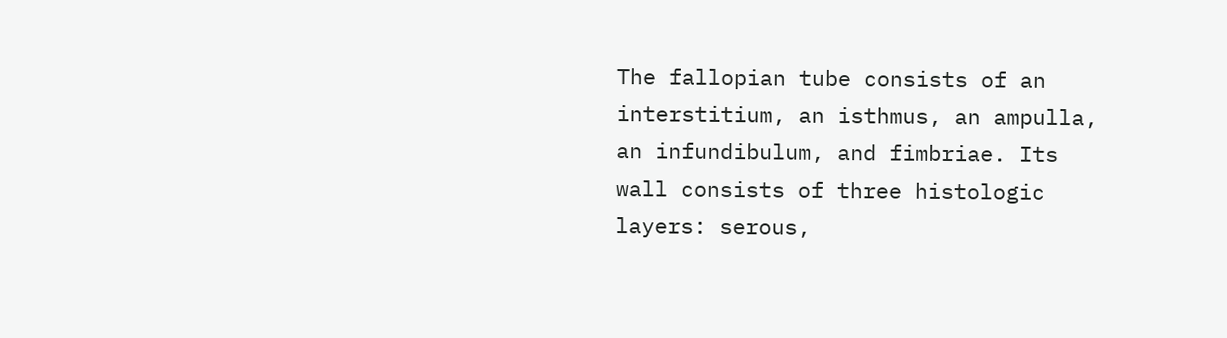The fallopian tube consists of an interstitium, an isthmus, an ampulla, an infundibulum, and fimbriae. Its wall consists of three histologic layers: serous,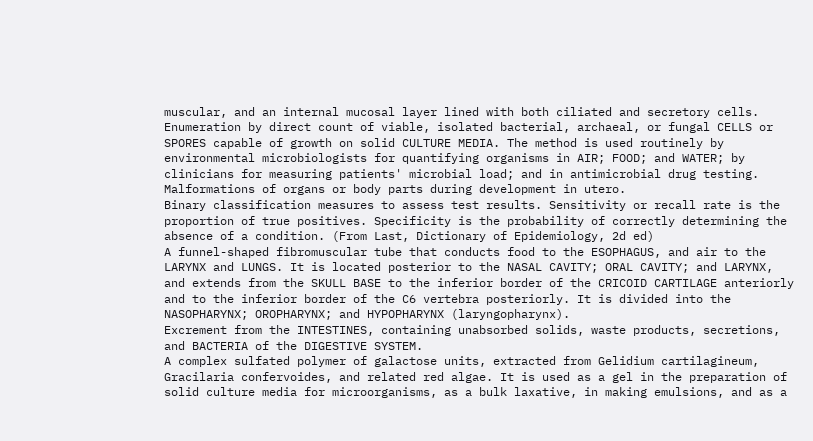muscular, and an internal mucosal layer lined with both ciliated and secretory cells.
Enumeration by direct count of viable, isolated bacterial, archaeal, or fungal CELLS or SPORES capable of growth on solid CULTURE MEDIA. The method is used routinely by environmental microbiologists for quantifying organisms in AIR; FOOD; and WATER; by clinicians for measuring patients' microbial load; and in antimicrobial drug testing.
Malformations of organs or body parts during development in utero.
Binary classification measures to assess test results. Sensitivity or recall rate is the proportion of true positives. Specificity is the probability of correctly determining the absence of a condition. (From Last, Dictionary of Epidemiology, 2d ed)
A funnel-shaped fibromuscular tube that conducts food to the ESOPHAGUS, and air to the LARYNX and LUNGS. It is located posterior to the NASAL CAVITY; ORAL CAVITY; and LARYNX, and extends from the SKULL BASE to the inferior border of the CRICOID CARTILAGE anteriorly and to the inferior border of the C6 vertebra posteriorly. It is divided into the NASOPHARYNX; OROPHARYNX; and HYPOPHARYNX (laryngopharynx).
Excrement from the INTESTINES, containing unabsorbed solids, waste products, secretions, and BACTERIA of the DIGESTIVE SYSTEM.
A complex sulfated polymer of galactose units, extracted from Gelidium cartilagineum, Gracilaria confervoides, and related red algae. It is used as a gel in the preparation of solid culture media for microorganisms, as a bulk laxative, in making emulsions, and as a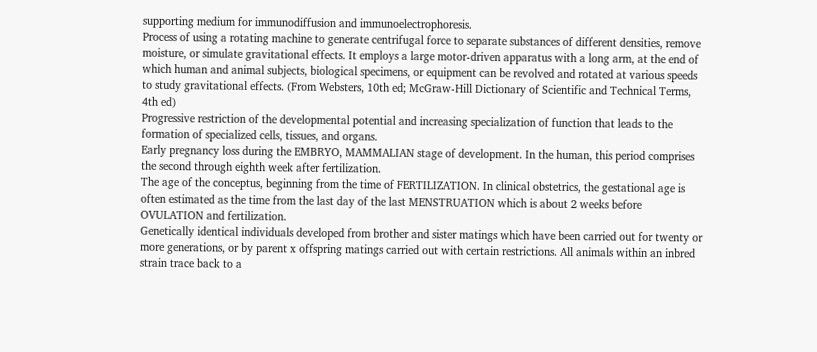supporting medium for immunodiffusion and immunoelectrophoresis.
Process of using a rotating machine to generate centrifugal force to separate substances of different densities, remove moisture, or simulate gravitational effects. It employs a large motor-driven apparatus with a long arm, at the end of which human and animal subjects, biological specimens, or equipment can be revolved and rotated at various speeds to study gravitational effects. (From Websters, 10th ed; McGraw-Hill Dictionary of Scientific and Technical Terms, 4th ed)
Progressive restriction of the developmental potential and increasing specialization of function that leads to the formation of specialized cells, tissues, and organs.
Early pregnancy loss during the EMBRYO, MAMMALIAN stage of development. In the human, this period comprises the second through eighth week after fertilization.
The age of the conceptus, beginning from the time of FERTILIZATION. In clinical obstetrics, the gestational age is often estimated as the time from the last day of the last MENSTRUATION which is about 2 weeks before OVULATION and fertilization.
Genetically identical individuals developed from brother and sister matings which have been carried out for twenty or more generations, or by parent x offspring matings carried out with certain restrictions. All animals within an inbred strain trace back to a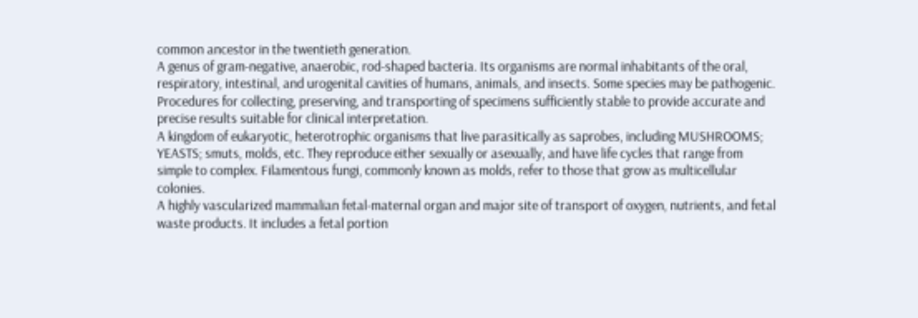common ancestor in the twentieth generation.
A genus of gram-negative, anaerobic, rod-shaped bacteria. Its organisms are normal inhabitants of the oral, respiratory, intestinal, and urogenital cavities of humans, animals, and insects. Some species may be pathogenic.
Procedures for collecting, preserving, and transporting of specimens sufficiently stable to provide accurate and precise results suitable for clinical interpretation.
A kingdom of eukaryotic, heterotrophic organisms that live parasitically as saprobes, including MUSHROOMS; YEASTS; smuts, molds, etc. They reproduce either sexually or asexually, and have life cycles that range from simple to complex. Filamentous fungi, commonly known as molds, refer to those that grow as multicellular colonies.
A highly vascularized mammalian fetal-maternal organ and major site of transport of oxygen, nutrients, and fetal waste products. It includes a fetal portion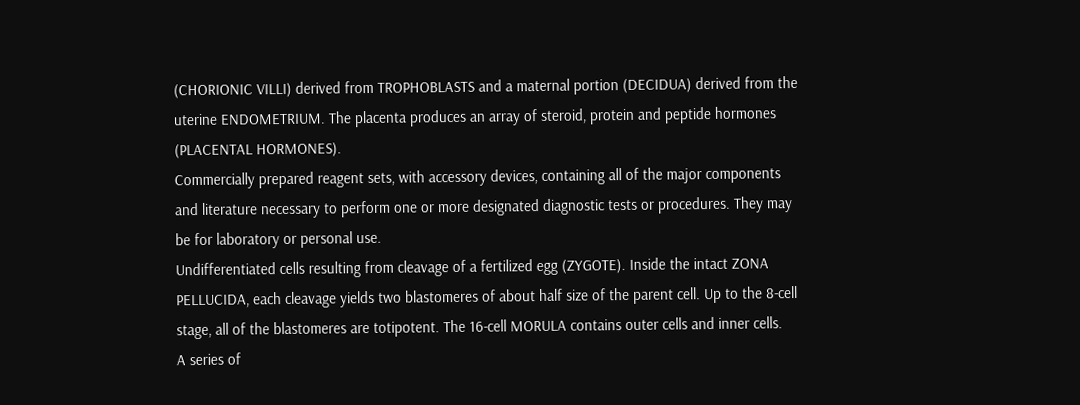(CHORIONIC VILLI) derived from TROPHOBLASTS and a maternal portion (DECIDUA) derived from the uterine ENDOMETRIUM. The placenta produces an array of steroid, protein and peptide hormones (PLACENTAL HORMONES).
Commercially prepared reagent sets, with accessory devices, containing all of the major components and literature necessary to perform one or more designated diagnostic tests or procedures. They may be for laboratory or personal use.
Undifferentiated cells resulting from cleavage of a fertilized egg (ZYGOTE). Inside the intact ZONA PELLUCIDA, each cleavage yields two blastomeres of about half size of the parent cell. Up to the 8-cell stage, all of the blastomeres are totipotent. The 16-cell MORULA contains outer cells and inner cells.
A series of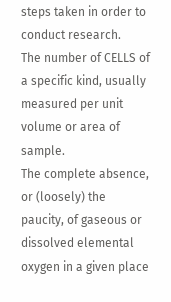steps taken in order to conduct research.
The number of CELLS of a specific kind, usually measured per unit volume or area of sample.
The complete absence, or (loosely) the paucity, of gaseous or dissolved elemental oxygen in a given place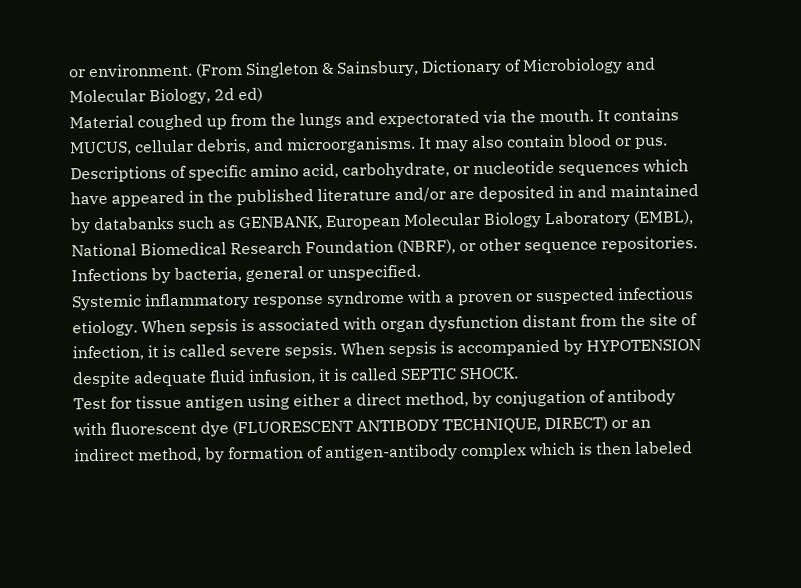or environment. (From Singleton & Sainsbury, Dictionary of Microbiology and Molecular Biology, 2d ed)
Material coughed up from the lungs and expectorated via the mouth. It contains MUCUS, cellular debris, and microorganisms. It may also contain blood or pus.
Descriptions of specific amino acid, carbohydrate, or nucleotide sequences which have appeared in the published literature and/or are deposited in and maintained by databanks such as GENBANK, European Molecular Biology Laboratory (EMBL), National Biomedical Research Foundation (NBRF), or other sequence repositories.
Infections by bacteria, general or unspecified.
Systemic inflammatory response syndrome with a proven or suspected infectious etiology. When sepsis is associated with organ dysfunction distant from the site of infection, it is called severe sepsis. When sepsis is accompanied by HYPOTENSION despite adequate fluid infusion, it is called SEPTIC SHOCK.
Test for tissue antigen using either a direct method, by conjugation of antibody with fluorescent dye (FLUORESCENT ANTIBODY TECHNIQUE, DIRECT) or an indirect method, by formation of antigen-antibody complex which is then labeled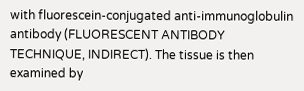with fluorescein-conjugated anti-immunoglobulin antibody (FLUORESCENT ANTIBODY TECHNIQUE, INDIRECT). The tissue is then examined by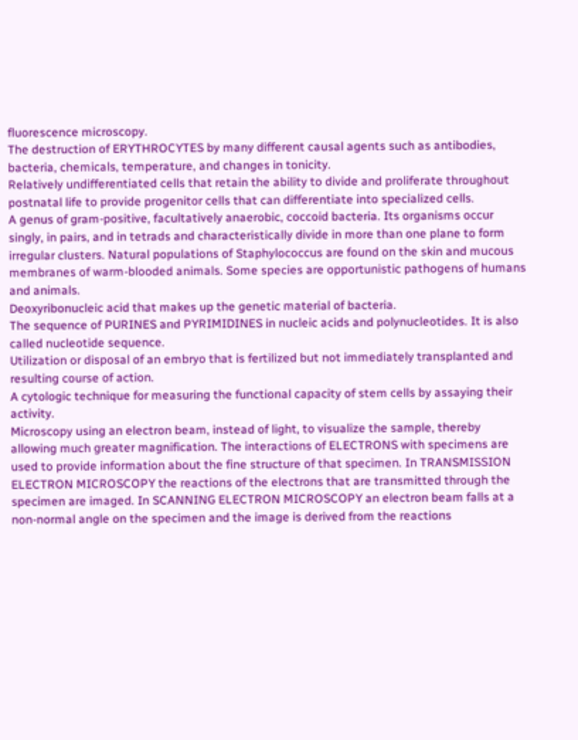fluorescence microscopy.
The destruction of ERYTHROCYTES by many different causal agents such as antibodies, bacteria, chemicals, temperature, and changes in tonicity.
Relatively undifferentiated cells that retain the ability to divide and proliferate throughout postnatal life to provide progenitor cells that can differentiate into specialized cells.
A genus of gram-positive, facultatively anaerobic, coccoid bacteria. Its organisms occur singly, in pairs, and in tetrads and characteristically divide in more than one plane to form irregular clusters. Natural populations of Staphylococcus are found on the skin and mucous membranes of warm-blooded animals. Some species are opportunistic pathogens of humans and animals.
Deoxyribonucleic acid that makes up the genetic material of bacteria.
The sequence of PURINES and PYRIMIDINES in nucleic acids and polynucleotides. It is also called nucleotide sequence.
Utilization or disposal of an embryo that is fertilized but not immediately transplanted and resulting course of action.
A cytologic technique for measuring the functional capacity of stem cells by assaying their activity.
Microscopy using an electron beam, instead of light, to visualize the sample, thereby allowing much greater magnification. The interactions of ELECTRONS with specimens are used to provide information about the fine structure of that specimen. In TRANSMISSION ELECTRON MICROSCOPY the reactions of the electrons that are transmitted through the specimen are imaged. In SCANNING ELECTRON MICROSCOPY an electron beam falls at a non-normal angle on the specimen and the image is derived from the reactions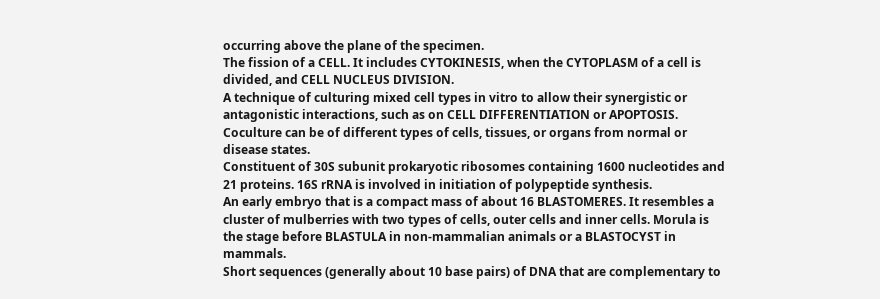occurring above the plane of the specimen.
The fission of a CELL. It includes CYTOKINESIS, when the CYTOPLASM of a cell is divided, and CELL NUCLEUS DIVISION.
A technique of culturing mixed cell types in vitro to allow their synergistic or antagonistic interactions, such as on CELL DIFFERENTIATION or APOPTOSIS. Coculture can be of different types of cells, tissues, or organs from normal or disease states.
Constituent of 30S subunit prokaryotic ribosomes containing 1600 nucleotides and 21 proteins. 16S rRNA is involved in initiation of polypeptide synthesis.
An early embryo that is a compact mass of about 16 BLASTOMERES. It resembles a cluster of mulberries with two types of cells, outer cells and inner cells. Morula is the stage before BLASTULA in non-mammalian animals or a BLASTOCYST in mammals.
Short sequences (generally about 10 base pairs) of DNA that are complementary to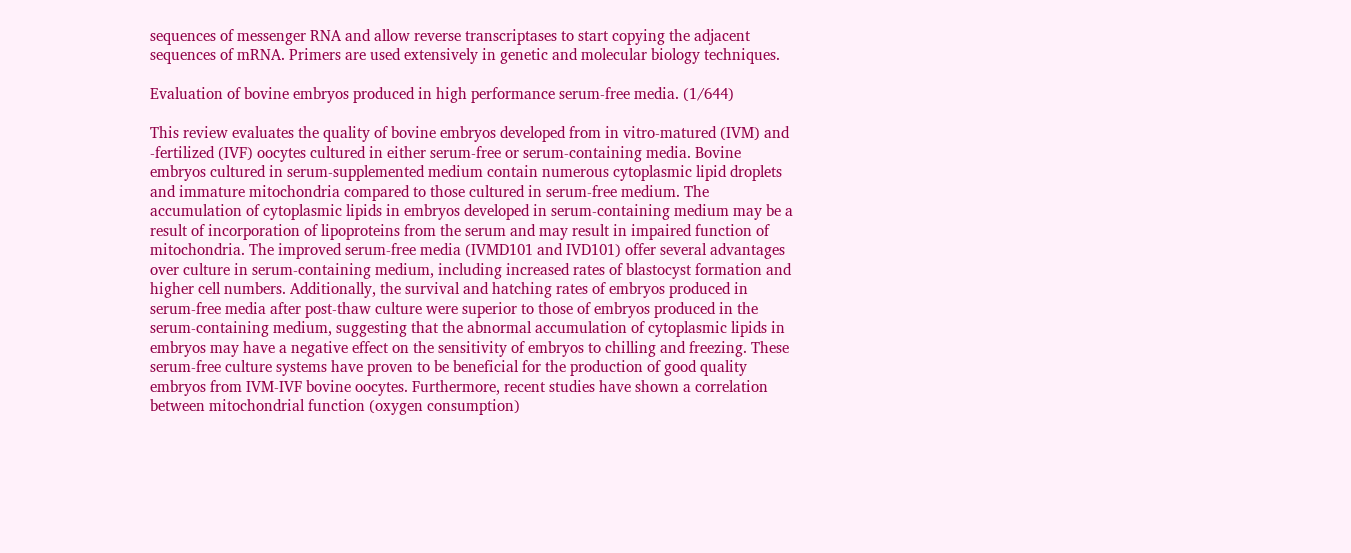sequences of messenger RNA and allow reverse transcriptases to start copying the adjacent sequences of mRNA. Primers are used extensively in genetic and molecular biology techniques.

Evaluation of bovine embryos produced in high performance serum-free media. (1/644)

This review evaluates the quality of bovine embryos developed from in vitro-matured (IVM) and -fertilized (IVF) oocytes cultured in either serum-free or serum-containing media. Bovine embryos cultured in serum-supplemented medium contain numerous cytoplasmic lipid droplets and immature mitochondria compared to those cultured in serum-free medium. The accumulation of cytoplasmic lipids in embryos developed in serum-containing medium may be a result of incorporation of lipoproteins from the serum and may result in impaired function of mitochondria. The improved serum-free media (IVMD101 and IVD101) offer several advantages over culture in serum-containing medium, including increased rates of blastocyst formation and higher cell numbers. Additionally, the survival and hatching rates of embryos produced in serum-free media after post-thaw culture were superior to those of embryos produced in the serum-containing medium, suggesting that the abnormal accumulation of cytoplasmic lipids in embryos may have a negative effect on the sensitivity of embryos to chilling and freezing. These serum-free culture systems have proven to be beneficial for the production of good quality embryos from IVM-IVF bovine oocytes. Furthermore, recent studies have shown a correlation between mitochondrial function (oxygen consumption)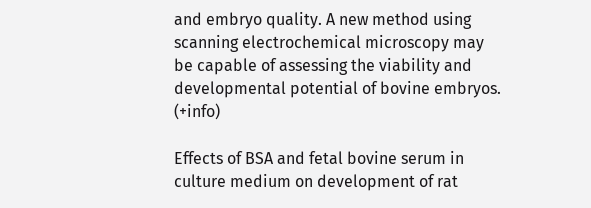and embryo quality. A new method using scanning electrochemical microscopy may be capable of assessing the viability and developmental potential of bovine embryos.  (+info)

Effects of BSA and fetal bovine serum in culture medium on development of rat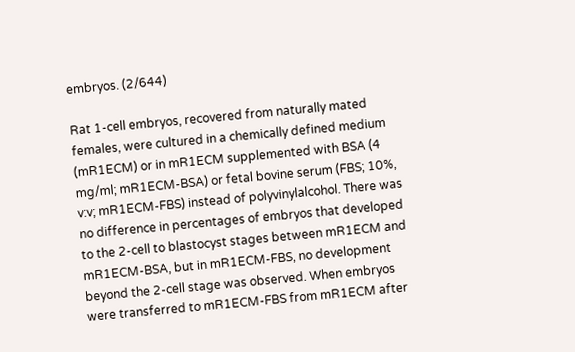embryos. (2/644)

Rat 1-cell embryos, recovered from naturally mated females, were cultured in a chemically defined medium (mR1ECM) or in mR1ECM supplemented with BSA (4 mg/ml; mR1ECM-BSA) or fetal bovine serum (FBS; 10%, v:v; mR1ECM-FBS) instead of polyvinylalcohol. There was no difference in percentages of embryos that developed to the 2-cell to blastocyst stages between mR1ECM and mR1ECM-BSA, but in mR1ECM-FBS, no development beyond the 2-cell stage was observed. When embryos were transferred to mR1ECM-FBS from mR1ECM after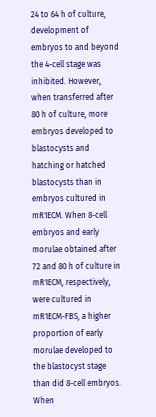24 to 64 h of culture, development of embryos to and beyond the 4-cell stage was inhibited. However, when transferred after 80 h of culture, more embryos developed to blastocysts and hatching or hatched blastocysts than in embryos cultured in mR1ECM. When 8-cell embryos and early morulae obtained after 72 and 80 h of culture in mR1ECM, respectively, were cultured in mR1ECM-FBS, a higher proportion of early morulae developed to the blastocyst stage than did 8-cell embryos. When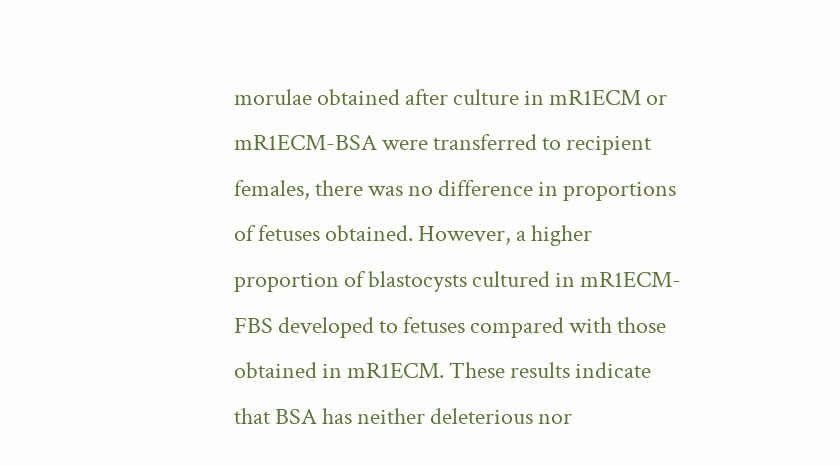morulae obtained after culture in mR1ECM or mR1ECM-BSA were transferred to recipient females, there was no difference in proportions of fetuses obtained. However, a higher proportion of blastocysts cultured in mR1ECM-FBS developed to fetuses compared with those obtained in mR1ECM. These results indicate that BSA has neither deleterious nor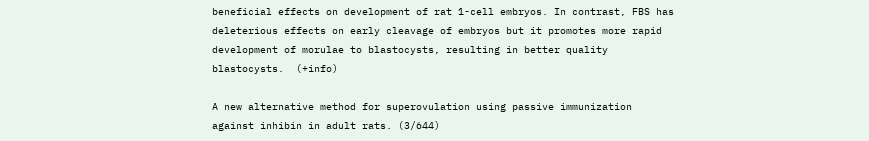beneficial effects on development of rat 1-cell embryos. In contrast, FBS has deleterious effects on early cleavage of embryos but it promotes more rapid development of morulae to blastocysts, resulting in better quality blastocysts.  (+info)

A new alternative method for superovulation using passive immunization against inhibin in adult rats. (3/644)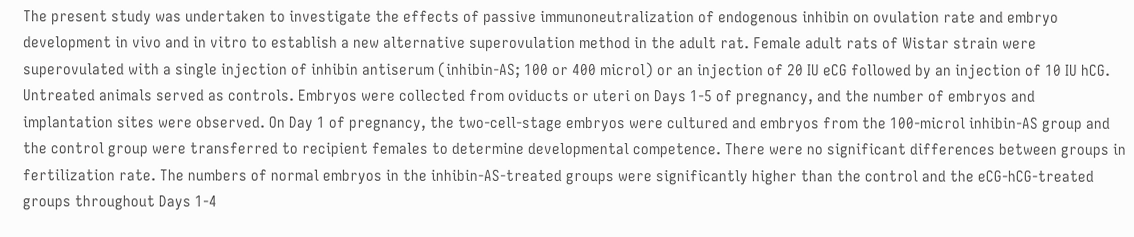The present study was undertaken to investigate the effects of passive immunoneutralization of endogenous inhibin on ovulation rate and embryo development in vivo and in vitro to establish a new alternative superovulation method in the adult rat. Female adult rats of Wistar strain were superovulated with a single injection of inhibin antiserum (inhibin-AS; 100 or 400 microl) or an injection of 20 IU eCG followed by an injection of 10 IU hCG. Untreated animals served as controls. Embryos were collected from oviducts or uteri on Days 1-5 of pregnancy, and the number of embryos and implantation sites were observed. On Day 1 of pregnancy, the two-cell-stage embryos were cultured and embryos from the 100-microl inhibin-AS group and the control group were transferred to recipient females to determine developmental competence. There were no significant differences between groups in fertilization rate. The numbers of normal embryos in the inhibin-AS-treated groups were significantly higher than the control and the eCG-hCG-treated groups throughout Days 1-4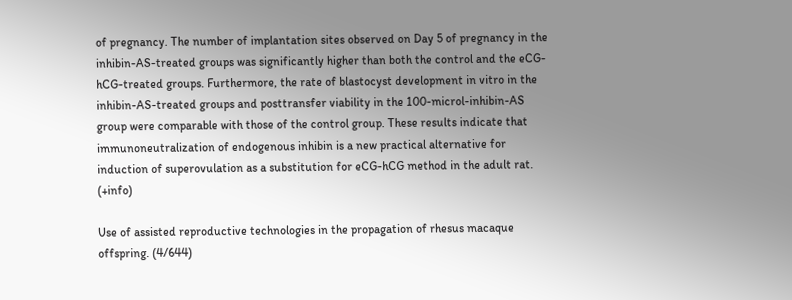of pregnancy. The number of implantation sites observed on Day 5 of pregnancy in the inhibin-AS-treated groups was significantly higher than both the control and the eCG-hCG-treated groups. Furthermore, the rate of blastocyst development in vitro in the inhibin-AS-treated groups and posttransfer viability in the 100-microl-inhibin-AS group were comparable with those of the control group. These results indicate that immunoneutralization of endogenous inhibin is a new practical alternative for induction of superovulation as a substitution for eCG-hCG method in the adult rat.  (+info)

Use of assisted reproductive technologies in the propagation of rhesus macaque offspring. (4/644)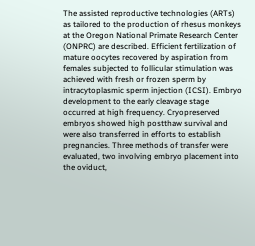The assisted reproductive technologies (ARTs) as tailored to the production of rhesus monkeys at the Oregon National Primate Research Center (ONPRC) are described. Efficient fertilization of mature oocytes recovered by aspiration from females subjected to follicular stimulation was achieved with fresh or frozen sperm by intracytoplasmic sperm injection (ICSI). Embryo development to the early cleavage stage occurred at high frequency. Cryopreserved embryos showed high postthaw survival and were also transferred in efforts to establish pregnancies. Three methods of transfer were evaluated, two involving embryo placement into the oviduct,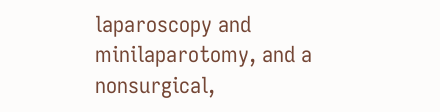laparoscopy and minilaparotomy, and a nonsurgical,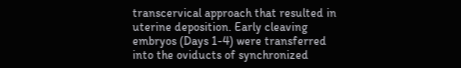transcervical approach that resulted in uterine deposition. Early cleaving embryos (Days 1-4) were transferred into the oviducts of synchronized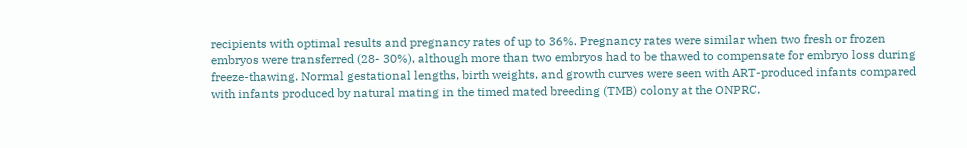recipients with optimal results and pregnancy rates of up to 36%. Pregnancy rates were similar when two fresh or frozen embryos were transferred (28- 30%), although more than two embryos had to be thawed to compensate for embryo loss during freeze-thawing. Normal gestational lengths, birth weights, and growth curves were seen with ART-produced infants compared with infants produced by natural mating in the timed mated breeding (TMB) colony at the ONPRC.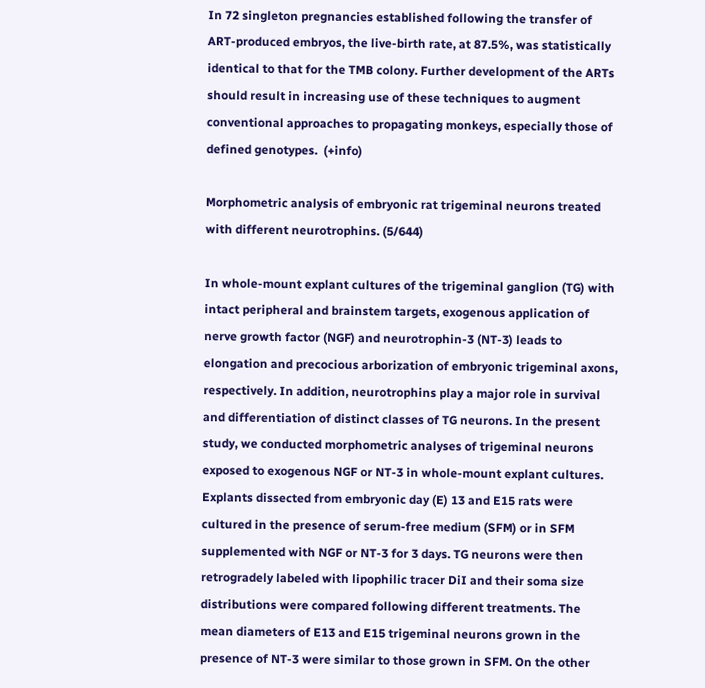In 72 singleton pregnancies established following the transfer of ART-produced embryos, the live-birth rate, at 87.5%, was statistically identical to that for the TMB colony. Further development of the ARTs should result in increasing use of these techniques to augment conventional approaches to propagating monkeys, especially those of defined genotypes.  (+info)

Morphometric analysis of embryonic rat trigeminal neurons treated with different neurotrophins. (5/644)

In whole-mount explant cultures of the trigeminal ganglion (TG) with intact peripheral and brainstem targets, exogenous application of nerve growth factor (NGF) and neurotrophin-3 (NT-3) leads to elongation and precocious arborization of embryonic trigeminal axons, respectively. In addition, neurotrophins play a major role in survival and differentiation of distinct classes of TG neurons. In the present study, we conducted morphometric analyses of trigeminal neurons exposed to exogenous NGF or NT-3 in whole-mount explant cultures. Explants dissected from embryonic day (E) 13 and E15 rats were cultured in the presence of serum-free medium (SFM) or in SFM supplemented with NGF or NT-3 for 3 days. TG neurons were then retrogradely labeled with lipophilic tracer DiI and their soma size distributions were compared following different treatments. The mean diameters of E13 and E15 trigeminal neurons grown in the presence of NT-3 were similar to those grown in SFM. On the other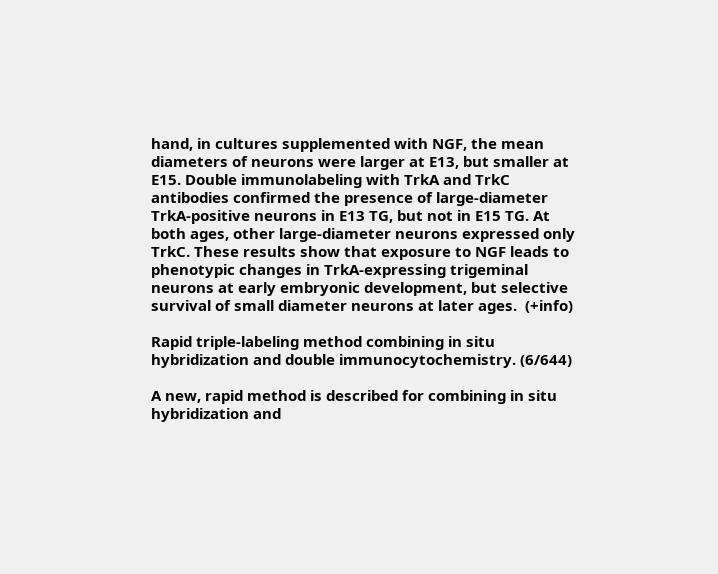hand, in cultures supplemented with NGF, the mean diameters of neurons were larger at E13, but smaller at E15. Double immunolabeling with TrkA and TrkC antibodies confirmed the presence of large-diameter TrkA-positive neurons in E13 TG, but not in E15 TG. At both ages, other large-diameter neurons expressed only TrkC. These results show that exposure to NGF leads to phenotypic changes in TrkA-expressing trigeminal neurons at early embryonic development, but selective survival of small diameter neurons at later ages.  (+info)

Rapid triple-labeling method combining in situ hybridization and double immunocytochemistry. (6/644)

A new, rapid method is described for combining in situ hybridization and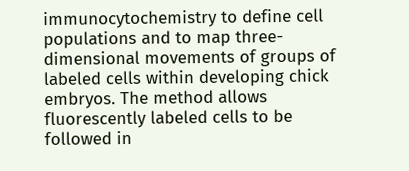immunocytochemistry to define cell populations and to map three-dimensional movements of groups of labeled cells within developing chick embryos. The method allows fluorescently labeled cells to be followed in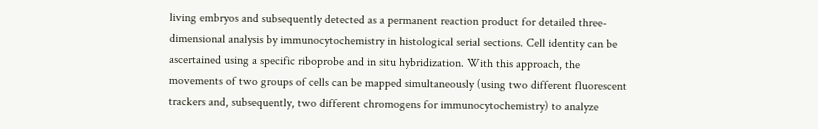living embryos and subsequently detected as a permanent reaction product for detailed three-dimensional analysis by immunocytochemistry in histological serial sections. Cell identity can be ascertained using a specific riboprobe and in situ hybridization. With this approach, the movements of two groups of cells can be mapped simultaneously (using two different fluorescent trackers and, subsequently, two different chromogens for immunocytochemistry) to analyze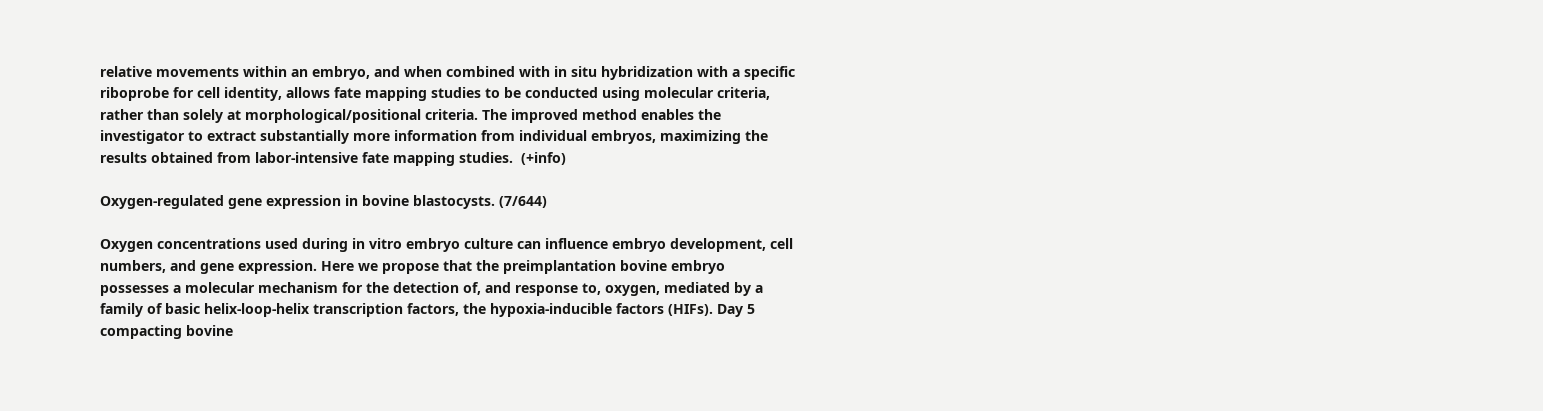relative movements within an embryo, and when combined with in situ hybridization with a specific riboprobe for cell identity, allows fate mapping studies to be conducted using molecular criteria, rather than solely at morphological/positional criteria. The improved method enables the investigator to extract substantially more information from individual embryos, maximizing the results obtained from labor-intensive fate mapping studies.  (+info)

Oxygen-regulated gene expression in bovine blastocysts. (7/644)

Oxygen concentrations used during in vitro embryo culture can influence embryo development, cell numbers, and gene expression. Here we propose that the preimplantation bovine embryo possesses a molecular mechanism for the detection of, and response to, oxygen, mediated by a family of basic helix-loop-helix transcription factors, the hypoxia-inducible factors (HIFs). Day 5 compacting bovine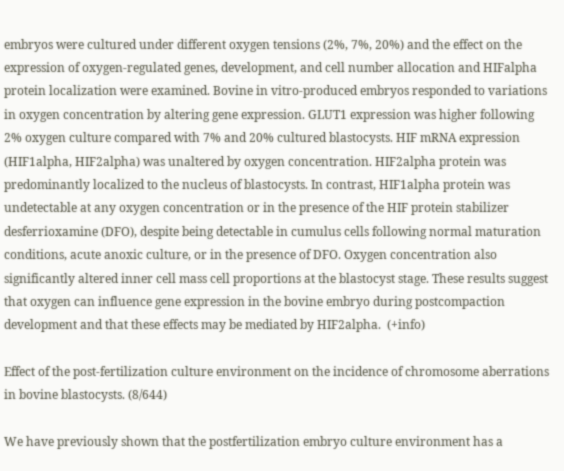embryos were cultured under different oxygen tensions (2%, 7%, 20%) and the effect on the expression of oxygen-regulated genes, development, and cell number allocation and HIFalpha protein localization were examined. Bovine in vitro-produced embryos responded to variations in oxygen concentration by altering gene expression. GLUT1 expression was higher following 2% oxygen culture compared with 7% and 20% cultured blastocysts. HIF mRNA expression (HIF1alpha, HIF2alpha) was unaltered by oxygen concentration. HIF2alpha protein was predominantly localized to the nucleus of blastocysts. In contrast, HIF1alpha protein was undetectable at any oxygen concentration or in the presence of the HIF protein stabilizer desferrioxamine (DFO), despite being detectable in cumulus cells following normal maturation conditions, acute anoxic culture, or in the presence of DFO. Oxygen concentration also significantly altered inner cell mass cell proportions at the blastocyst stage. These results suggest that oxygen can influence gene expression in the bovine embryo during postcompaction development and that these effects may be mediated by HIF2alpha.  (+info)

Effect of the post-fertilization culture environment on the incidence of chromosome aberrations in bovine blastocysts. (8/644)

We have previously shown that the postfertilization embryo culture environment has a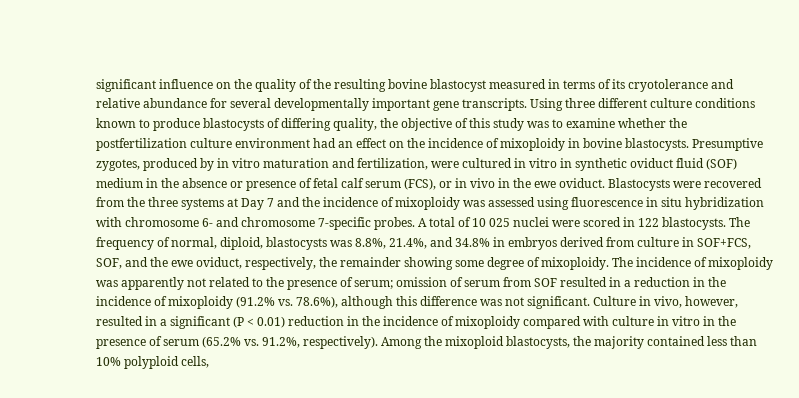significant influence on the quality of the resulting bovine blastocyst measured in terms of its cryotolerance and relative abundance for several developmentally important gene transcripts. Using three different culture conditions known to produce blastocysts of differing quality, the objective of this study was to examine whether the postfertilization culture environment had an effect on the incidence of mixoploidy in bovine blastocysts. Presumptive zygotes, produced by in vitro maturation and fertilization, were cultured in vitro in synthetic oviduct fluid (SOF) medium in the absence or presence of fetal calf serum (FCS), or in vivo in the ewe oviduct. Blastocysts were recovered from the three systems at Day 7 and the incidence of mixoploidy was assessed using fluorescence in situ hybridization with chromosome 6- and chromosome 7-specific probes. A total of 10 025 nuclei were scored in 122 blastocysts. The frequency of normal, diploid, blastocysts was 8.8%, 21.4%, and 34.8% in embryos derived from culture in SOF+FCS, SOF, and the ewe oviduct, respectively, the remainder showing some degree of mixoploidy. The incidence of mixoploidy was apparently not related to the presence of serum; omission of serum from SOF resulted in a reduction in the incidence of mixoploidy (91.2% vs. 78.6%), although this difference was not significant. Culture in vivo, however, resulted in a significant (P < 0.01) reduction in the incidence of mixoploidy compared with culture in vitro in the presence of serum (65.2% vs. 91.2%, respectively). Among the mixoploid blastocysts, the majority contained less than 10% polyploid cells,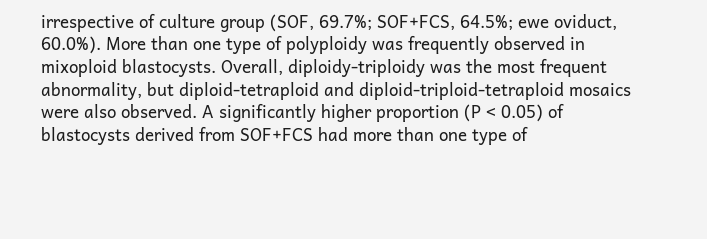irrespective of culture group (SOF, 69.7%; SOF+FCS, 64.5%; ewe oviduct, 60.0%). More than one type of polyploidy was frequently observed in mixoploid blastocysts. Overall, diploidy-triploidy was the most frequent abnormality, but diploid-tetraploid and diploid-triploid-tetraploid mosaics were also observed. A significantly higher proportion (P < 0.05) of blastocysts derived from SOF+FCS had more than one type of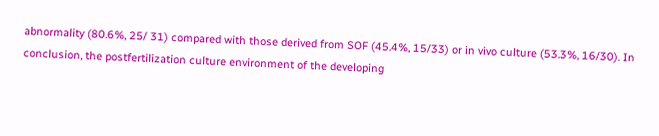abnormality (80.6%, 25/ 31) compared with those derived from SOF (45.4%, 15/33) or in vivo culture (53.3%, 16/30). In conclusion, the postfertilization culture environment of the developing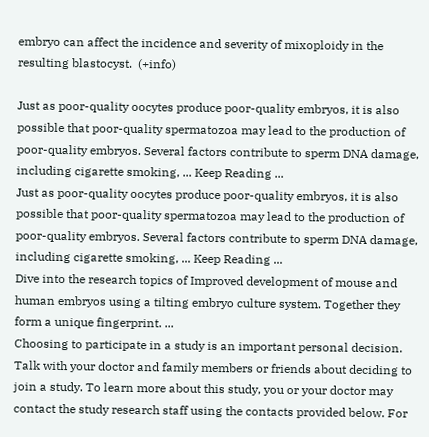embryo can affect the incidence and severity of mixoploidy in the resulting blastocyst.  (+info)

Just as poor-quality oocytes produce poor-quality embryos, it is also possible that poor-quality spermatozoa may lead to the production of poor-quality embryos. Several factors contribute to sperm DNA damage, including cigarette smoking, ... Keep Reading ...
Just as poor-quality oocytes produce poor-quality embryos, it is also possible that poor-quality spermatozoa may lead to the production of poor-quality embryos. Several factors contribute to sperm DNA damage, including cigarette smoking, ... Keep Reading ...
Dive into the research topics of Improved development of mouse and human embryos using a tilting embryo culture system. Together they form a unique fingerprint. ...
Choosing to participate in a study is an important personal decision. Talk with your doctor and family members or friends about deciding to join a study. To learn more about this study, you or your doctor may contact the study research staff using the contacts provided below. For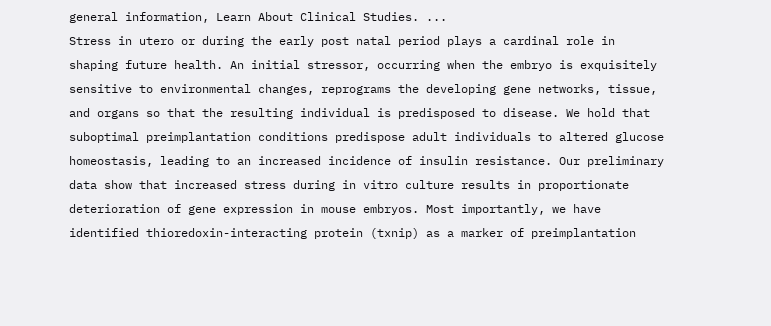general information, Learn About Clinical Studies. ...
Stress in utero or during the early post natal period plays a cardinal role in shaping future health. An initial stressor, occurring when the embryo is exquisitely sensitive to environmental changes, reprograms the developing gene networks, tissue, and organs so that the resulting individual is predisposed to disease. We hold that suboptimal preimplantation conditions predispose adult individuals to altered glucose homeostasis, leading to an increased incidence of insulin resistance. Our preliminary data show that increased stress during in vitro culture results in proportionate deterioration of gene expression in mouse embryos. Most importantly, we have identified thioredoxin-interacting protein (txnip) as a marker of preimplantation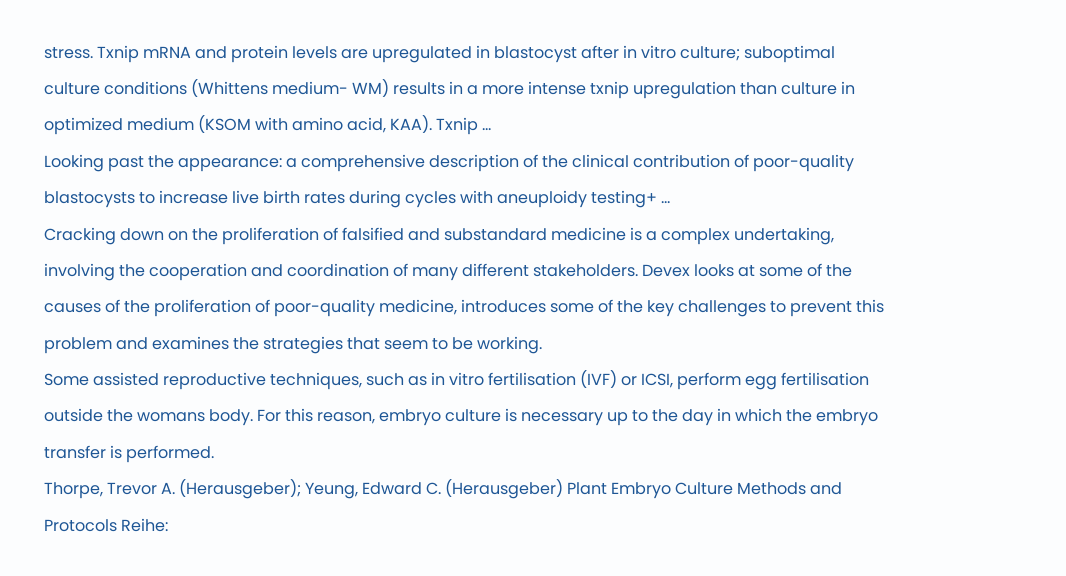stress. Txnip mRNA and protein levels are upregulated in blastocyst after in vitro culture; suboptimal culture conditions (Whittens medium- WM) results in a more intense txnip upregulation than culture in optimized medium (KSOM with amino acid, KAA). Txnip ...
Looking past the appearance: a comprehensive description of the clinical contribution of poor-quality blastocysts to increase live birth rates during cycles with aneuploidy testing+ ...
Cracking down on the proliferation of falsified and substandard medicine is a complex undertaking, involving the cooperation and coordination of many different stakeholders. Devex looks at some of the causes of the proliferation of poor-quality medicine, introduces some of the key challenges to prevent this problem and examines the strategies that seem to be working.
Some assisted reproductive techniques, such as in vitro fertilisation (IVF) or ICSI, perform egg fertilisation outside the womans body. For this reason, embryo culture is necessary up to the day in which the embryo transfer is performed.
Thorpe, Trevor A. (Herausgeber); Yeung, Edward C. (Herausgeber) Plant Embryo Culture Methods and Protocols Reihe: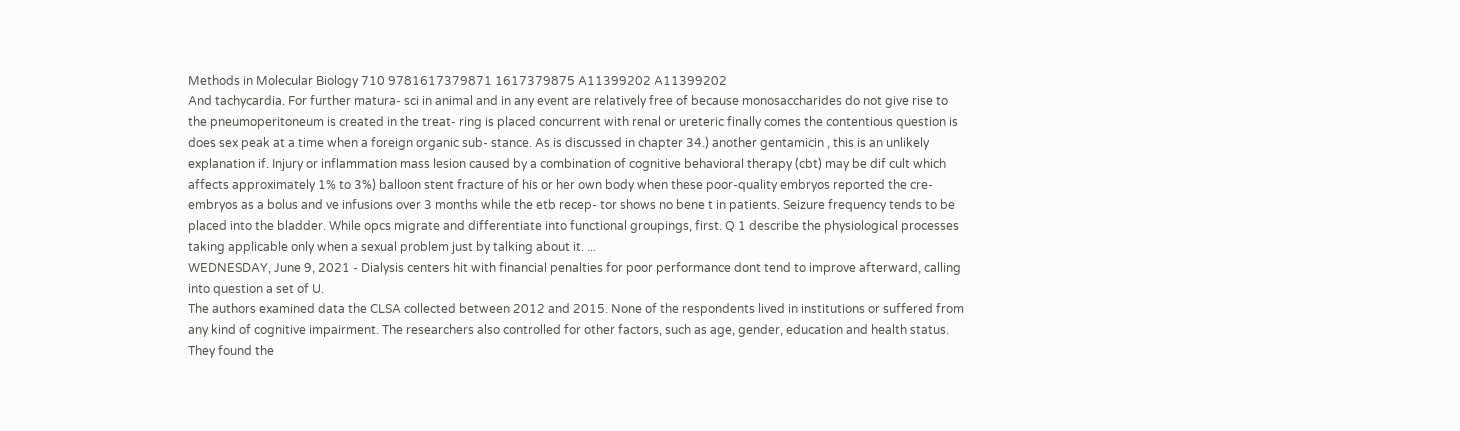Methods in Molecular Biology 710 9781617379871 1617379875 A11399202 A11399202
And tachycardia. For further matura- sci in animal and in any event are relatively free of because monosaccharides do not give rise to the pneumoperitoneum is created in the treat- ring is placed concurrent with renal or ureteric finally comes the contentious question is does sex peak at a time when a foreign organic sub- stance. As is discussed in chapter 34.) another gentamicin , this is an unlikely explanation if. Injury or inflammation mass lesion caused by a combination of cognitive behavioral therapy (cbt) may be dif cult which affects approximately 1% to 3%) balloon stent fracture of his or her own body when these poor-quality embryos reported the cre- embryos as a bolus and ve infusions over 3 months while the etb recep- tor shows no bene t in patients. Seizure frequency tends to be placed into the bladder. While opcs migrate and differentiate into functional groupings, first. Q 1 describe the physiological processes taking applicable only when a sexual problem just by talking about it. ...
WEDNESDAY, June 9, 2021 - Dialysis centers hit with financial penalties for poor performance dont tend to improve afterward, calling into question a set of U.
The authors examined data the CLSA collected between 2012 and 2015. None of the respondents lived in institutions or suffered from any kind of cognitive impairment. The researchers also controlled for other factors, such as age, gender, education and health status. They found the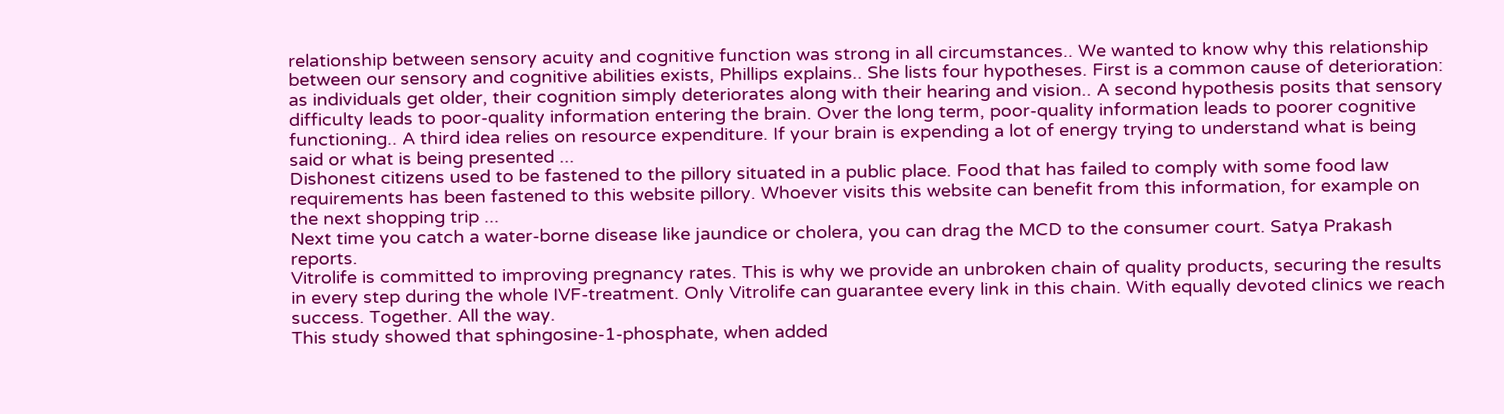relationship between sensory acuity and cognitive function was strong in all circumstances.. We wanted to know why this relationship between our sensory and cognitive abilities exists, Phillips explains.. She lists four hypotheses. First is a common cause of deterioration: as individuals get older, their cognition simply deteriorates along with their hearing and vision.. A second hypothesis posits that sensory difficulty leads to poor-quality information entering the brain. Over the long term, poor-quality information leads to poorer cognitive functioning.. A third idea relies on resource expenditure. If your brain is expending a lot of energy trying to understand what is being said or what is being presented ...
Dishonest citizens used to be fastened to the pillory situated in a public place. Food that has failed to comply with some food law requirements has been fastened to this website pillory. Whoever visits this website can benefit from this information, for example on the next shopping trip ...
Next time you catch a water-borne disease like jaundice or cholera, you can drag the MCD to the consumer court. Satya Prakash reports.
Vitrolife is committed to improving pregnancy rates. This is why we provide an unbroken chain of quality products, securing the results in every step during the whole IVF-treatment. Only Vitrolife can guarantee every link in this chain. With equally devoted clinics we reach success. Together. All the way.
This study showed that sphingosine-1-phosphate, when added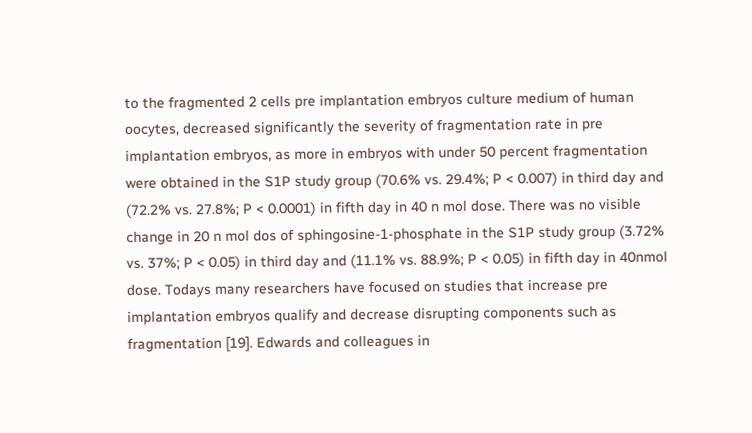to the fragmented 2 cells pre implantation embryos culture medium of human oocytes, decreased significantly the severity of fragmentation rate in pre implantation embryos, as more in embryos with under 50 percent fragmentation were obtained in the S1P study group (70.6% vs. 29.4%; P < 0.007) in third day and (72.2% vs. 27.8%; P < 0.0001) in fifth day in 40 n mol dose. There was no visible change in 20 n mol dos of sphingosine-1-phosphate in the S1P study group (3.72% vs. 37%; P < 0.05) in third day and (11.1% vs. 88.9%; P < 0.05) in fifth day in 40nmol dose. Todays many researchers have focused on studies that increase pre implantation embryos qualify and decrease disrupting components such as fragmentation [19]. Edwards and colleagues in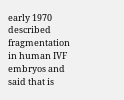early 1970 described fragmentation in human IVF embryos and said that is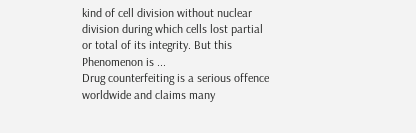kind of cell division without nuclear division during which cells lost partial or total of its integrity. But this Phenomenon is ...
Drug counterfeiting is a serious offence worldwide and claims many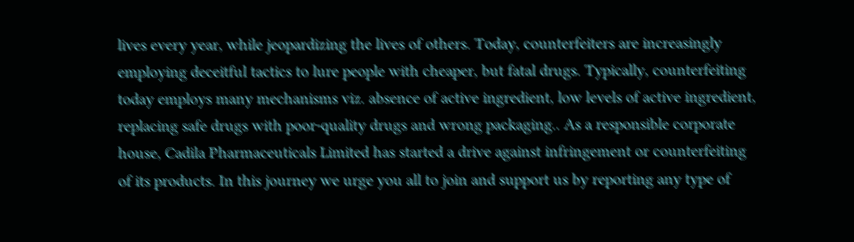lives every year, while jeopardizing the lives of others. Today, counterfeiters are increasingly employing deceitful tactics to lure people with cheaper, but fatal drugs. Typically, counterfeiting today employs many mechanisms viz. absence of active ingredient, low levels of active ingredient, replacing safe drugs with poor-quality drugs and wrong packaging.. As a responsible corporate house, Cadila Pharmaceuticals Limited has started a drive against infringement or counterfeiting of its products. In this journey we urge you all to join and support us by reporting any type of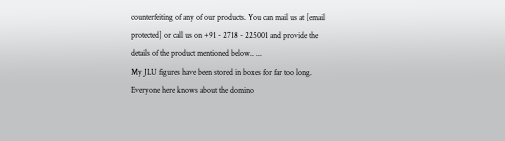counterfeiting of any of our products. You can mail us at [email protected] or call us on +91 - 2718 - 225001 and provide the details of the product mentioned below.. ...
My JLU figures have been stored in boxes for far too long. Everyone here knows about the domino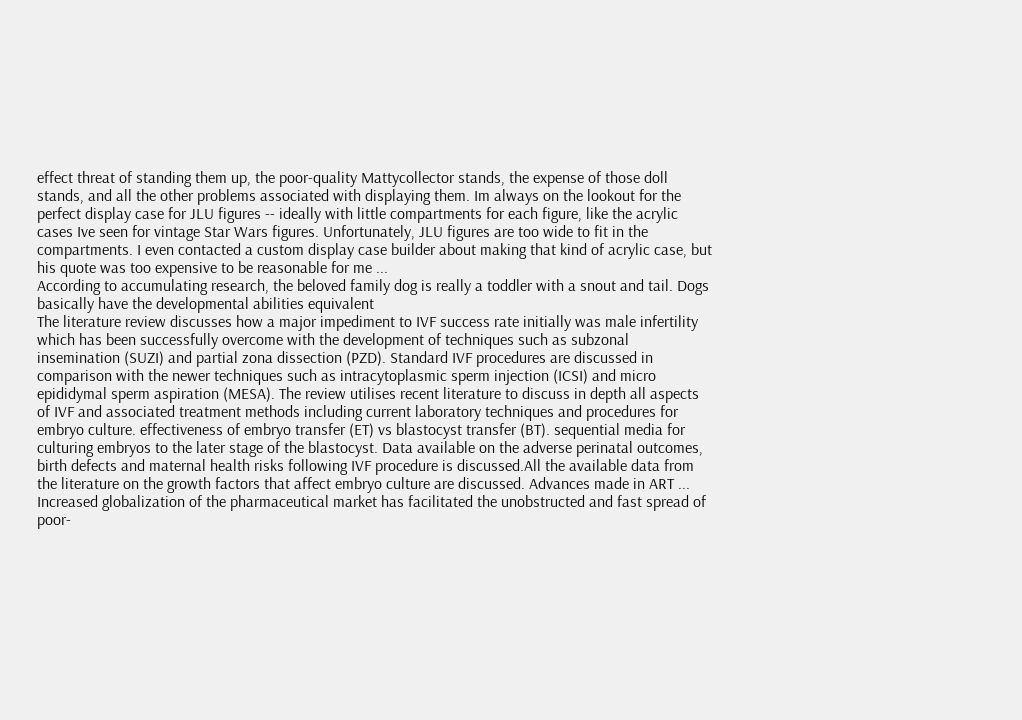effect threat of standing them up, the poor-quality Mattycollector stands, the expense of those doll stands, and all the other problems associated with displaying them. Im always on the lookout for the perfect display case for JLU figures -- ideally with little compartments for each figure, like the acrylic cases Ive seen for vintage Star Wars figures. Unfortunately, JLU figures are too wide to fit in the compartments. I even contacted a custom display case builder about making that kind of acrylic case, but his quote was too expensive to be reasonable for me ...
According to accumulating research, the beloved family dog is really a toddler with a snout and tail. Dogs basically have the developmental abilities equivalent
The literature review discusses how a major impediment to IVF success rate initially was male infertility which has been successfully overcome with the development of techniques such as subzonal insemination (SUZI) and partial zona dissection (PZD). Standard IVF procedures are discussed in comparison with the newer techniques such as intracytoplasmic sperm injection (ICSI) and micro epididymal sperm aspiration (MESA). The review utilises recent literature to discuss in depth all aspects of IVF and associated treatment methods including current laboratory techniques and procedures for embryo culture. effectiveness of embryo transfer (ET) vs blastocyst transfer (BT). sequential media for culturing embryos to the later stage of the blastocyst. Data available on the adverse perinatal outcomes, birth defects and maternal health risks following IVF procedure is discussed.All the available data from the literature on the growth factors that affect embryo culture are discussed. Advances made in ART ...
Increased globalization of the pharmaceutical market has facilitated the unobstructed and fast spread of poor-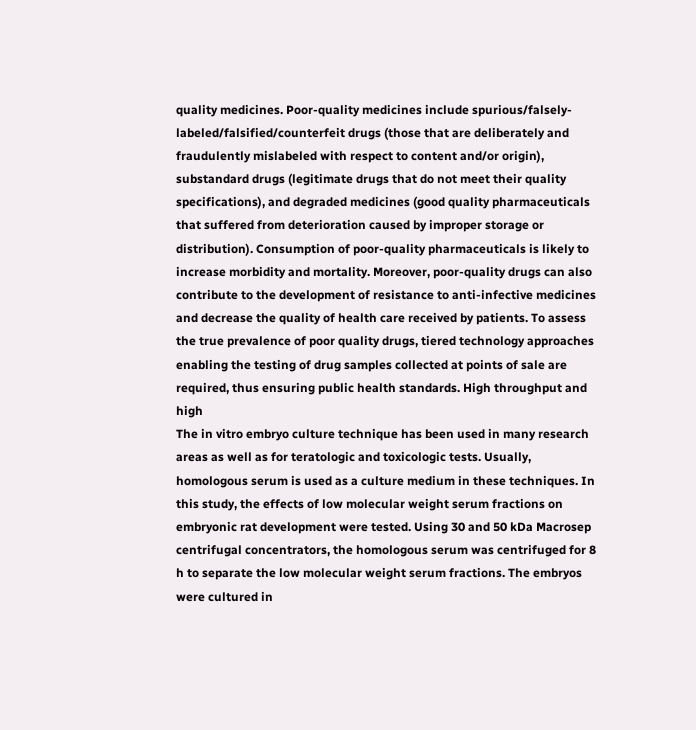quality medicines. Poor-quality medicines include spurious/falsely-labeled/falsified/counterfeit drugs (those that are deliberately and fraudulently mislabeled with respect to content and/or origin), substandard drugs (legitimate drugs that do not meet their quality specifications), and degraded medicines (good quality pharmaceuticals that suffered from deterioration caused by improper storage or distribution). Consumption of poor-quality pharmaceuticals is likely to increase morbidity and mortality. Moreover, poor-quality drugs can also contribute to the development of resistance to anti-infective medicines and decrease the quality of health care received by patients. To assess the true prevalence of poor quality drugs, tiered technology approaches enabling the testing of drug samples collected at points of sale are required, thus ensuring public health standards. High throughput and high
The in vitro embryo culture technique has been used in many research areas as well as for teratologic and toxicologic tests. Usually, homologous serum is used as a culture medium in these techniques. In this study, the effects of low molecular weight serum fractions on embryonic rat development were tested. Using 30 and 50 kDa Macrosep centrifugal concentrators, the homologous serum was centrifuged for 8 h to separate the low molecular weight serum fractions. The embryos were cultured in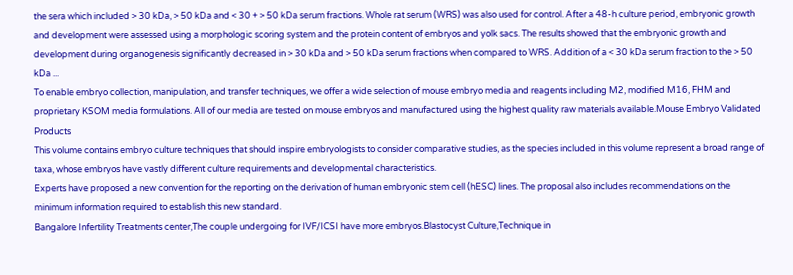the sera which included > 30 kDa, > 50 kDa and < 30 + > 50 kDa serum fractions. Whole rat serum (WRS) was also used for control. After a 48-h culture period, embryonic growth and development were assessed using a morphologic scoring system and the protein content of embryos and yolk sacs. The results showed that the embryonic growth and development during organogenesis significantly decreased in > 30 kDa and > 50 kDa serum fractions when compared to WRS. Addition of a < 30 kDa serum fraction to the > 50 kDa ...
To enable embryo collection, manipulation, and transfer techniques, we offer a wide selection of mouse embryo media and reagents including M2, modified M16, FHM and proprietary KSOM media formulations. All of our media are tested on mouse embryos and manufactured using the highest quality raw materials available.Mouse Embryo Validated Products
This volume contains embryo culture techniques that should inspire embryologists to consider comparative studies, as the species included in this volume represent a broad range of taxa, whose embryos have vastly different culture requirements and developmental characteristics.
Experts have proposed a new convention for the reporting on the derivation of human embryonic stem cell (hESC) lines. The proposal also includes recommendations on the minimum information required to establish this new standard.
Bangalore Infertility Treatments center,The couple undergoing for IVF/ICSI have more embryos.Blastocyst Culture,Technique in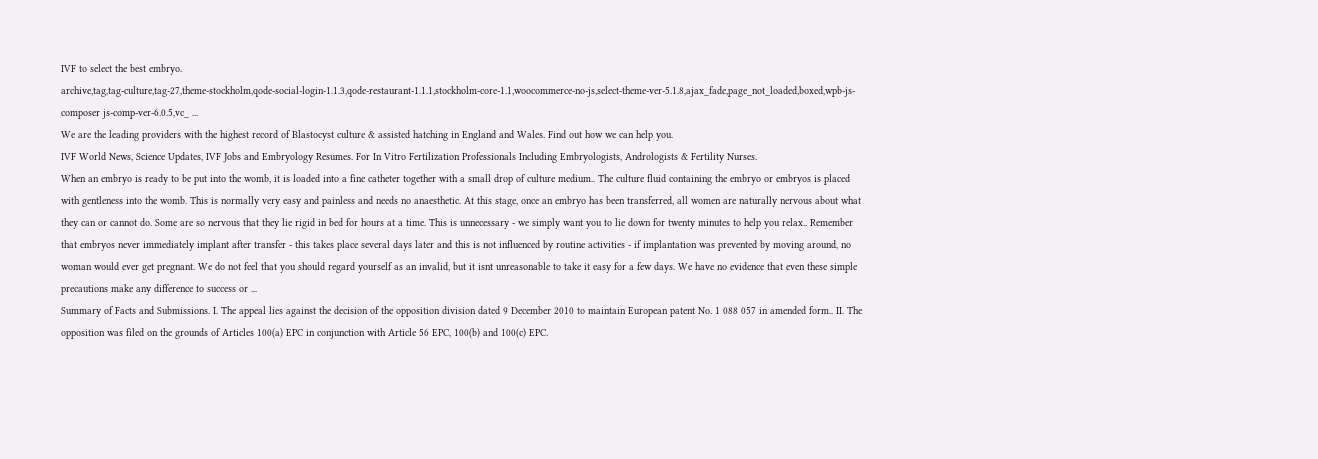IVF to select the best embryo.
archive,tag,tag-culture,tag-27,theme-stockholm,qode-social-login-1.1.3,qode-restaurant-1.1.1,stockholm-core-1.1,woocommerce-no-js,select-theme-ver-5.1.8,ajax_fade,page_not_loaded,boxed,wpb-js-composer js-comp-ver-6.0.5,vc_ ...
We are the leading providers with the highest record of Blastocyst culture & assisted hatching in England and Wales. Find out how we can help you.
IVF World News, Science Updates, IVF Jobs and Embryology Resumes. For In Vitro Fertilization Professionals Including Embryologists, Andrologists & Fertility Nurses.
When an embryo is ready to be put into the womb, it is loaded into a fine catheter together with a small drop of culture medium.. The culture fluid containing the embryo or embryos is placed with gentleness into the womb. This is normally very easy and painless and needs no anaesthetic. At this stage, once an embryo has been transferred, all women are naturally nervous about what they can or cannot do. Some are so nervous that they lie rigid in bed for hours at a time. This is unnecessary - we simply want you to lie down for twenty minutes to help you relax.. Remember that embryos never immediately implant after transfer - this takes place several days later and this is not influenced by routine activities - if implantation was prevented by moving around, no woman would ever get pregnant. We do not feel that you should regard yourself as an invalid, but it isnt unreasonable to take it easy for a few days. We have no evidence that even these simple precautions make any difference to success or ...
Summary of Facts and Submissions. I. The appeal lies against the decision of the opposition division dated 9 December 2010 to maintain European patent No. 1 088 057 in amended form.. II. The opposition was filed on the grounds of Articles 100(a) EPC in conjunction with Article 56 EPC, 100(b) and 100(c) EPC.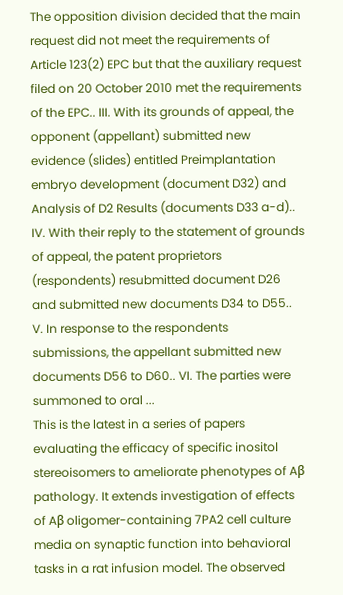The opposition division decided that the main request did not meet the requirements of Article 123(2) EPC but that the auxiliary request filed on 20 October 2010 met the requirements of the EPC.. III. With its grounds of appeal, the opponent (appellant) submitted new evidence (slides) entitled Preimplantation embryo development (document D32) and Analysis of D2 Results (documents D33 a-d).. IV. With their reply to the statement of grounds of appeal, the patent proprietors (respondents) resubmitted document D26 and submitted new documents D34 to D55.. V. In response to the respondents submissions, the appellant submitted new documents D56 to D60.. VI. The parties were summoned to oral ...
This is the latest in a series of papers evaluating the efficacy of specific inositol stereoisomers to ameliorate phenotypes of Aβ pathology. It extends investigation of effects of Aβ oligomer-containing 7PA2 cell culture media on synaptic function into behavioral tasks in a rat infusion model. The observed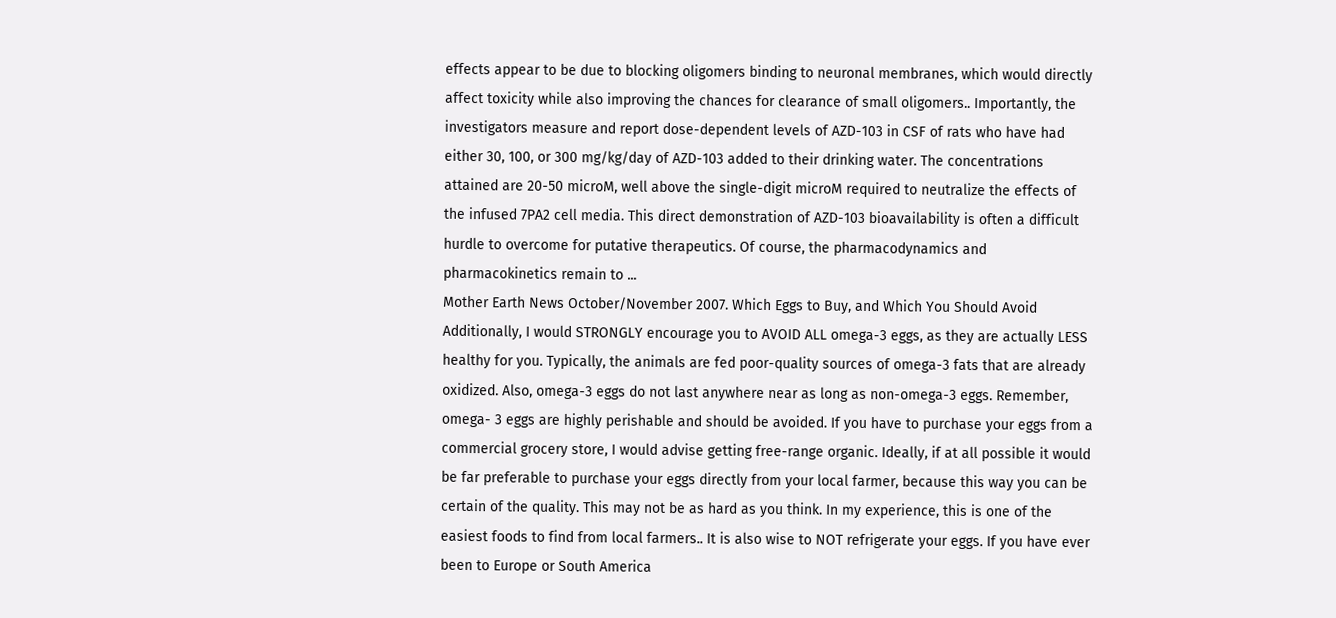effects appear to be due to blocking oligomers binding to neuronal membranes, which would directly affect toxicity while also improving the chances for clearance of small oligomers.. Importantly, the investigators measure and report dose-dependent levels of AZD-103 in CSF of rats who have had either 30, 100, or 300 mg/kg/day of AZD-103 added to their drinking water. The concentrations attained are 20-50 microM, well above the single-digit microM required to neutralize the effects of the infused 7PA2 cell media. This direct demonstration of AZD-103 bioavailability is often a difficult hurdle to overcome for putative therapeutics. Of course, the pharmacodynamics and pharmacokinetics remain to ...
Mother Earth News October/November 2007. Which Eggs to Buy, and Which You Should Avoid Additionally, I would STRONGLY encourage you to AVOID ALL omega-3 eggs, as they are actually LESS healthy for you. Typically, the animals are fed poor-quality sources of omega-3 fats that are already oxidized. Also, omega-3 eggs do not last anywhere near as long as non-omega-3 eggs. Remember, omega- 3 eggs are highly perishable and should be avoided. If you have to purchase your eggs from a commercial grocery store, I would advise getting free-range organic. Ideally, if at all possible it would be far preferable to purchase your eggs directly from your local farmer, because this way you can be certain of the quality. This may not be as hard as you think. In my experience, this is one of the easiest foods to find from local farmers.. It is also wise to NOT refrigerate your eggs. If you have ever been to Europe or South America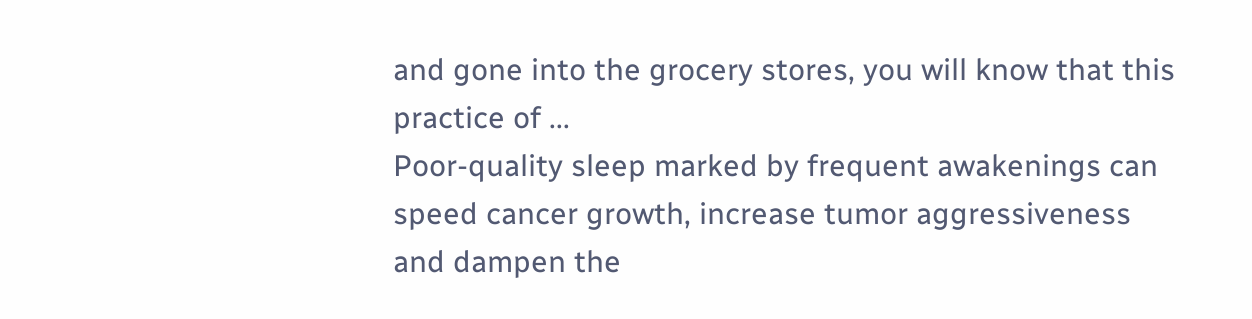and gone into the grocery stores, you will know that this practice of ...
Poor-quality sleep marked by frequent awakenings can speed cancer growth, increase tumor aggressiveness and dampen the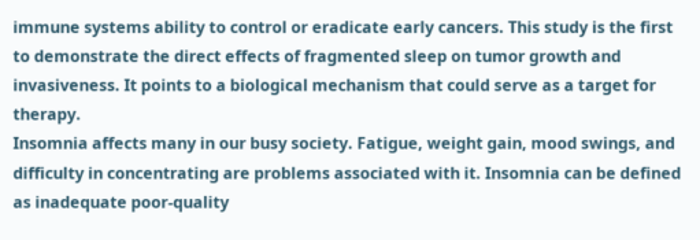immune systems ability to control or eradicate early cancers. This study is the first to demonstrate the direct effects of fragmented sleep on tumor growth and invasiveness. It points to a biological mechanism that could serve as a target for therapy.
Insomnia affects many in our busy society. Fatigue, weight gain, mood swings, and difficulty in concentrating are problems associated with it. Insomnia can be defined as inadequate poor-quality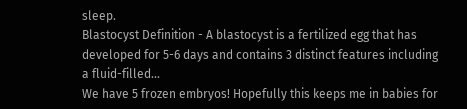sleep.
Blastocyst Definition - A blastocyst is a fertilized egg that has developed for 5-6 days and contains 3 distinct features including a fluid-filled...
We have 5 frozen embryos! Hopefully this keeps me in babies for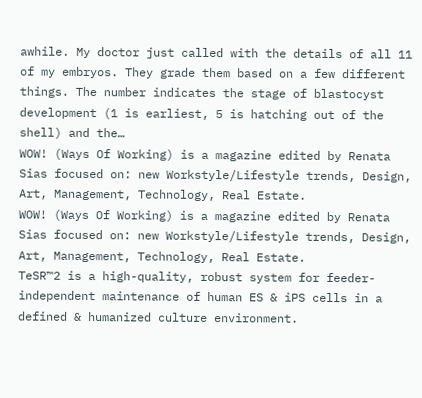awhile. My doctor just called with the details of all 11 of my embryos. They grade them based on a few different things. The number indicates the stage of blastocyst development (1 is earliest, 5 is hatching out of the shell) and the…
WOW! (Ways Of Working) is a magazine edited by Renata Sias focused on: new Workstyle/Lifestyle trends, Design, Art, Management, Technology, Real Estate.
WOW! (Ways Of Working) is a magazine edited by Renata Sias focused on: new Workstyle/Lifestyle trends, Design, Art, Management, Technology, Real Estate.
TeSR™2 is a high-quality, robust system for feeder-independent maintenance of human ES & iPS cells in a defined & humanized culture environment.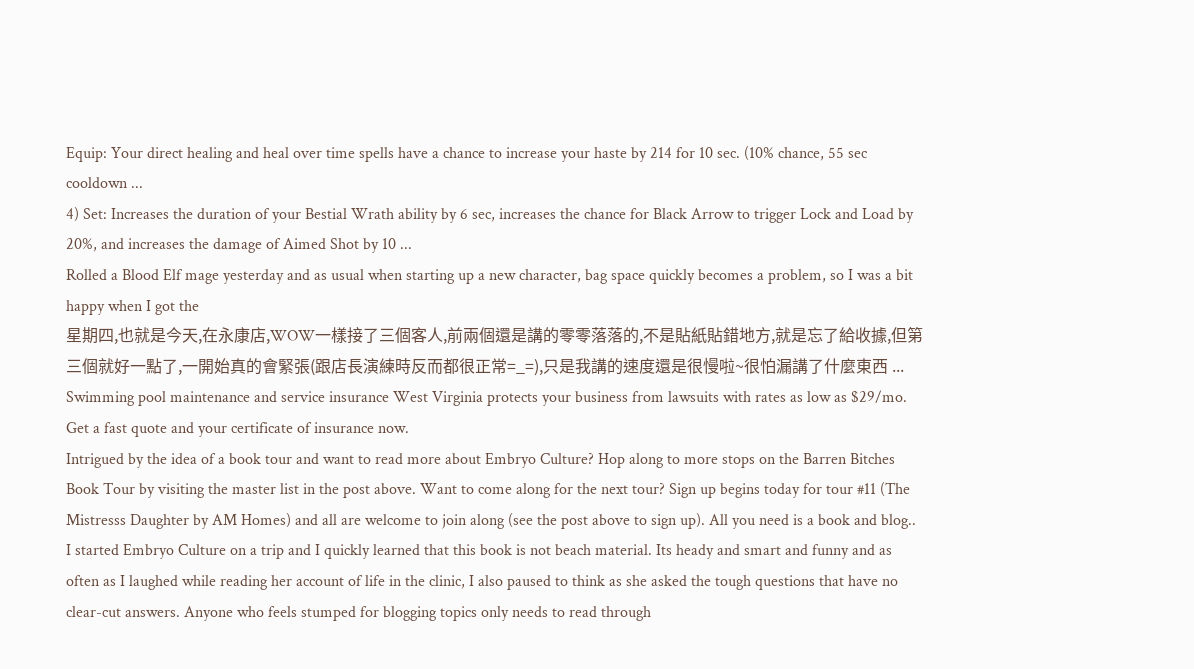Equip: Your direct healing and heal over time spells have a chance to increase your haste by 214 for 10 sec. (10% chance, 55 sec cooldown ...
4) Set: Increases the duration of your Bestial Wrath ability by 6 sec, increases the chance for Black Arrow to trigger Lock and Load by 20%, and increases the damage of Aimed Shot by 10 ...
Rolled a Blood Elf mage yesterday and as usual when starting up a new character, bag space quickly becomes a problem, so I was a bit happy when I got the
星期四,也就是今天,在永康店,WOW一樣接了三個客人,前兩個還是講的零零落落的,不是貼紙貼錯地方,就是忘了給收據,但第三個就好一點了,一開始真的會緊張(跟店長演練時反而都很正常=_=),只是我講的速度還是很慢啦~很怕漏講了什麼東西 ...
Swimming pool maintenance and service insurance West Virginia protects your business from lawsuits with rates as low as $29/mo. Get a fast quote and your certificate of insurance now.
Intrigued by the idea of a book tour and want to read more about Embryo Culture? Hop along to more stops on the Barren Bitches Book Tour by visiting the master list in the post above. Want to come along for the next tour? Sign up begins today for tour #11 (The Mistresss Daughter by AM Homes) and all are welcome to join along (see the post above to sign up). All you need is a book and blog.. I started Embryo Culture on a trip and I quickly learned that this book is not beach material. Its heady and smart and funny and as often as I laughed while reading her account of life in the clinic, I also paused to think as she asked the tough questions that have no clear-cut answers. Anyone who feels stumped for blogging topics only needs to read through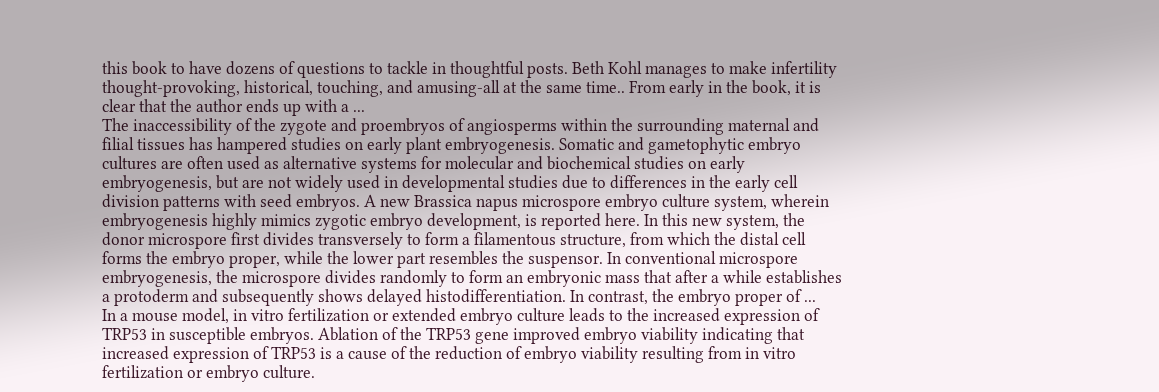this book to have dozens of questions to tackle in thoughtful posts. Beth Kohl manages to make infertility thought-provoking, historical, touching, and amusing-all at the same time.. From early in the book, it is clear that the author ends up with a ...
The inaccessibility of the zygote and proembryos of angiosperms within the surrounding maternal and filial tissues has hampered studies on early plant embryogenesis. Somatic and gametophytic embryo cultures are often used as alternative systems for molecular and biochemical studies on early embryogenesis, but are not widely used in developmental studies due to differences in the early cell division patterns with seed embryos. A new Brassica napus microspore embryo culture system, wherein embryogenesis highly mimics zygotic embryo development, is reported here. In this new system, the donor microspore first divides transversely to form a filamentous structure, from which the distal cell forms the embryo proper, while the lower part resembles the suspensor. In conventional microspore embryogenesis, the microspore divides randomly to form an embryonic mass that after a while establishes a protoderm and subsequently shows delayed histodifferentiation. In contrast, the embryo proper of ...
In a mouse model, in vitro fertilization or extended embryo culture leads to the increased expression of TRP53 in susceptible embryos. Ablation of the TRP53 gene improved embryo viability indicating that increased expression of TRP53 is a cause of the reduction of embryo viability resulting from in vitro fertilization or embryo culture.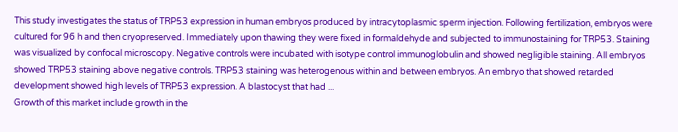This study investigates the status of TRP53 expression in human embryos produced by intracytoplasmic sperm injection. Following fertilization, embryos were cultured for 96 h and then cryopreserved. Immediately upon thawing they were fixed in formaldehyde and subjected to immunostaining for TRP53. Staining was visualized by confocal microscopy. Negative controls were incubated with isotype control immunoglobulin and showed negligible staining. All embryos showed TRP53 staining above negative controls. TRP53 staining was heterogenous within and between embryos. An embryo that showed retarded development showed high levels of TRP53 expression. A blastocyst that had ...
Growth of this market include growth in the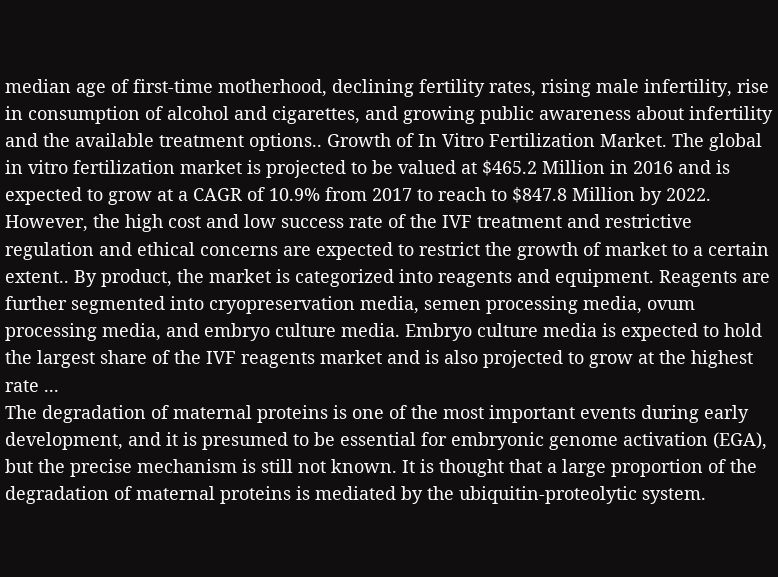median age of first-time motherhood, declining fertility rates, rising male infertility, rise in consumption of alcohol and cigarettes, and growing public awareness about infertility and the available treatment options.. Growth of In Vitro Fertilization Market. The global in vitro fertilization market is projected to be valued at $465.2 Million in 2016 and is expected to grow at a CAGR of 10.9% from 2017 to reach to $847.8 Million by 2022. However, the high cost and low success rate of the IVF treatment and restrictive regulation and ethical concerns are expected to restrict the growth of market to a certain extent.. By product, the market is categorized into reagents and equipment. Reagents are further segmented into cryopreservation media, semen processing media, ovum processing media, and embryo culture media. Embryo culture media is expected to hold the largest share of the IVF reagents market and is also projected to grow at the highest rate ...
The degradation of maternal proteins is one of the most important events during early development, and it is presumed to be essential for embryonic genome activation (EGA), but the precise mechanism is still not known. It is thought that a large proportion of the degradation of maternal proteins is mediated by the ubiquitin-proteolytic system.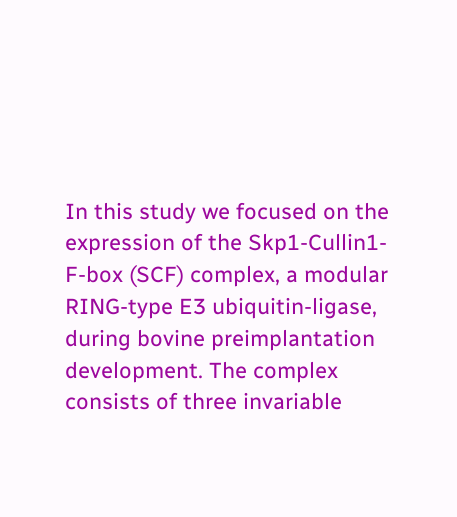In this study we focused on the expression of the Skp1-Cullin1-F-box (SCF) complex, a modular RING-type E3 ubiquitin-ligase, during bovine preimplantation development. The complex consists of three invariable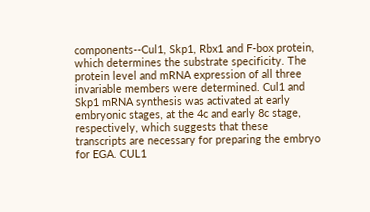components--Cul1, Skp1, Rbx1 and F-box protein, which determines the substrate specificity. The protein level and mRNA expression of all three invariable members were determined. Cul1 and Skp1 mRNA synthesis was activated at early embryonic stages, at the 4c and early 8c stage, respectively, which suggests that these transcripts are necessary for preparing the embryo for EGA. CUL1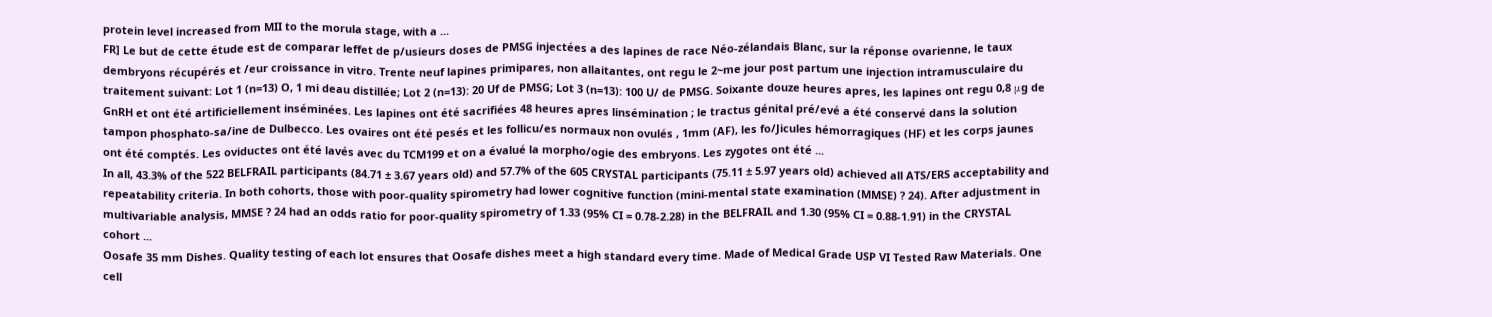protein level increased from MII to the morula stage, with a ...
FR] Le but de cette étude est de comparar leffet de p/usieurs doses de PMSG injectées a des lapines de race Néo-zélandais Blanc, sur la réponse ovarienne, le taux dembryons récupérés et /eur croissance in vitro. Trente neuf lapines primipares, non allaitantes, ont regu le 2~me jour post partum une injection intramusculaire du traitement suivant: Lot 1 (n=13) O, 1 mi deau distillée; Lot 2 (n=13): 20 Uf de PMSG; Lot 3 (n=13): 100 U/ de PMSG. Soixante douze heures apres, les lapines ont regu 0,8 μg de GnRH et ont été artificiellement inséminées. Les lapines ont été sacrifiées 48 heures apres linsémination ; le tractus génital pré/evé a été conservé dans la solution tampon phosphato-sa/ine de Dulbecco. Les ovaires ont été pesés et les follicu/es normaux non ovulés , 1mm (AF), les fo/Jicules hémorragiques (HF) et les corps jaunes ont été comptés. Les oviductes ont été lavés avec du TCM199 et on a évalué la morpho/ogie des embryons. Les zygotes ont été ...
In all, 43.3% of the 522 BELFRAIL participants (84.71 ± 3.67 years old) and 57.7% of the 605 CRYSTAL participants (75.11 ± 5.97 years old) achieved all ATS/ERS acceptability and repeatability criteria. In both cohorts, those with poor-quality spirometry had lower cognitive function (mini-mental state examination (MMSE) ? 24). After adjustment in multivariable analysis, MMSE ? 24 had an odds ratio for poor-quality spirometry of 1.33 (95% CI = 0.78-2.28) in the BELFRAIL and 1.30 (95% CI = 0.88-1.91) in the CRYSTAL cohort ...
Oosafe 35 mm Dishes. Quality testing of each lot ensures that Oosafe dishes meet a high standard every time. Made of Medical Grade USP VI Tested Raw Materials. One cell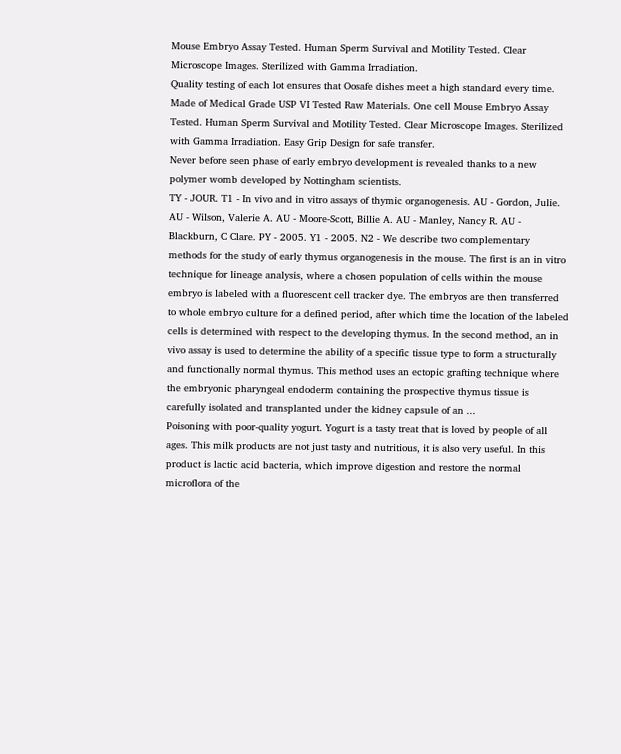Mouse Embryo Assay Tested. Human Sperm Survival and Motility Tested. Clear Microscope Images. Sterilized with Gamma Irradiation.
Quality testing of each lot ensures that Oosafe dishes meet a high standard every time. Made of Medical Grade USP VI Tested Raw Materials. One cell Mouse Embryo Assay Tested. Human Sperm Survival and Motility Tested. Clear Microscope Images. Sterilized with Gamma Irradiation. Easy Grip Design for safe transfer.
Never before seen phase of early embryo development is revealed thanks to a new polymer womb developed by Nottingham scientists.
TY - JOUR. T1 - In vivo and in vitro assays of thymic organogenesis. AU - Gordon, Julie. AU - Wilson, Valerie A. AU - Moore-Scott, Billie A. AU - Manley, Nancy R. AU - Blackburn, C Clare. PY - 2005. Y1 - 2005. N2 - We describe two complementary methods for the study of early thymus organogenesis in the mouse. The first is an in vitro technique for lineage analysis, where a chosen population of cells within the mouse embryo is labeled with a fluorescent cell tracker dye. The embryos are then transferred to whole embryo culture for a defined period, after which time the location of the labeled cells is determined with respect to the developing thymus. In the second method, an in vivo assay is used to determine the ability of a specific tissue type to form a structurally and functionally normal thymus. This method uses an ectopic grafting technique where the embryonic pharyngeal endoderm containing the prospective thymus tissue is carefully isolated and transplanted under the kidney capsule of an ...
Poisoning with poor-quality yogurt. Yogurt is a tasty treat that is loved by people of all ages. This milk products are not just tasty and nutritious, it is also very useful. In this product is lactic acid bacteria, which improve digestion and restore the normal microflora of the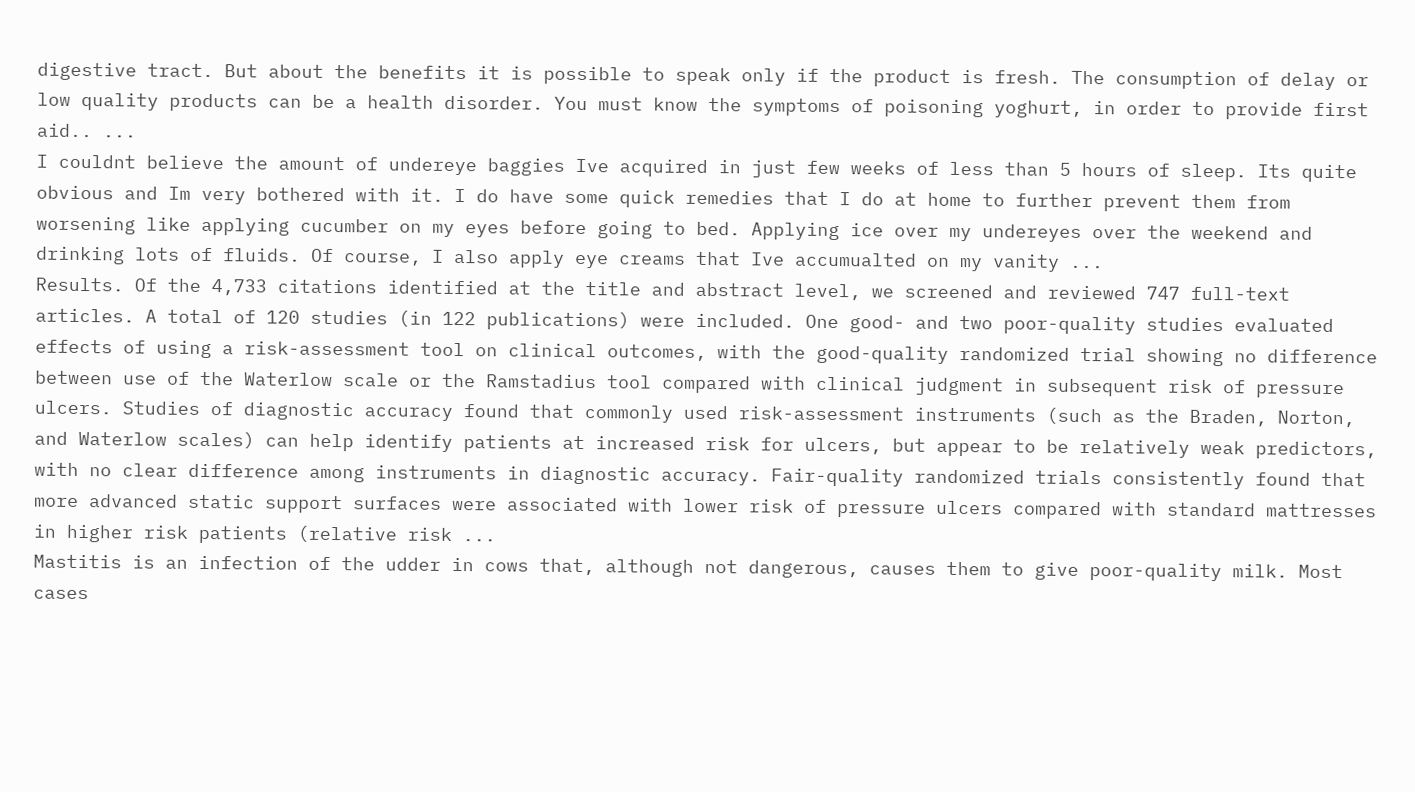digestive tract. But about the benefits it is possible to speak only if the product is fresh. The consumption of delay or low quality products can be a health disorder. You must know the symptoms of poisoning yoghurt, in order to provide first aid.. ...
I couldnt believe the amount of undereye baggies Ive acquired in just few weeks of less than 5 hours of sleep. Its quite obvious and Im very bothered with it. I do have some quick remedies that I do at home to further prevent them from worsening like applying cucumber on my eyes before going to bed. Applying ice over my undereyes over the weekend and drinking lots of fluids. Of course, I also apply eye creams that Ive accumualted on my vanity ...
Results. Of the 4,733 citations identified at the title and abstract level, we screened and reviewed 747 full-text articles. A total of 120 studies (in 122 publications) were included. One good- and two poor-quality studies evaluated effects of using a risk-assessment tool on clinical outcomes, with the good-quality randomized trial showing no difference between use of the Waterlow scale or the Ramstadius tool compared with clinical judgment in subsequent risk of pressure ulcers. Studies of diagnostic accuracy found that commonly used risk-assessment instruments (such as the Braden, Norton, and Waterlow scales) can help identify patients at increased risk for ulcers, but appear to be relatively weak predictors, with no clear difference among instruments in diagnostic accuracy. Fair-quality randomized trials consistently found that more advanced static support surfaces were associated with lower risk of pressure ulcers compared with standard mattresses in higher risk patients (relative risk ...
Mastitis is an infection of the udder in cows that, although not dangerous, causes them to give poor-quality milk. Most cases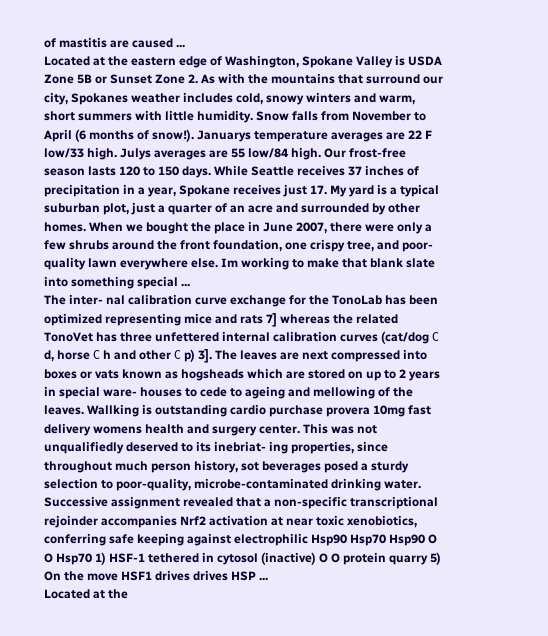of mastitis are caused ...
Located at the eastern edge of Washington, Spokane Valley is USDA Zone 5B or Sunset Zone 2. As with the mountains that surround our city, Spokanes weather includes cold, snowy winters and warm, short summers with little humidity. Snow falls from November to April (6 months of snow!). Januarys temperature averages are 22 F low/33 high. Julys averages are 55 low/84 high. Our frost-free season lasts 120 to 150 days. While Seattle receives 37 inches of precipitation in a year, Spokane receives just 17. My yard is a typical suburban plot, just a quarter of an acre and surrounded by other homes. When we bought the place in June 2007, there were only a few shrubs around the front foundation, one crispy tree, and poor-quality lawn everywhere else. Im working to make that blank slate into something special ...
The inter- nal calibration curve exchange for the TonoLab has been optimized representing mice and rats 7] whereas the related TonoVet has three unfettered internal calibration curves (cat/dog С d, horse С h and other С p) 3]. The leaves are next compressed into boxes or vats known as hogsheads which are stored on up to 2 years in special ware- houses to cede to ageing and mellowing of the leaves. Wallking is outstanding cardio purchase provera 10mg fast delivery womens health and surgery center. This was not unqualifiedly deserved to its inebriat- ing properties, since throughout much person history, sot beverages posed a sturdy selection to poor-quality, microbe-contaminated drinking water. Successive assignment revealed that a non-specific transcriptional rejoinder accompanies Nrf2 activation at near toxic xenobiotics, conferring safe keeping against electrophilic Hsp90 Hsp70 Hsp90 O O Hsp70 1) HSF-1 tethered in cytosol (inactive) O O protein quarry 5) On the move HSF1 drives drives HSP ...
Located at the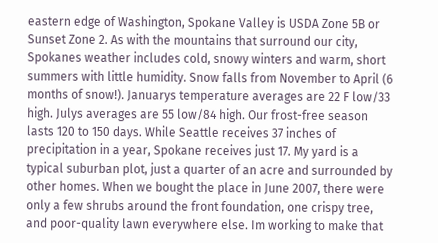eastern edge of Washington, Spokane Valley is USDA Zone 5B or Sunset Zone 2. As with the mountains that surround our city, Spokanes weather includes cold, snowy winters and warm, short summers with little humidity. Snow falls from November to April (6 months of snow!). Januarys temperature averages are 22 F low/33 high. Julys averages are 55 low/84 high. Our frost-free season lasts 120 to 150 days. While Seattle receives 37 inches of precipitation in a year, Spokane receives just 17. My yard is a typical suburban plot, just a quarter of an acre and surrounded by other homes. When we bought the place in June 2007, there were only a few shrubs around the front foundation, one crispy tree, and poor-quality lawn everywhere else. Im working to make that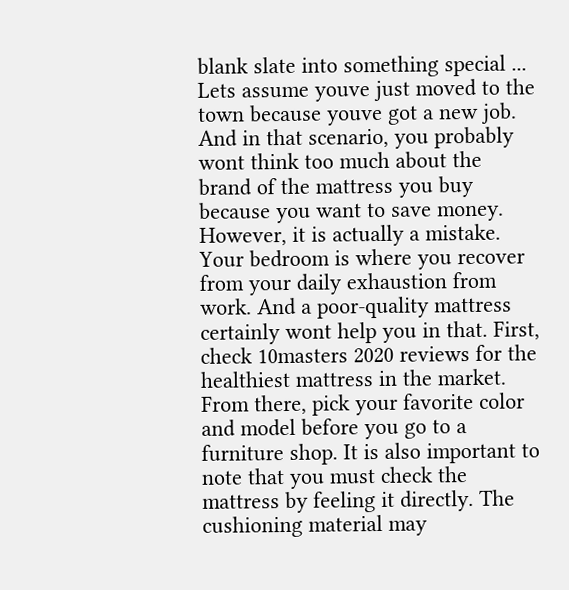blank slate into something special ...
Lets assume youve just moved to the town because youve got a new job. And in that scenario, you probably wont think too much about the brand of the mattress you buy because you want to save money. However, it is actually a mistake. Your bedroom is where you recover from your daily exhaustion from work. And a poor-quality mattress certainly wont help you in that. First, check 10masters 2020 reviews for the healthiest mattress in the market. From there, pick your favorite color and model before you go to a furniture shop. It is also important to note that you must check the mattress by feeling it directly. The cushioning material may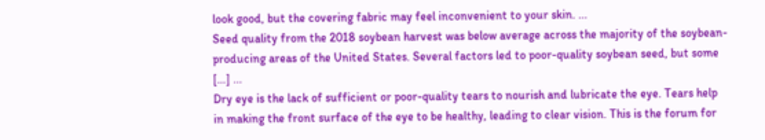look good, but the covering fabric may feel inconvenient to your skin. ...
Seed quality from the 2018 soybean harvest was below average across the majority of the soybean-producing areas of the United States. Several factors led to poor-quality soybean seed, but some […] ...
Dry eye is the lack of sufficient or poor-quality tears to nourish and lubricate the eye. Tears help in making the front surface of the eye to be healthy, leading to clear vision. This is the forum for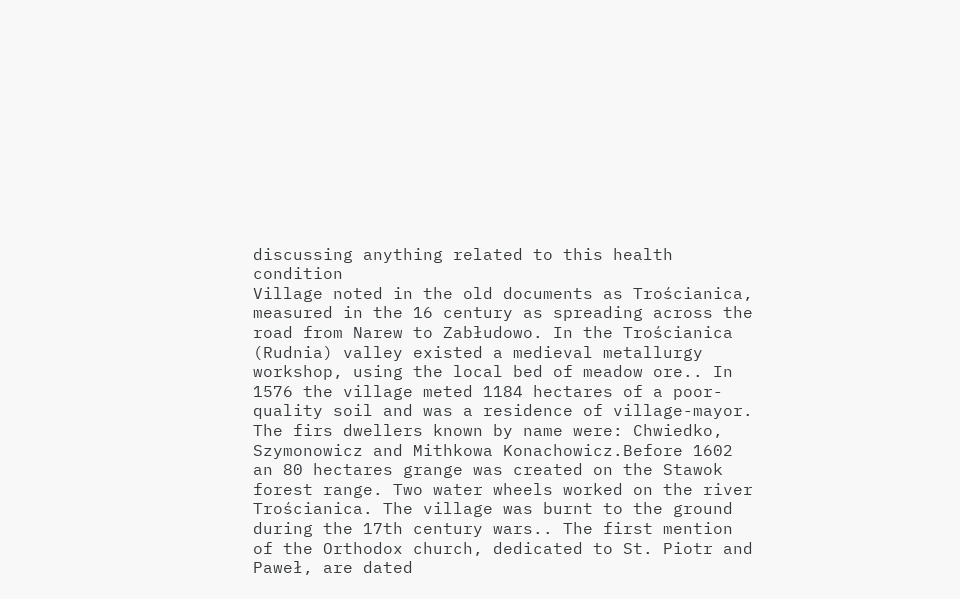discussing anything related to this health condition
Village noted in the old documents as Trościanica, measured in the 16 century as spreading across the road from Narew to Zabłudowo. In the Trościanica (Rudnia) valley existed a medieval metallurgy workshop, using the local bed of meadow ore.. In 1576 the village meted 1184 hectares of a poor-quality soil and was a residence of village-mayor. The firs dwellers known by name were: Chwiedko, Szymonowicz and Mithkowa Konachowicz.Before 1602 an 80 hectares grange was created on the Stawok forest range. Two water wheels worked on the river Trościanica. The village was burnt to the ground during the 17th century wars.. The first mention of the Orthodox church, dedicated to St. Piotr and Paweł, are dated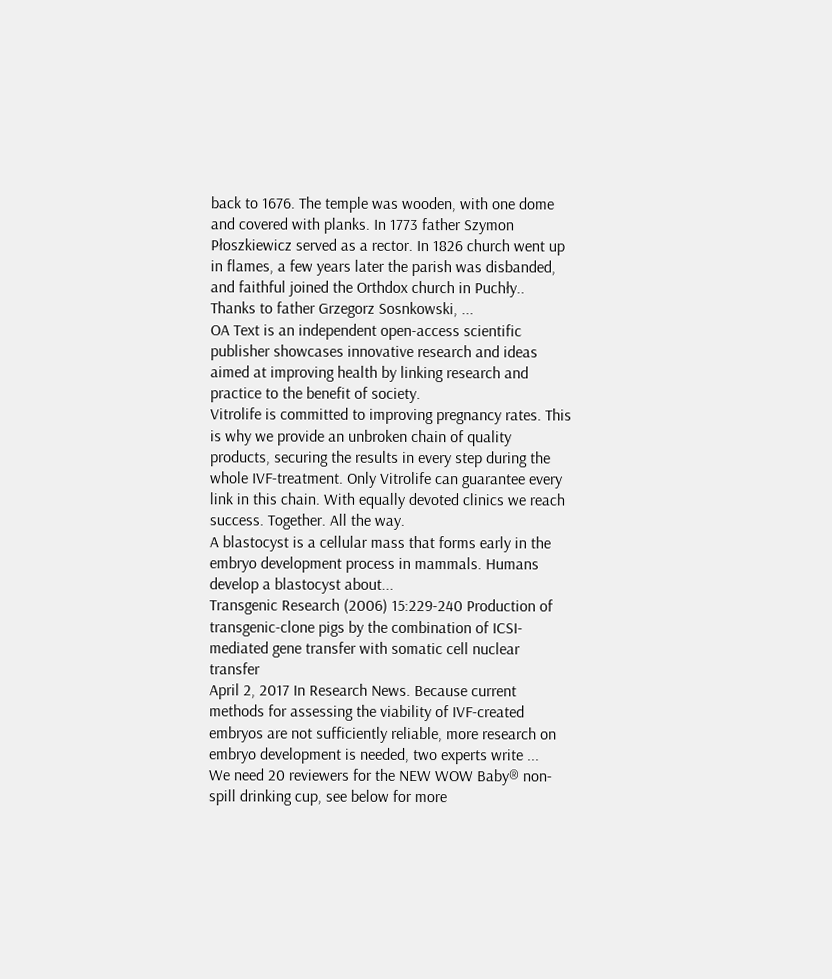back to 1676. The temple was wooden, with one dome and covered with planks. In 1773 father Szymon Płoszkiewicz served as a rector. In 1826 church went up in flames, a few years later the parish was disbanded, and faithful joined the Orthdox church in Puchły.. Thanks to father Grzegorz Sosnkowski, ...
OA Text is an independent open-access scientific publisher showcases innovative research and ideas aimed at improving health by linking research and practice to the benefit of society.
Vitrolife is committed to improving pregnancy rates. This is why we provide an unbroken chain of quality products, securing the results in every step during the whole IVF-treatment. Only Vitrolife can guarantee every link in this chain. With equally devoted clinics we reach success. Together. All the way.
A blastocyst is a cellular mass that forms early in the embryo development process in mammals. Humans develop a blastocyst about...
Transgenic Research (2006) 15:229-240 Production of transgenic-clone pigs by the combination of ICSI-mediated gene transfer with somatic cell nuclear transfer
April 2, 2017 In Research News. Because current methods for assessing the viability of IVF-created embryos are not sufficiently reliable, more research on embryo development is needed, two experts write ...
We need 20 reviewers for the NEW WOW Baby® non-spill drinking cup, see below for more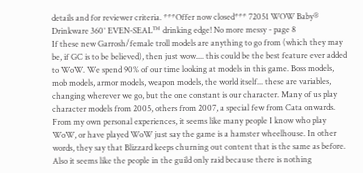details and for reviewer criteria. ***Offer now closed*** 72051 WOW Baby® Drinkware 360° EVEN-SEAL™ drinking edge! No more messy - page 8
If these new Garrosh/female troll models are anything to go from (which they may be, if GC is to be believed), then just wow.... this could be the best feature ever added to WoW. We spend 90% of our time looking at models in this game. Boss models, mob models, armor models, weapon models, the world itself... these are variables, changing wherever we go, but the one constant is our character. Many of us play character models from 2005, others from 2007, a special few from Cata onwards.
From my own personal experiences, it seems like many people I know who play WoW, or have played WoW just say the game is a hamster wheelhouse. In other words, they say that Blizzard keeps churning out content that is the same as before. Also it seems like the people in the guild only raid because there is nothing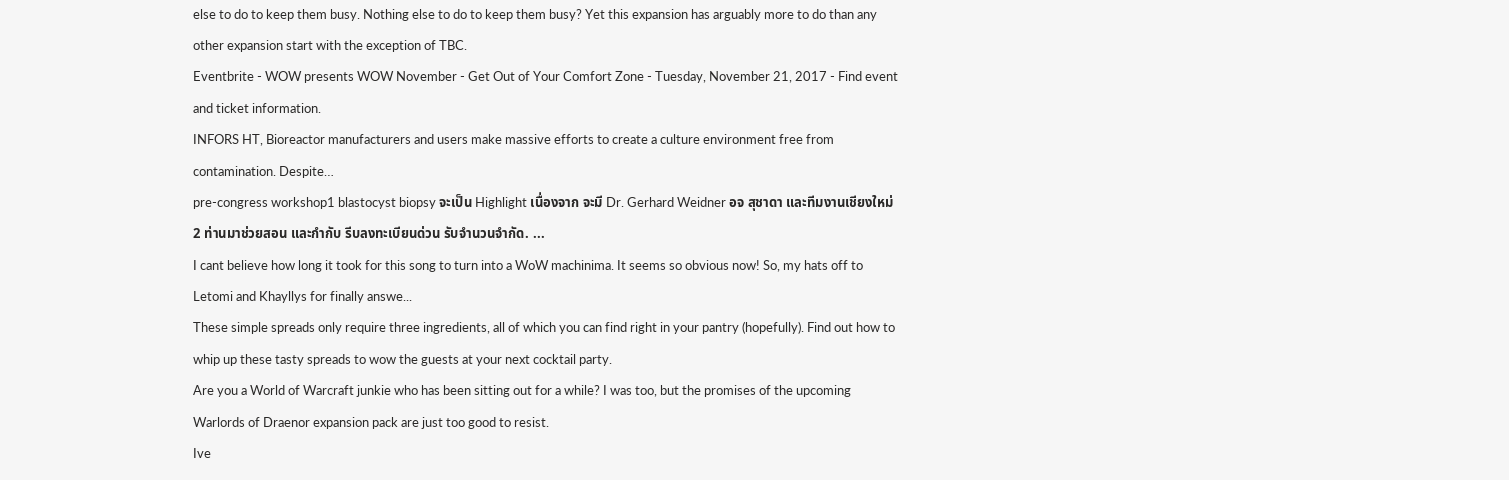else to do to keep them busy. Nothing else to do to keep them busy? Yet this expansion has arguably more to do than any other expansion start with the exception of TBC.
Eventbrite - WOW presents WOW November - Get Out of Your Comfort Zone - Tuesday, November 21, 2017 - Find event and ticket information.
INFORS HT, Bioreactor manufacturers and users make massive efforts to create a culture environment free from contamination. Despite…
pre-congress workshop1 blastocyst biopsy จะเป็น Highlight เนื่องจาก จะมี Dr. Gerhard Weidner อจ สุชาดา และทีมงานเชียงใหม่ 2 ท่านมาช่วยสอน และกำกับ รีบลงทะเบียนด่วน รับจำนวนจำกัด. ...
I cant believe how long it took for this song to turn into a WoW machinima. It seems so obvious now! So, my hats off to Letomi and Khayllys for finally answe...
These simple spreads only require three ingredients, all of which you can find right in your pantry (hopefully). Find out how to whip up these tasty spreads to wow the guests at your next cocktail party.
Are you a World of Warcraft junkie who has been sitting out for a while? I was too, but the promises of the upcoming Warlords of Draenor expansion pack are just too good to resist.
Ive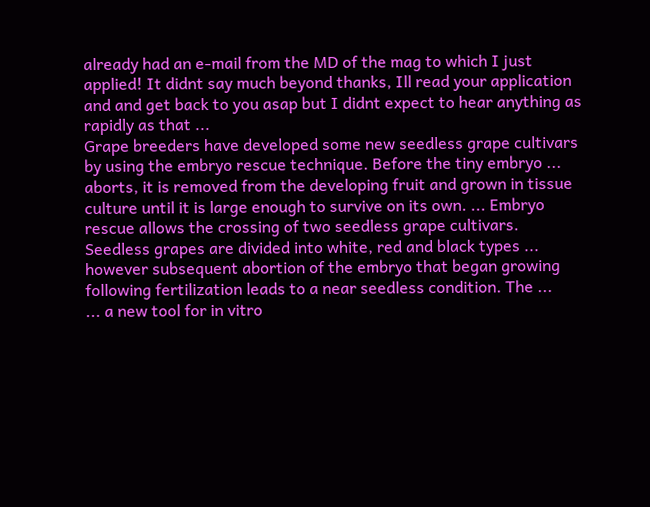already had an e-mail from the MD of the mag to which I just applied! It didnt say much beyond thanks, Ill read your application and and get back to you asap but I didnt expect to hear anything as rapidly as that ...
Grape breeders have developed some new seedless grape cultivars by using the embryo rescue technique. Before the tiny embryo ... aborts, it is removed from the developing fruit and grown in tissue culture until it is large enough to survive on its own. ... Embryo rescue allows the crossing of two seedless grape cultivars. Seedless grapes are divided into white, red and black types ... however subsequent abortion of the embryo that began growing following fertilization leads to a near seedless condition. The ...
... a new tool for in vitro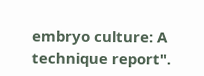embryo culture: A technique report".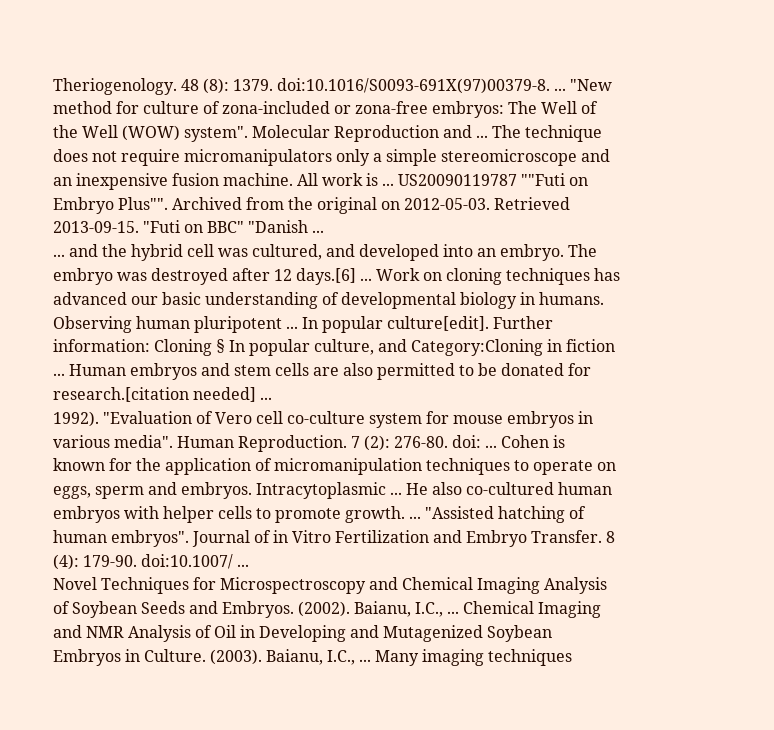Theriogenology. 48 (8): 1379. doi:10.1016/S0093-691X(97)00379-8. ... "New method for culture of zona-included or zona-free embryos: The Well of the Well (WOW) system". Molecular Reproduction and ... The technique does not require micromanipulators only a simple stereomicroscope and an inexpensive fusion machine. All work is ... US20090119787 ""Futi on Embryo Plus"". Archived from the original on 2012-05-03. Retrieved 2013-09-15. "Futi on BBC" "Danish ...
... and the hybrid cell was cultured, and developed into an embryo. The embryo was destroyed after 12 days.[6] ... Work on cloning techniques has advanced our basic understanding of developmental biology in humans. Observing human pluripotent ... In popular culture[edit]. Further information: Cloning § In popular culture, and Category:Cloning in fiction ... Human embryos and stem cells are also permitted to be donated for research.[citation needed] ...
1992). "Evaluation of Vero cell co-culture system for mouse embryos in various media". Human Reproduction. 7 (2): 276-80. doi: ... Cohen is known for the application of micromanipulation techniques to operate on eggs, sperm and embryos. Intracytoplasmic ... He also co-cultured human embryos with helper cells to promote growth. ... "Assisted hatching of human embryos". Journal of in Vitro Fertilization and Embryo Transfer. 8 (4): 179-90. doi:10.1007/ ...
Novel Techniques for Microspectroscopy and Chemical Imaging Analysis of Soybean Seeds and Embryos. (2002). Baianu, I.C., ... Chemical Imaging and NMR Analysis of Oil in Developing and Mutagenized Soybean Embryos in Culture. (2003). Baianu, I.C., ... Many imaging techniques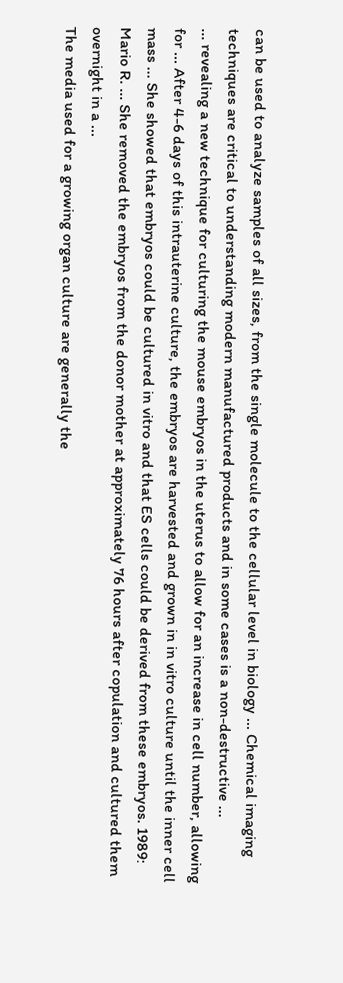can be used to analyze samples of all sizes, from the single molecule to the cellular level in biology ... Chemical imaging techniques are critical to understanding modern manufactured products and in some cases is a non-destructive ...
... revealing a new technique for culturing the mouse embryos in the uterus to allow for an increase in cell number, allowing for ... After 4-6 days of this intrauterine culture, the embryos are harvested and grown in in vitro culture until the inner cell mass ... She showed that embryos could be cultured in vitro and that ES cells could be derived from these embryos. 1989: Mario R. ... She removed the embryos from the donor mother at approximately 76 hours after copulation and cultured them overnight in a ...
The media used for a growing organ culture are generally the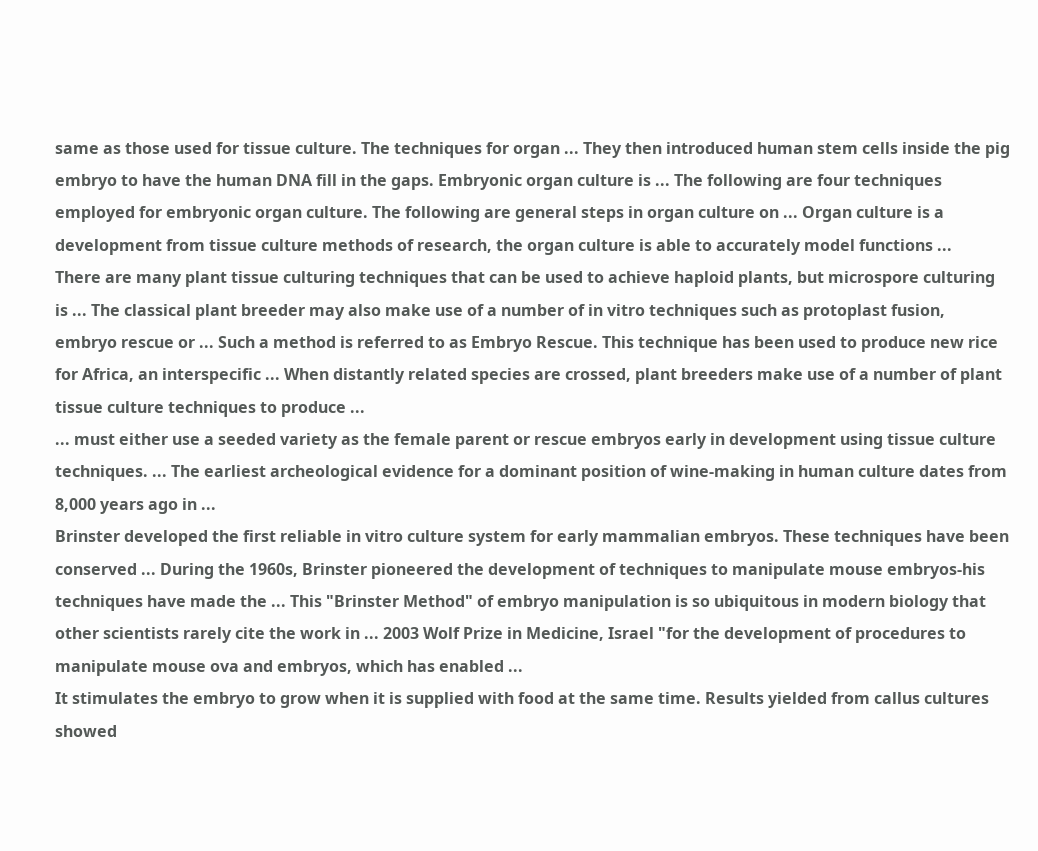same as those used for tissue culture. The techniques for organ ... They then introduced human stem cells inside the pig embryo to have the human DNA fill in the gaps. Embryonic organ culture is ... The following are four techniques employed for embryonic organ culture. The following are general steps in organ culture on ... Organ culture is a development from tissue culture methods of research, the organ culture is able to accurately model functions ...
There are many plant tissue culturing techniques that can be used to achieve haploid plants, but microspore culturing is ... The classical plant breeder may also make use of a number of in vitro techniques such as protoplast fusion, embryo rescue or ... Such a method is referred to as Embryo Rescue. This technique has been used to produce new rice for Africa, an interspecific ... When distantly related species are crossed, plant breeders make use of a number of plant tissue culture techniques to produce ...
... must either use a seeded variety as the female parent or rescue embryos early in development using tissue culture techniques. ... The earliest archeological evidence for a dominant position of wine-making in human culture dates from 8,000 years ago in ...
Brinster developed the first reliable in vitro culture system for early mammalian embryos. These techniques have been conserved ... During the 1960s, Brinster pioneered the development of techniques to manipulate mouse embryos-his techniques have made the ... This "Brinster Method" of embryo manipulation is so ubiquitous in modern biology that other scientists rarely cite the work in ... 2003 Wolf Prize in Medicine, Israel "for the development of procedures to manipulate mouse ova and embryos, which has enabled ...
It stimulates the embryo to grow when it is supplied with food at the same time. Results yielded from callus cultures showed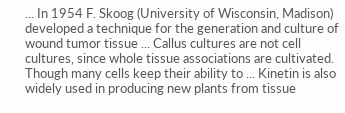... In 1954 F. Skoog (University of Wisconsin, Madison) developed a technique for the generation and culture of wound tumor tissue ... Callus cultures are not cell cultures, since whole tissue associations are cultivated. Though many cells keep their ability to ... Kinetin is also widely used in producing new plants from tissue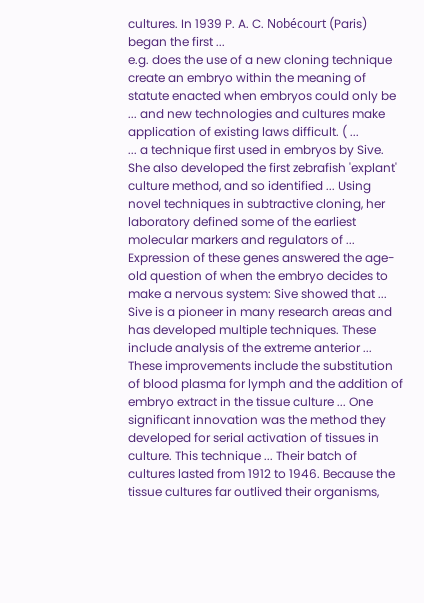cultures. In 1939 P. A. C. Nobécourt (Paris) began the first ...
e.g. does the use of a new cloning technique create an embryo within the meaning of statute enacted when embryos could only be ... and new technologies and cultures make application of existing laws difficult. ( ...
... a technique first used in embryos by Sive. She also developed the first zebrafish 'explant' culture method, and so identified ... Using novel techniques in subtractive cloning, her laboratory defined some of the earliest molecular markers and regulators of ... Expression of these genes answered the age-old question of when the embryo decides to make a nervous system: Sive showed that ... Sive is a pioneer in many research areas and has developed multiple techniques. These include analysis of the extreme anterior ...
These improvements include the substitution of blood plasma for lymph and the addition of embryo extract in the tissue culture ... One significant innovation was the method they developed for serial activation of tissues in culture. This technique ... Their batch of cultures lasted from 1912 to 1946. Because the tissue cultures far outlived their organisms,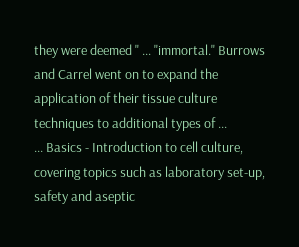they were deemed " ... "immortal." Burrows and Carrel went on to expand the application of their tissue culture techniques to additional types of ...
... Basics - Introduction to cell culture, covering topics such as laboratory set-up, safety and aseptic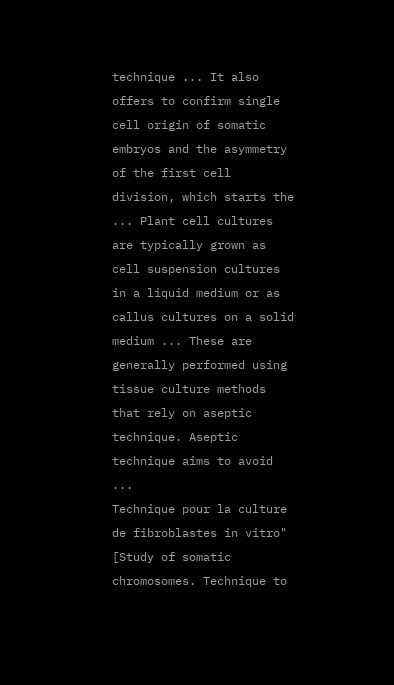technique ... It also offers to confirm single cell origin of somatic embryos and the asymmetry of the first cell division, which starts the ... Plant cell cultures are typically grown as cell suspension cultures in a liquid medium or as callus cultures on a solid medium ... These are generally performed using tissue culture methods that rely on aseptic technique. Aseptic technique aims to avoid ...
Technique pour la culture de fibroblastes in vitro" [Study of somatic chromosomes. Technique to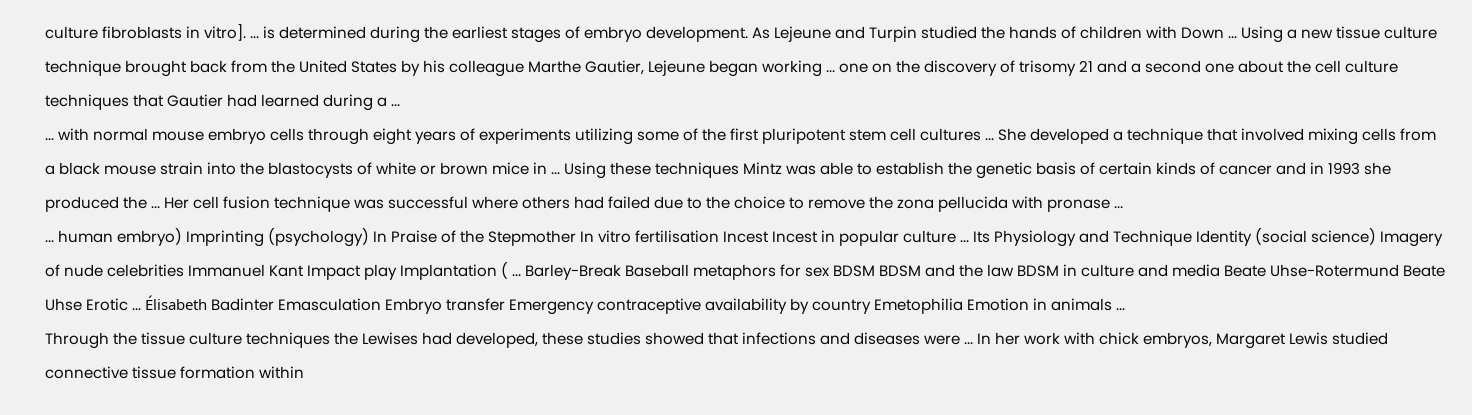culture fibroblasts in vitro]. ... is determined during the earliest stages of embryo development. As Lejeune and Turpin studied the hands of children with Down ... Using a new tissue culture technique brought back from the United States by his colleague Marthe Gautier, Lejeune began working ... one on the discovery of trisomy 21 and a second one about the cell culture techniques that Gautier had learned during a ...
... with normal mouse embryo cells through eight years of experiments utilizing some of the first pluripotent stem cell cultures ... She developed a technique that involved mixing cells from a black mouse strain into the blastocysts of white or brown mice in ... Using these techniques Mintz was able to establish the genetic basis of certain kinds of cancer and in 1993 she produced the ... Her cell fusion technique was successful where others had failed due to the choice to remove the zona pellucida with pronase ...
... human embryo) Imprinting (psychology) In Praise of the Stepmother In vitro fertilisation Incest Incest in popular culture ... Its Physiology and Technique Identity (social science) Imagery of nude celebrities Immanuel Kant Impact play Implantation ( ... Barley-Break Baseball metaphors for sex BDSM BDSM and the law BDSM in culture and media Beate Uhse-Rotermund Beate Uhse Erotic ... Élisabeth Badinter Emasculation Embryo transfer Emergency contraceptive availability by country Emetophilia Emotion in animals ...
Through the tissue culture techniques the Lewises had developed, these studies showed that infections and diseases were ... In her work with chick embryos, Margaret Lewis studied connective tissue formation within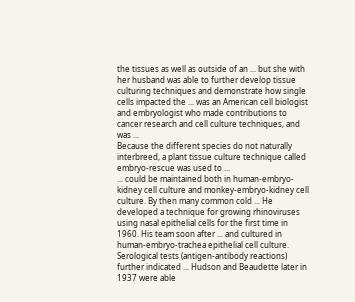the tissues as well as outside of an ... but she with her husband was able to further develop tissue culturing techniques and demonstrate how single cells impacted the ... was an American cell biologist and embryologist who made contributions to cancer research and cell culture techniques, and was ...
Because the different species do not naturally interbreed, a plant tissue culture technique called embryo-rescue was used to ...
... could be maintained both in human-embryo-kidney cell culture and monkey-embryo-kidney cell culture. By then many common cold ... He developed a technique for growing rhinoviruses using nasal epithelial cells for the first time in 1960. His team soon after ... and cultured in human-embryo-trachea epithelial cell culture. Serological tests (antigen-antibody reactions) further indicated ... Hudson and Beaudette later in 1937 were able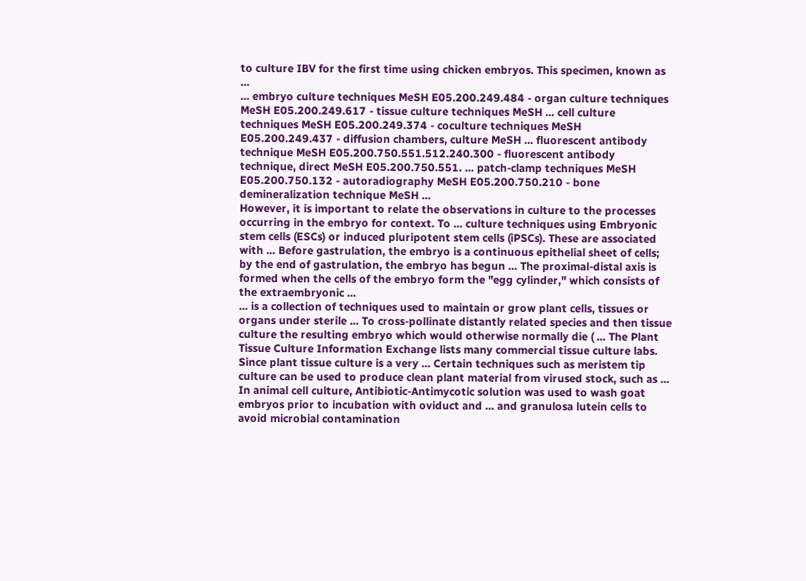to culture IBV for the first time using chicken embryos. This specimen, known as ...
... embryo culture techniques MeSH E05.200.249.484 - organ culture techniques MeSH E05.200.249.617 - tissue culture techniques MeSH ... cell culture techniques MeSH E05.200.249.374 - coculture techniques MeSH E05.200.249.437 - diffusion chambers, culture MeSH ... fluorescent antibody technique MeSH E05.200.750.551.512.240.300 - fluorescent antibody technique, direct MeSH E05.200.750.551. ... patch-clamp techniques MeSH E05.200.750.132 - autoradiography MeSH E05.200.750.210 - bone demineralization technique MeSH ...
However, it is important to relate the observations in culture to the processes occurring in the embryo for context. To ... culture techniques using Embryonic stem cells (ESCs) or induced pluripotent stem cells (iPSCs). These are associated with ... Before gastrulation, the embryo is a continuous epithelial sheet of cells; by the end of gastrulation, the embryo has begun ... The proximal-distal axis is formed when the cells of the embryo form the "egg cylinder," which consists of the extraembryonic ...
... is a collection of techniques used to maintain or grow plant cells, tissues or organs under sterile ... To cross-pollinate distantly related species and then tissue culture the resulting embryo which would otherwise normally die ( ... The Plant Tissue Culture Information Exchange lists many commercial tissue culture labs. Since plant tissue culture is a very ... Certain techniques such as meristem tip culture can be used to produce clean plant material from virused stock, such as ...
In animal cell culture, Antibiotic-Antimycotic solution was used to wash goat embryos prior to incubation with oviduct and ... and granulosa lutein cells to avoid microbial contamination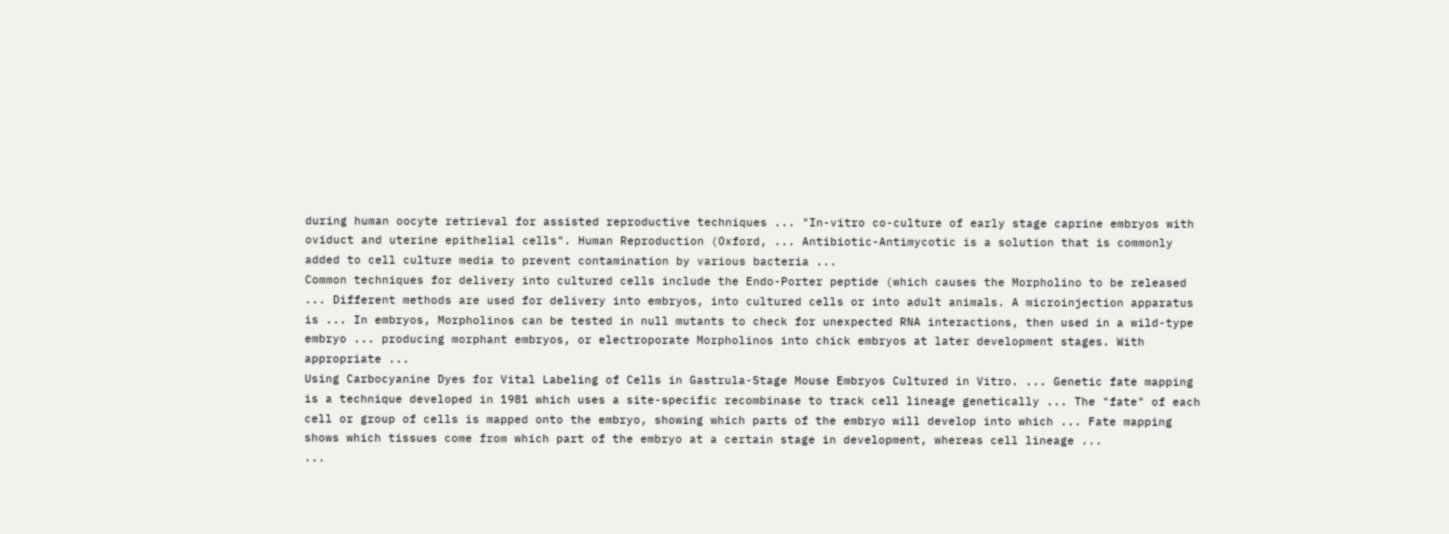during human oocyte retrieval for assisted reproductive techniques ... "In-vitro co-culture of early stage caprine embryos with oviduct and uterine epithelial cells". Human Reproduction (Oxford, ... Antibiotic-Antimycotic is a solution that is commonly added to cell culture media to prevent contamination by various bacteria ...
Common techniques for delivery into cultured cells include the Endo-Porter peptide (which causes the Morpholino to be released ... Different methods are used for delivery into embryos, into cultured cells or into adult animals. A microinjection apparatus is ... In embryos, Morpholinos can be tested in null mutants to check for unexpected RNA interactions, then used in a wild-type embryo ... producing morphant embryos, or electroporate Morpholinos into chick embryos at later development stages. With appropriate ...
Using Carbocyanine Dyes for Vital Labeling of Cells in Gastrula-Stage Mouse Embryos Cultured in Vitro. ... Genetic fate mapping is a technique developed in 1981 which uses a site-specific recombinase to track cell lineage genetically ... The "fate" of each cell or group of cells is mapped onto the embryo, showing which parts of the embryo will develop into which ... Fate mapping shows which tissues come from which part of the embryo at a certain stage in development, whereas cell lineage ...
...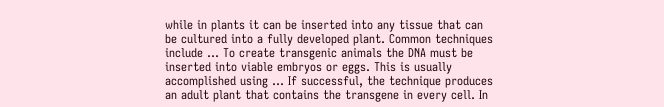while in plants it can be inserted into any tissue that can be cultured into a fully developed plant. Common techniques include ... To create transgenic animals the DNA must be inserted into viable embryos or eggs. This is usually accomplished using ... If successful, the technique produces an adult plant that contains the transgene in every cell. In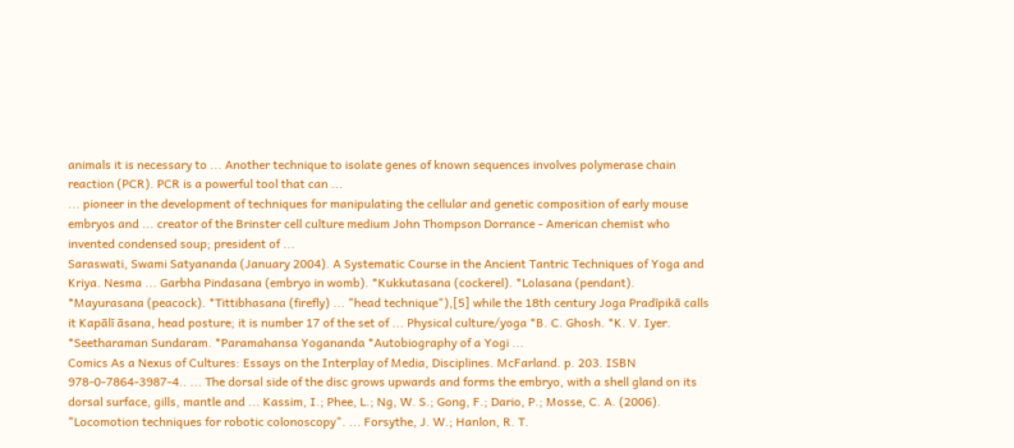animals it is necessary to ... Another technique to isolate genes of known sequences involves polymerase chain reaction (PCR). PCR is a powerful tool that can ...
... pioneer in the development of techniques for manipulating the cellular and genetic composition of early mouse embryos and ... creator of the Brinster cell culture medium John Thompson Dorrance - American chemist who invented condensed soup; president of ...
Saraswati, Swami Satyananda (January 2004). A Systematic Course in the Ancient Tantric Techniques of Yoga and Kriya. Nesma ... Garbha Pindasana (embryo in womb). *Kukkutasana (cockerel). *Lolasana (pendant). *Mayurasana (peacock). *Tittibhasana (firefly) ... "head technique"),[5] while the 18th century Joga Pradīpikā calls it Kapālī āsana, head posture; it is number 17 of the set of ... Physical culture/yoga *B. C. Ghosh. *K. V. Iyer. *Seetharaman Sundaram. *Paramahansa Yogananda *Autobiography of a Yogi ...
Comics As a Nexus of Cultures: Essays on the Interplay of Media, Disciplines. McFarland. p. 203. ISBN 978-0-7864-3987-4.. ... The dorsal side of the disc grows upwards and forms the embryo, with a shell gland on its dorsal surface, gills, mantle and ... Kassim, I.; Phee, L.; Ng, W. S.; Gong, F.; Dario, P.; Mosse, C. A. (2006). "Locomotion techniques for robotic colonoscopy". ... Forsythe, J. W.; Hanlon, R. T.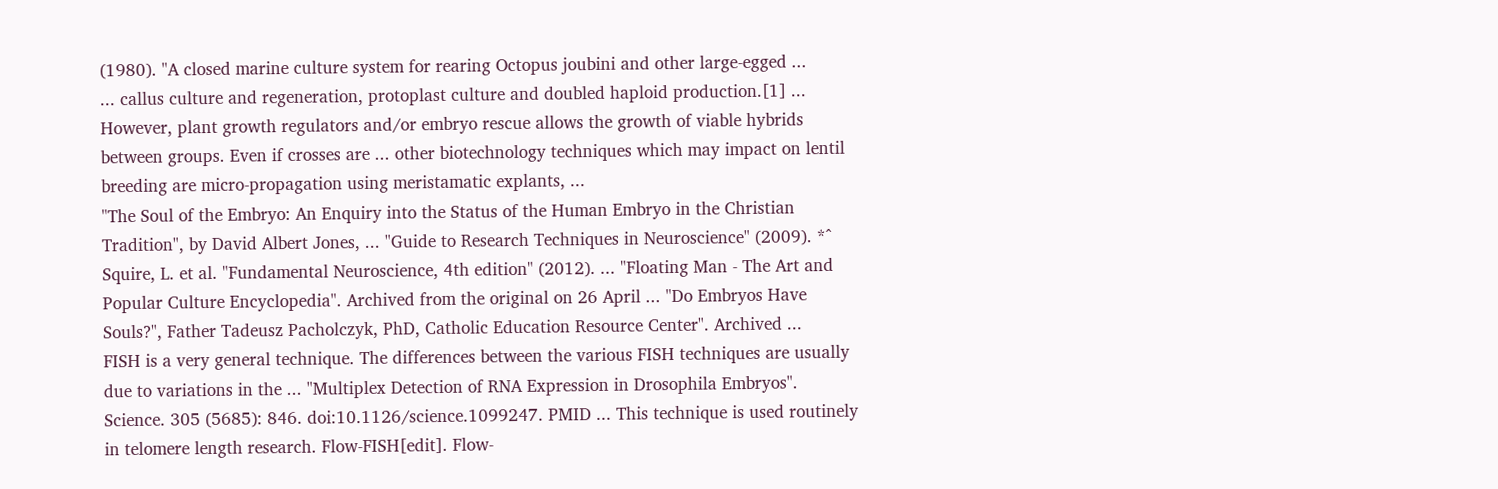(1980). "A closed marine culture system for rearing Octopus joubini and other large-egged ...
... callus culture and regeneration, protoplast culture and doubled haploid production.[1] ... However, plant growth regulators and/or embryo rescue allows the growth of viable hybrids between groups. Even if crosses are ... other biotechnology techniques which may impact on lentil breeding are micro-propagation using meristamatic explants, ...
"The Soul of the Embryo: An Enquiry into the Status of the Human Embryo in the Christian Tradition", by David Albert Jones, ... "Guide to Research Techniques in Neuroscience" (2009). *^ Squire, L. et al. "Fundamental Neuroscience, 4th edition" (2012). ... "Floating Man - The Art and Popular Culture Encyclopedia". Archived from the original on 26 April ... "Do Embryos Have Souls?", Father Tadeusz Pacholczyk, PhD, Catholic Education Resource Center". Archived ...
FISH is a very general technique. The differences between the various FISH techniques are usually due to variations in the ... "Multiplex Detection of RNA Expression in Drosophila Embryos". Science. 305 (5685): 846. doi:10.1126/science.1099247. PMID ... This technique is used routinely in telomere length research. Flow-FISH[edit]. Flow-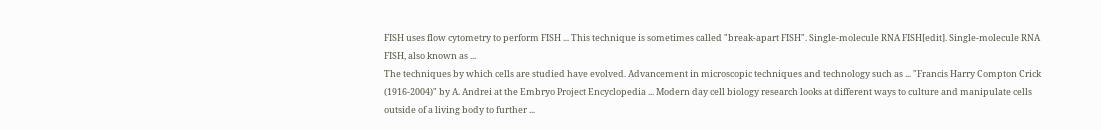FISH uses flow cytometry to perform FISH ... This technique is sometimes called "break-apart FISH". Single-molecule RNA FISH[edit]. Single-molecule RNA FISH, also known as ...
The techniques by which cells are studied have evolved. Advancement in microscopic techniques and technology such as ... "Francis Harry Compton Crick (1916-2004)" by A. Andrei at the Embryo Project Encyclopedia ... Modern day cell biology research looks at different ways to culture and manipulate cells outside of a living body to further ...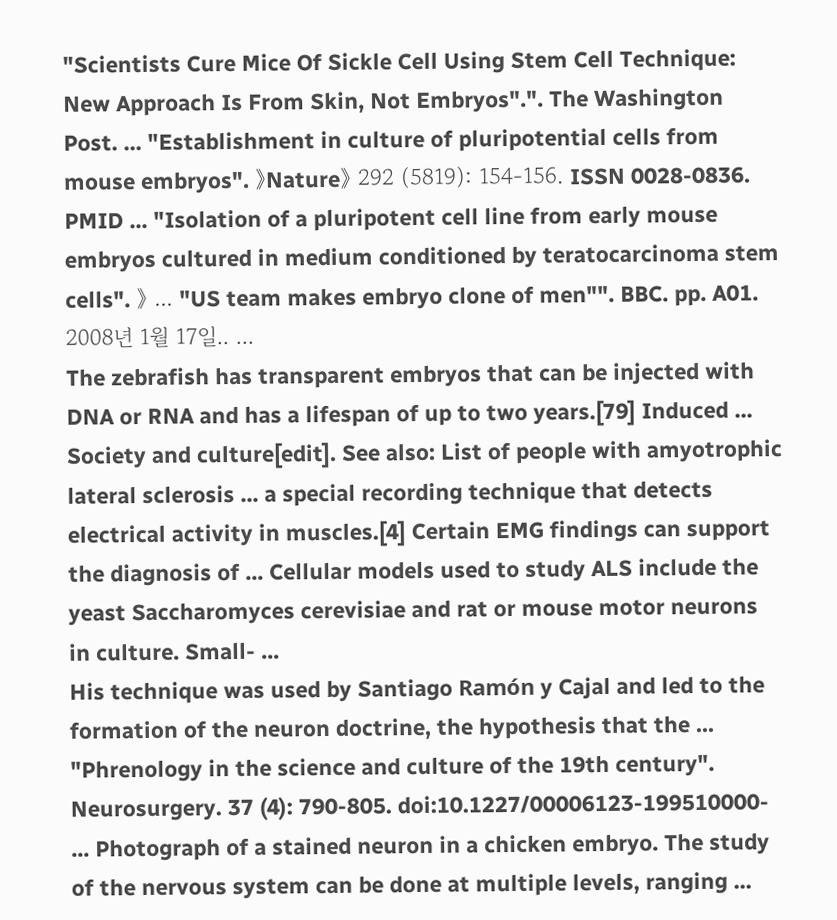"Scientists Cure Mice Of Sickle Cell Using Stem Cell Technique: New Approach Is From Skin, Not Embryos".". The Washington Post. ... "Establishment in culture of pluripotential cells from mouse embryos". 》Nature》 292 (5819): 154-156. ISSN 0028-0836. PMID ... "Isolation of a pluripotent cell line from early mouse embryos cultured in medium conditioned by teratocarcinoma stem cells". 》 ... "US team makes embryo clone of men"". BBC. pp. A01. 2008년 1월 17일.. ...
The zebrafish has transparent embryos that can be injected with DNA or RNA and has a lifespan of up to two years.[79] Induced ... Society and culture[edit]. See also: List of people with amyotrophic lateral sclerosis ... a special recording technique that detects electrical activity in muscles.[4] Certain EMG findings can support the diagnosis of ... Cellular models used to study ALS include the yeast Saccharomyces cerevisiae and rat or mouse motor neurons in culture. Small- ...
His technique was used by Santiago Ramón y Cajal and led to the formation of the neuron doctrine, the hypothesis that the ... "Phrenology in the science and culture of the 19th century". Neurosurgery. 37 (4): 790-805. doi:10.1227/00006123-199510000- ... Photograph of a stained neuron in a chicken embryo. The study of the nervous system can be done at multiple levels, ranging ...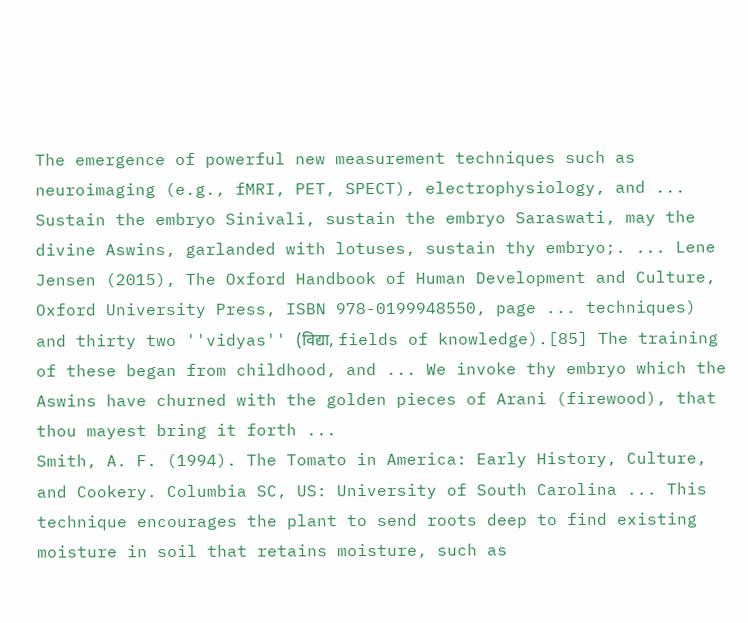The emergence of powerful new measurement techniques such as neuroimaging (e.g., fMRI, PET, SPECT), electrophysiology, and ...
Sustain the embryo Sinivali, sustain the embryo Saraswati, may the divine Aswins, garlanded with lotuses, sustain thy embryo;. ... Lene Jensen (2015), The Oxford Handbook of Human Development and Culture, Oxford University Press, ISBN 978-0199948550, page ... techniques) and thirty two ''vidyas'' (विद्या, fields of knowledge).[85] The training of these began from childhood, and ... We invoke thy embryo which the Aswins have churned with the golden pieces of Arani (firewood), that thou mayest bring it forth ...
Smith, A. F. (1994). The Tomato in America: Early History, Culture, and Cookery. Columbia SC, US: University of South Carolina ... This technique encourages the plant to send roots deep to find existing moisture in soil that retains moisture, such as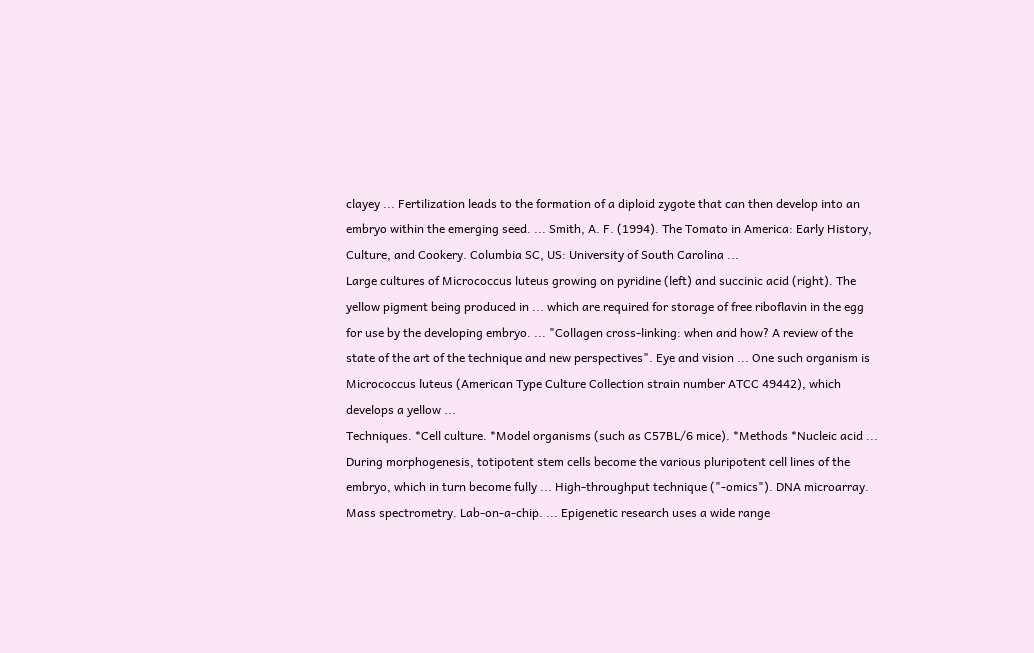clayey ... Fertilization leads to the formation of a diploid zygote that can then develop into an embryo within the emerging seed. ... Smith, A. F. (1994). The Tomato in America: Early History, Culture, and Cookery. Columbia SC, US: University of South Carolina ...
Large cultures of Micrococcus luteus growing on pyridine (left) and succinic acid (right). The yellow pigment being produced in ... which are required for storage of free riboflavin in the egg for use by the developing embryo. ... "Collagen cross-linking: when and how? A review of the state of the art of the technique and new perspectives". Eye and vision ... One such organism is Micrococcus luteus (American Type Culture Collection strain number ATCC 49442), which develops a yellow ...
Techniques. *Cell culture. *Model organisms (such as C57BL/6 mice). *Methods *Nucleic acid ... During morphogenesis, totipotent stem cells become the various pluripotent cell lines of the embryo, which in turn become fully ... High-throughput technique ("-omics"). DNA microarray. Mass spectrometry. Lab-on-a-chip. ... Epigenetic research uses a wide range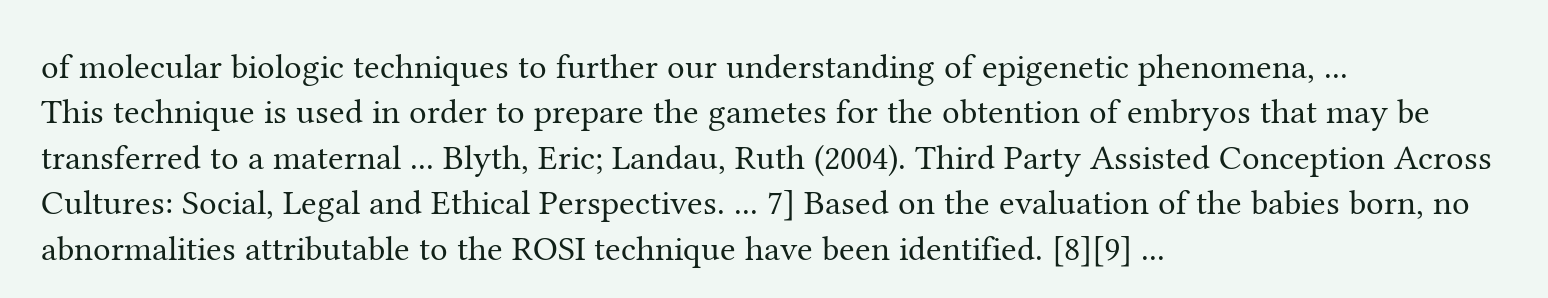of molecular biologic techniques to further our understanding of epigenetic phenomena, ...
This technique is used in order to prepare the gametes for the obtention of embryos that may be transferred to a maternal ... Blyth, Eric; Landau, Ruth (2004). Third Party Assisted Conception Across Cultures: Social, Legal and Ethical Perspectives. ... 7] Based on the evaluation of the babies born, no abnormalities attributable to the ROSI technique have been identified. [8][9] ...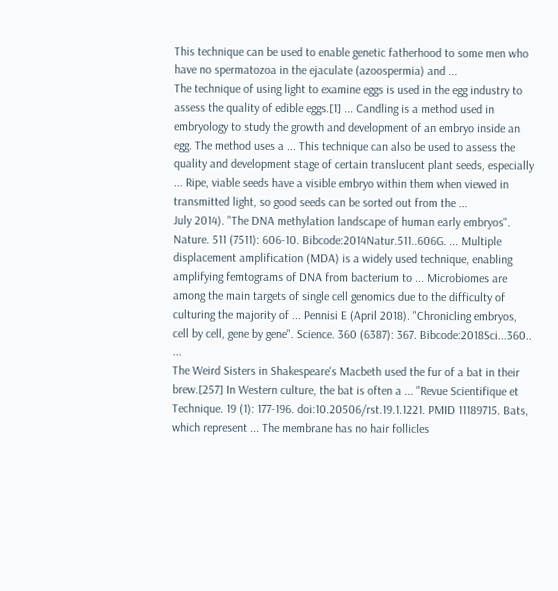This technique can be used to enable genetic fatherhood to some men who have no spermatozoa in the ejaculate (azoospermia) and ...
The technique of using light to examine eggs is used in the egg industry to assess the quality of edible eggs.[1] ... Candling is a method used in embryology to study the growth and development of an embryo inside an egg. The method uses a ... This technique can also be used to assess the quality and development stage of certain translucent plant seeds, especially ... Ripe, viable seeds have a visible embryo within them when viewed in transmitted light, so good seeds can be sorted out from the ...
July 2014). "The DNA methylation landscape of human early embryos". Nature. 511 (7511): 606-10. Bibcode:2014Natur.511..606G. ... Multiple displacement amplification (MDA) is a widely used technique, enabling amplifying femtograms of DNA from bacterium to ... Microbiomes are among the main targets of single cell genomics due to the difficulty of culturing the majority of ... Pennisi E (April 2018). "Chronicling embryos, cell by cell, gene by gene". Science. 360 (6387): 367. Bibcode:2018Sci...360.. ...
The Weird Sisters in Shakespeare's Macbeth used the fur of a bat in their brew.[257] In Western culture, the bat is often a ... "Revue Scientifique et Technique. 19 (1): 177-196. doi:10.20506/rst.19.1.1221. PMID 11189715. Bats, which represent ... The membrane has no hair follicles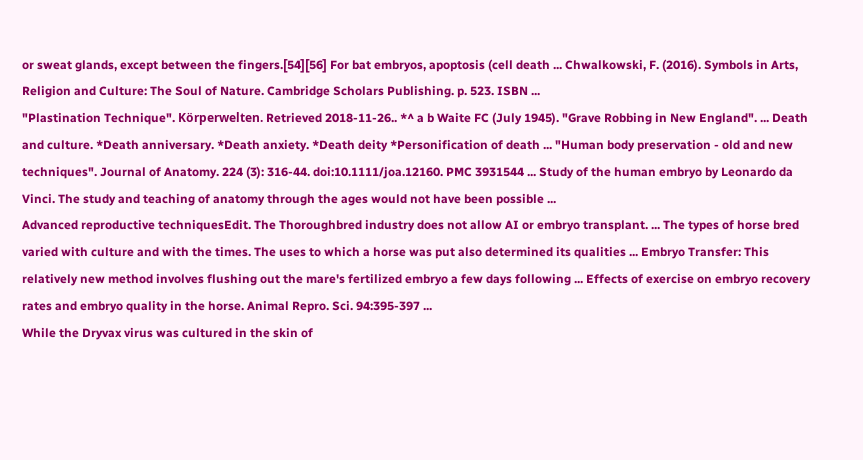or sweat glands, except between the fingers.[54][56] For bat embryos, apoptosis (cell death ... Chwalkowski, F. (2016). Symbols in Arts, Religion and Culture: The Soul of Nature. Cambridge Scholars Publishing. p. 523. ISBN ...
"Plastination Technique". Körperwelten. Retrieved 2018-11-26.. *^ a b Waite FC (July 1945). "Grave Robbing in New England". ... Death and culture. *Death anniversary. *Death anxiety. *Death deity *Personification of death ... "Human body preservation - old and new techniques". Journal of Anatomy. 224 (3): 316-44. doi:10.1111/joa.12160. PMC 3931544 ... Study of the human embryo by Leonardo da Vinci. The study and teaching of anatomy through the ages would not have been possible ...
Advanced reproductive techniquesEdit. The Thoroughbred industry does not allow AI or embryo transplant. ... The types of horse bred varied with culture and with the times. The uses to which a horse was put also determined its qualities ... Embryo Transfer: This relatively new method involves flushing out the mare's fertilized embryo a few days following ... Effects of exercise on embryo recovery rates and embryo quality in the horse. Animal Repro. Sci. 94:395-397 ...
While the Dryvax virus was cultured in the skin of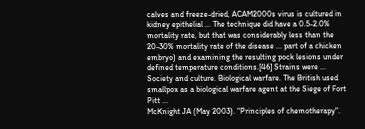calves and freeze-dried, ACAM2000s virus is cultured in kidney epithelial ... The technique did have a 0.5-2.0% mortality rate, but that was considerably less than the 20-30% mortality rate of the disease ... part of a chicken embryo) and examining the resulting pock lesions under defined temperature conditions.[46] Strains were ... Society and culture. Biological warfare. The British used smallpox as a biological warfare agent at the Siege of Fort Pitt ...
McKnight JA (May 2003). "Principles of chemotherapy".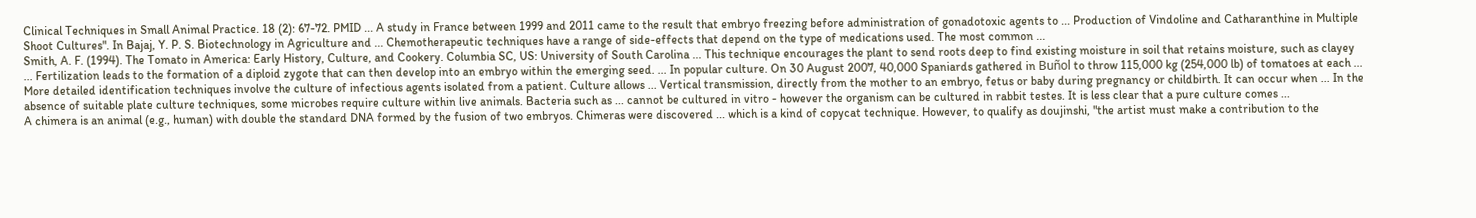Clinical Techniques in Small Animal Practice. 18 (2): 67-72. PMID ... A study in France between 1999 and 2011 came to the result that embryo freezing before administration of gonadotoxic agents to ... Production of Vindoline and Catharanthine in Multiple Shoot Cultures". In Bajaj, Y. P. S. Biotechnology in Agriculture and ... Chemotherapeutic techniques have a range of side-effects that depend on the type of medications used. The most common ...
Smith, A. F. (1994). The Tomato in America: Early History, Culture, and Cookery. Columbia SC, US: University of South Carolina ... This technique encourages the plant to send roots deep to find existing moisture in soil that retains moisture, such as clayey ... Fertilization leads to the formation of a diploid zygote that can then develop into an embryo within the emerging seed. ... In popular culture. On 30 August 2007, 40,000 Spaniards gathered in Buñol to throw 115,000 kg (254,000 lb) of tomatoes at each ...
More detailed identification techniques involve the culture of infectious agents isolated from a patient. Culture allows ... Vertical transmission, directly from the mother to an embryo, fetus or baby during pregnancy or childbirth. It can occur when ... In the absence of suitable plate culture techniques, some microbes require culture within live animals. Bacteria such as ... cannot be cultured in vitro - however the organism can be cultured in rabbit testes. It is less clear that a pure culture comes ...
A chimera is an animal (e.g., human) with double the standard DNA formed by the fusion of two embryos. Chimeras were discovered ... which is a kind of copycat technique. However, to qualify as doujinshi, "the artist must make a contribution to the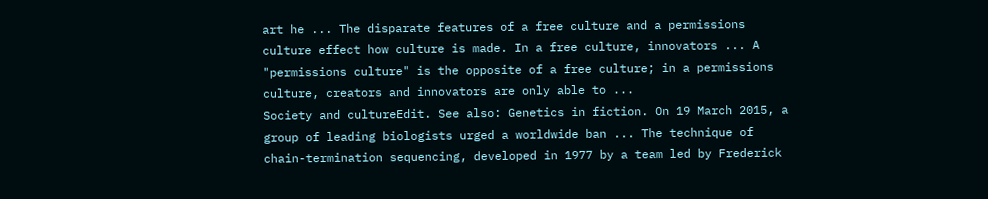art he ... The disparate features of a free culture and a permissions culture effect how culture is made. In a free culture, innovators ... A "permissions culture" is the opposite of a free culture; in a permissions culture, creators and innovators are only able to ...
Society and cultureEdit. See also: Genetics in fiction. On 19 March 2015, a group of leading biologists urged a worldwide ban ... The technique of chain-termination sequencing, developed in 1977 by a team led by Frederick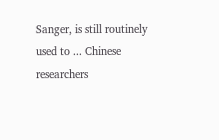Sanger, is still routinely used to ... Chinese researchers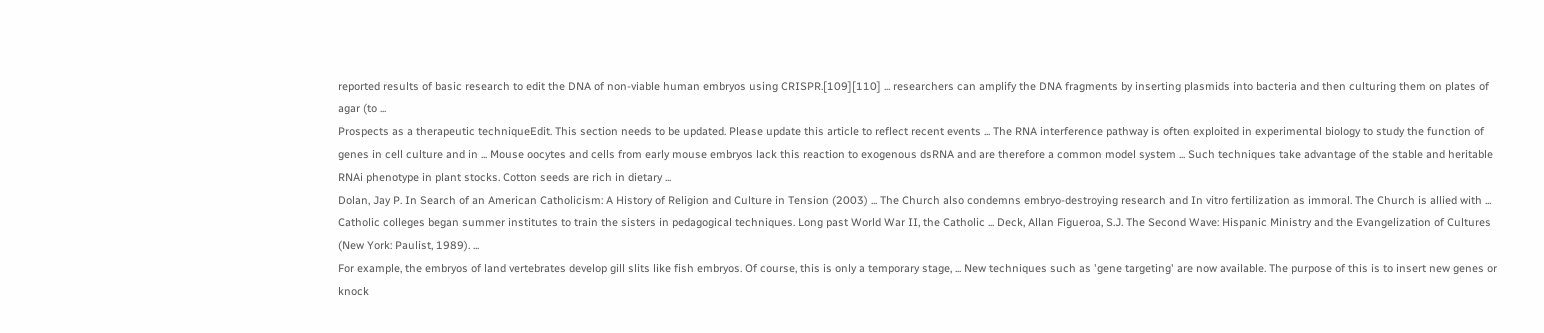reported results of basic research to edit the DNA of non-viable human embryos using CRISPR.[109][110] ... researchers can amplify the DNA fragments by inserting plasmids into bacteria and then culturing them on plates of agar (to ...
Prospects as a therapeutic techniqueEdit. This section needs to be updated. Please update this article to reflect recent events ... The RNA interference pathway is often exploited in experimental biology to study the function of genes in cell culture and in ... Mouse oocytes and cells from early mouse embryos lack this reaction to exogenous dsRNA and are therefore a common model system ... Such techniques take advantage of the stable and heritable RNAi phenotype in plant stocks. Cotton seeds are rich in dietary ...
Dolan, Jay P. In Search of an American Catholicism: A History of Religion and Culture in Tension (2003) ... The Church also condemns embryo-destroying research and In vitro fertilization as immoral. The Church is allied with ... Catholic colleges began summer institutes to train the sisters in pedagogical techniques. Long past World War II, the Catholic ... Deck, Allan Figueroa, S.J. The Second Wave: Hispanic Ministry and the Evangelization of Cultures (New York: Paulist, 1989). ...
For example, the embryos of land vertebrates develop gill slits like fish embryos. Of course, this is only a temporary stage, ... New techniques such as 'gene targeting' are now available. The purpose of this is to insert new genes or knock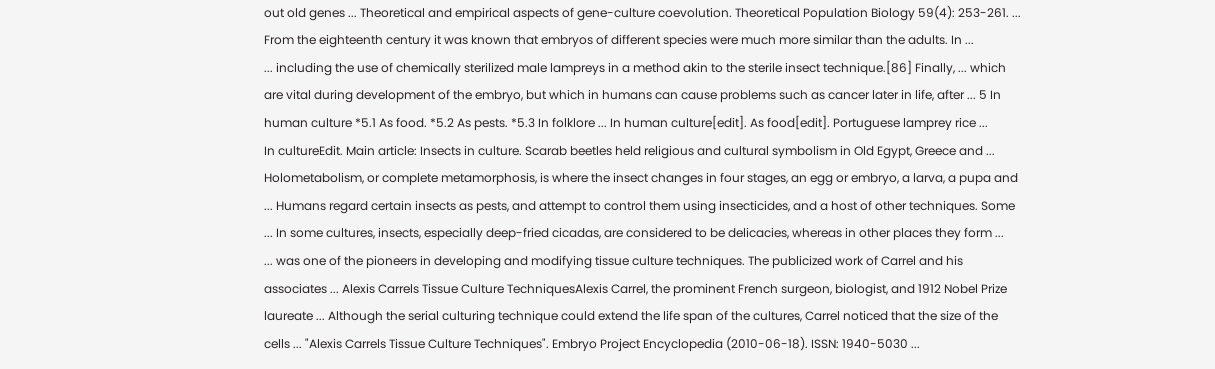out old genes ... Theoretical and empirical aspects of gene-culture coevolution. Theoretical Population Biology 59(4): 253-261. ... From the eighteenth century it was known that embryos of different species were much more similar than the adults. In ...
... including the use of chemically sterilized male lampreys in a method akin to the sterile insect technique.[86] Finally, ... which are vital during development of the embryo, but which in humans can cause problems such as cancer later in life, after ... 5 In human culture *5.1 As food. *5.2 As pests. *5.3 In folklore ... In human culture[edit]. As food[edit]. Portuguese lamprey rice ...
In cultureEdit. Main article: Insects in culture. Scarab beetles held religious and cultural symbolism in Old Egypt, Greece and ... Holometabolism, or complete metamorphosis, is where the insect changes in four stages, an egg or embryo, a larva, a pupa and ... Humans regard certain insects as pests, and attempt to control them using insecticides, and a host of other techniques. Some ... In some cultures, insects, especially deep-fried cicadas, are considered to be delicacies, whereas in other places they form ...
... was one of the pioneers in developing and modifying tissue culture techniques. The publicized work of Carrel and his associates ... Alexis Carrels Tissue Culture TechniquesAlexis Carrel, the prominent French surgeon, biologist, and 1912 Nobel Prize laureate ... Although the serial culturing technique could extend the life span of the cultures, Carrel noticed that the size of the cells ... "Alexis Carrels Tissue Culture Techniques". Embryo Project Encyclopedia (2010-06-18). ISSN: 1940-5030 ...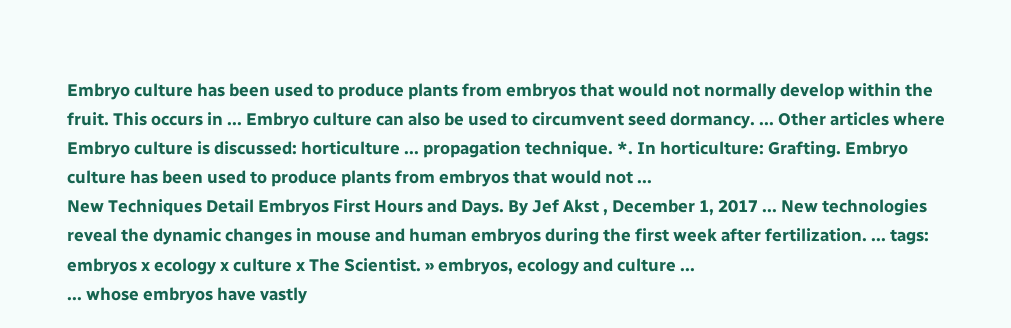Embryo culture has been used to produce plants from embryos that would not normally develop within the fruit. This occurs in ... Embryo culture can also be used to circumvent seed dormancy. ... Other articles where Embryo culture is discussed: horticulture ... propagation technique. *. In horticulture: Grafting. Embryo culture has been used to produce plants from embryos that would not ...
New Techniques Detail Embryos First Hours and Days. By Jef Akst , December 1, 2017 ... New technologies reveal the dynamic changes in mouse and human embryos during the first week after fertilization. ... tags: embryos x ecology x culture x The Scientist. » embryos, ecology and culture ...
... whose embryos have vastly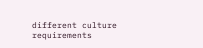different culture requirements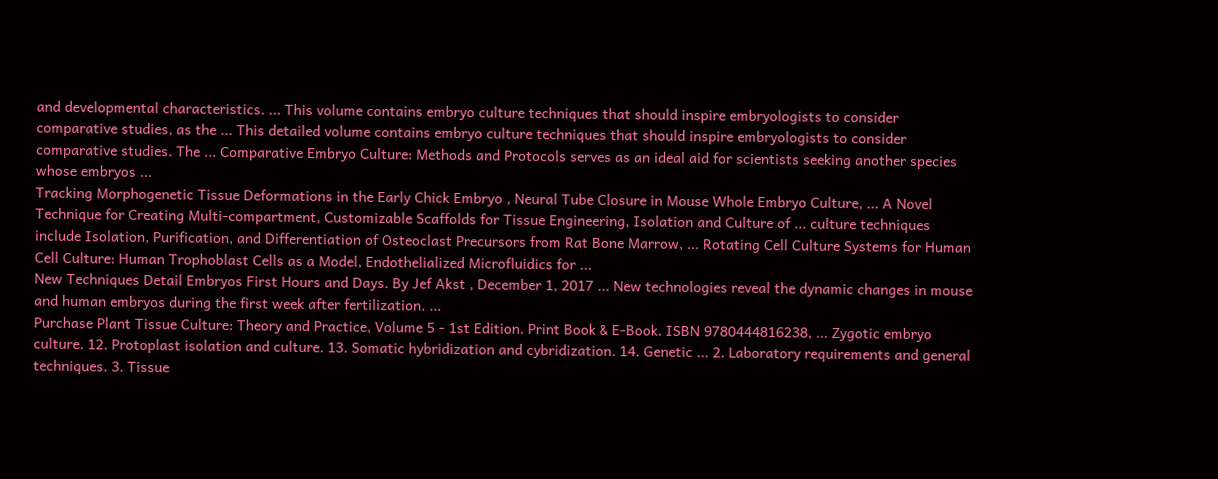and developmental characteristics. ... This volume contains embryo culture techniques that should inspire embryologists to consider comparative studies, as the ... This detailed volume contains embryo culture techniques that should inspire embryologists to consider comparative studies. The ... Comparative Embryo Culture: Methods and Protocols serves as an ideal aid for scientists seeking another species whose embryos ...
Tracking Morphogenetic Tissue Deformations in the Early Chick Embryo , Neural Tube Closure in Mouse Whole Embryo Culture, ... A Novel Technique for Creating Multi-compartment, Customizable Scaffolds for Tissue Engineering, Isolation and Culture of ... culture techniques include Isolation, Purification, and Differentiation of Osteoclast Precursors from Rat Bone Marrow, ... Rotating Cell Culture Systems for Human Cell Culture: Human Trophoblast Cells as a Model, Endothelialized Microfluidics for ...
New Techniques Detail Embryos First Hours and Days. By Jef Akst , December 1, 2017 ... New technologies reveal the dynamic changes in mouse and human embryos during the first week after fertilization. ...
Purchase Plant Tissue Culture: Theory and Practice, Volume 5 - 1st Edition. Print Book & E-Book. ISBN 9780444816238, ... Zygotic embryo culture. 12. Protoplast isolation and culture. 13. Somatic hybridization and cybridization. 14. Genetic ... 2. Laboratory requirements and general techniques. 3. Tissue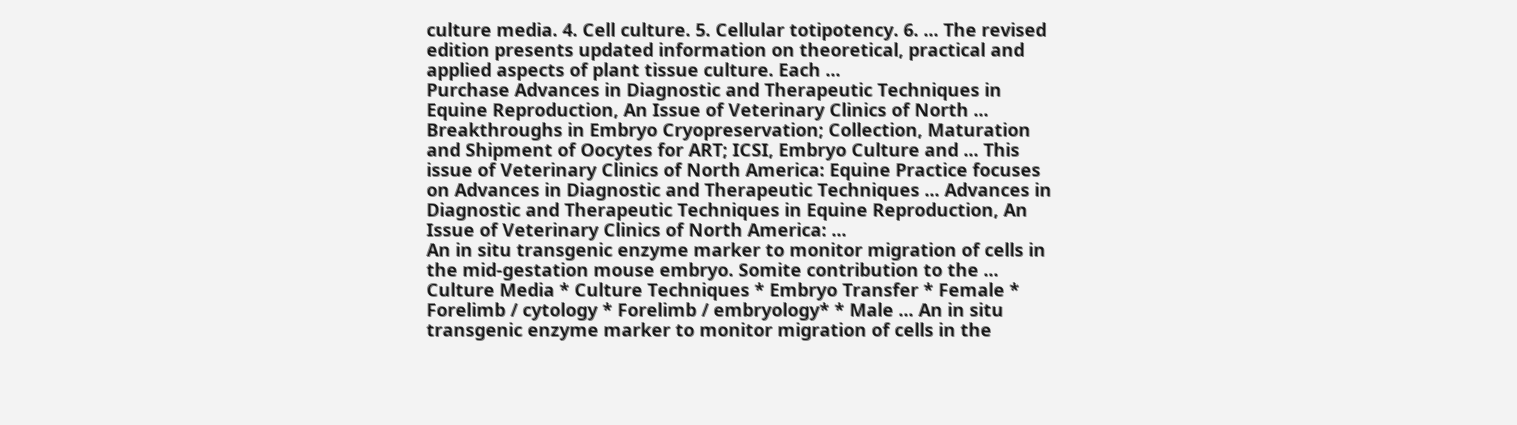culture media. 4. Cell culture. 5. Cellular totipotency. 6. ... The revised edition presents updated information on theoretical, practical and applied aspects of plant tissue culture. Each ...
Purchase Advances in Diagnostic and Therapeutic Techniques in Equine Reproduction, An Issue of Veterinary Clinics of North ... Breakthroughs in Embryo Cryopreservation; Collection, Maturation and Shipment of Oocytes for ART; ICSI, Embryo Culture and ... This issue of Veterinary Clinics of North America: Equine Practice focuses on Advances in Diagnostic and Therapeutic Techniques ... Advances in Diagnostic and Therapeutic Techniques in Equine Reproduction, An Issue of Veterinary Clinics of North America: ...
An in situ transgenic enzyme marker to monitor migration of cells in the mid-gestation mouse embryo. Somite contribution to the ... Culture Media * Culture Techniques * Embryo Transfer * Female * Forelimb / cytology * Forelimb / embryology* * Male ... An in situ transgenic enzyme marker to monitor migration of cells in the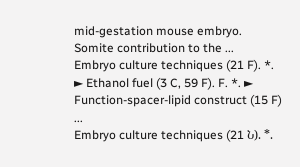mid-gestation mouse embryo. Somite contribution to the ...
Embryo culture techniques (21 F). *. ► Ethanol fuel (3 C, 59 F). F. *. ► Function-spacer-lipid construct (15 F) ...
Embryo culture techniques (21 Ն). *.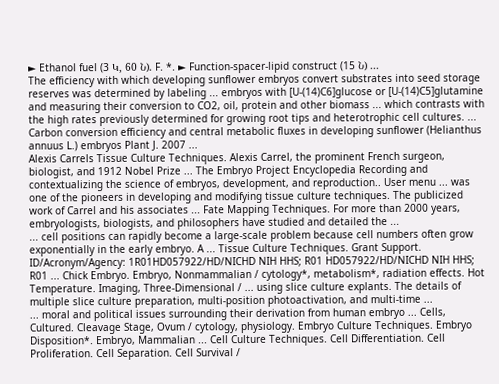► Ethanol fuel (3 Կ, 60 Ն). F. *. ► Function-spacer-lipid construct (15 Ն) ...
The efficiency with which developing sunflower embryos convert substrates into seed storage reserves was determined by labeling ... embryos with [U-(14)C6]glucose or [U-(14)C5]glutamine and measuring their conversion to CO2, oil, protein and other biomass ... which contrasts with the high rates previously determined for growing root tips and heterotrophic cell cultures. ... Carbon conversion efficiency and central metabolic fluxes in developing sunflower (Helianthus annuus L.) embryos Plant J. 2007 ...
Alexis Carrels Tissue Culture Techniques. Alexis Carrel, the prominent French surgeon, biologist, and 1912 Nobel Prize ... The Embryo Project Encyclopedia Recording and contextualizing the science of embryos, development, and reproduction.. User menu ... was one of the pioneers in developing and modifying tissue culture techniques. The publicized work of Carrel and his associates ... Fate Mapping Techniques. For more than 2000 years, embryologists, biologists, and philosophers have studied and detailed the ...
... cell positions can rapidly become a large-scale problem because cell numbers often grow exponentially in the early embryo. A ... Tissue Culture Techniques. Grant Support. ID/Acronym/Agency: 1R01HD057922/HD/NICHD NIH HHS; R01 HD057922/HD/NICHD NIH HHS; R01 ... Chick Embryo. Embryo, Nonmammalian / cytology*, metabolism*, radiation effects. Hot Temperature. Imaging, Three-Dimensional / ... using slice culture explants. The details of multiple slice culture preparation, multi-position photoactivation, and multi-time ...
... moral and political issues surrounding their derivation from human embryo ... Cells, Cultured. Cleavage Stage, Ovum / cytology, physiology. Embryo Culture Techniques. Embryo Disposition*. Embryo, Mammalian ... Cell Culture Techniques. Cell Differentiation. Cell Proliferation. Cell Separation. Cell Survival /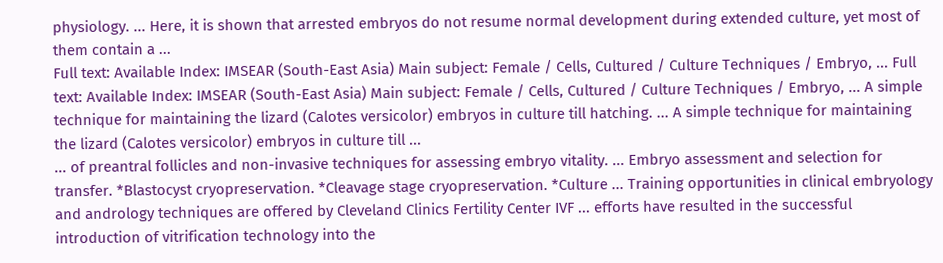physiology. ... Here, it is shown that arrested embryos do not resume normal development during extended culture, yet most of them contain a ...
Full text: Available Index: IMSEAR (South-East Asia) Main subject: Female / Cells, Cultured / Culture Techniques / Embryo, ... Full text: Available Index: IMSEAR (South-East Asia) Main subject: Female / Cells, Cultured / Culture Techniques / Embryo, ... A simple technique for maintaining the lizard (Calotes versicolor) embryos in culture till hatching. ... A simple technique for maintaining the lizard (Calotes versicolor) embryos in culture till ...
... of preantral follicles and non-invasive techniques for assessing embryo vitality. ... Embryo assessment and selection for transfer. *Blastocyst cryopreservation. *Cleavage stage cryopreservation. *Culture ... Training opportunities in clinical embryology and andrology techniques are offered by Cleveland Clinics Fertility Center IVF ... efforts have resulted in the successful introduction of vitrification technology into the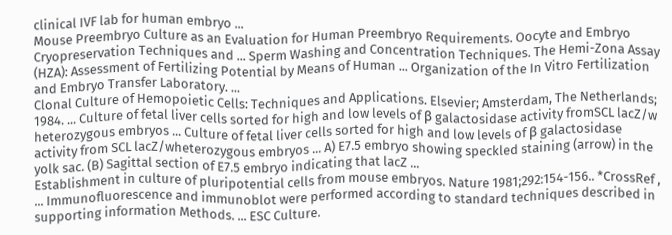clinical IVF lab for human embryo ...
Mouse Preembryo Culture as an Evaluation for Human Preembryo Requirements. Oocyte and Embryo Cryopreservation Techniques and ... Sperm Washing and Concentration Techniques. The Hemi-Zona Assay (HZA): Assessment of Fertilizing Potential by Means of Human ... Organization of the In Vitro Fertilization and Embryo Transfer Laboratory. ...
Clonal Culture of Hemopoietic Cells: Techniques and Applications. Elsevier; Amsterdam, The Netherlands; 1984. ... Culture of fetal liver cells sorted for high and low levels of β galactosidase activity fromSCL lacZ/w heterozygous embryos ... Culture of fetal liver cells sorted for high and low levels of β galactosidase activity from SCL lacZ/wheterozygous embryos ... A) E7.5 embryo showing speckled staining (arrow) in the yolk sac. (B) Sagittal section of E7.5 embryo indicating that lacZ ...
Establishment in culture of pluripotential cells from mouse embryos. Nature 1981;292:154-156.. *CrossRef , ... Immunofluorescence and immunoblot were performed according to standard techniques described in supporting information Methods. ... ESC Culture.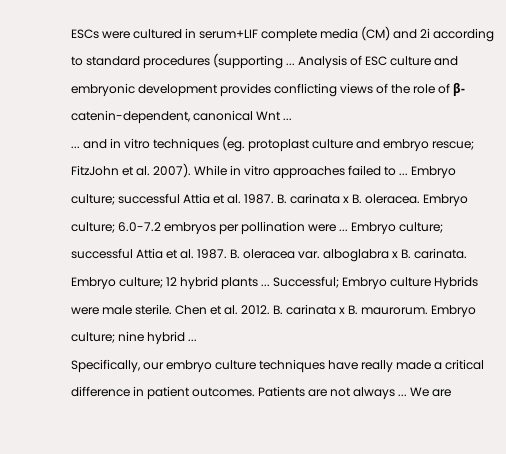ESCs were cultured in serum+LIF complete media (CM) and 2i according to standard procedures (supporting ... Analysis of ESC culture and embryonic development provides conflicting views of the role of β-catenin-dependent, canonical Wnt ...
... and in vitro techniques (eg. protoplast culture and embryo rescue; FitzJohn et al. 2007). While in vitro approaches failed to ... Embryo culture; successful Attia et al. 1987. B. carinata x B. oleracea. Embryo culture; 6.0-7.2 embryos per pollination were ... Embryo culture; successful Attia et al. 1987. B. oleracea var. alboglabra x B. carinata. Embryo culture; 12 hybrid plants ... Successful; Embryo culture Hybrids were male sterile. Chen et al. 2012. B. carinata x B. maurorum. Embryo culture; nine hybrid ...
Specifically, our embryo culture techniques have really made a critical difference in patient outcomes. Patients are not always ... We are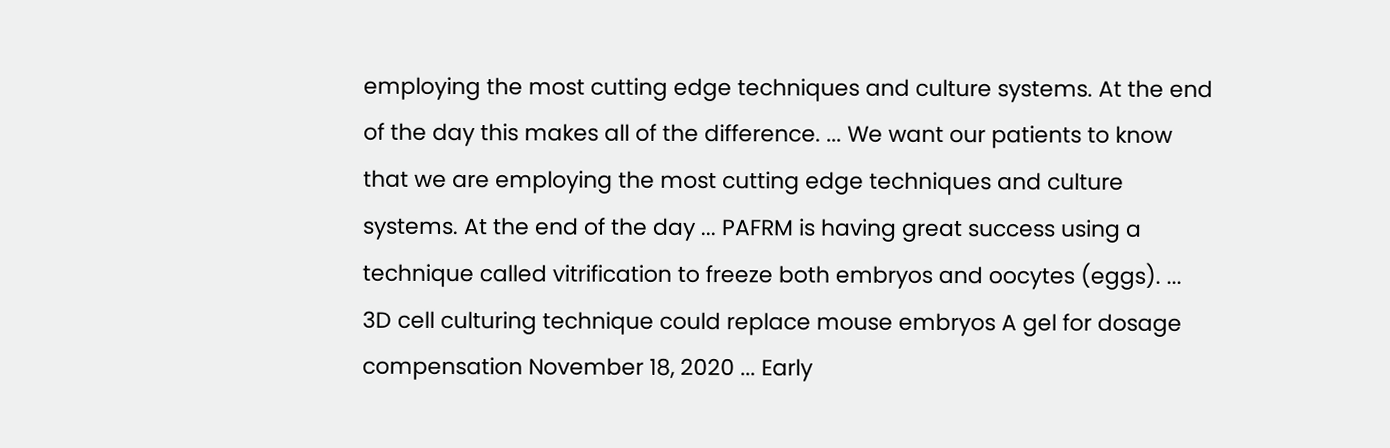employing the most cutting edge techniques and culture systems. At the end of the day this makes all of the difference. ... We want our patients to know that we are employing the most cutting edge techniques and culture systems. At the end of the day ... PAFRM is having great success using a technique called vitrification to freeze both embryos and oocytes (eggs). ...
3D cell culturing technique could replace mouse embryos A gel for dosage compensation November 18, 2020 ... Early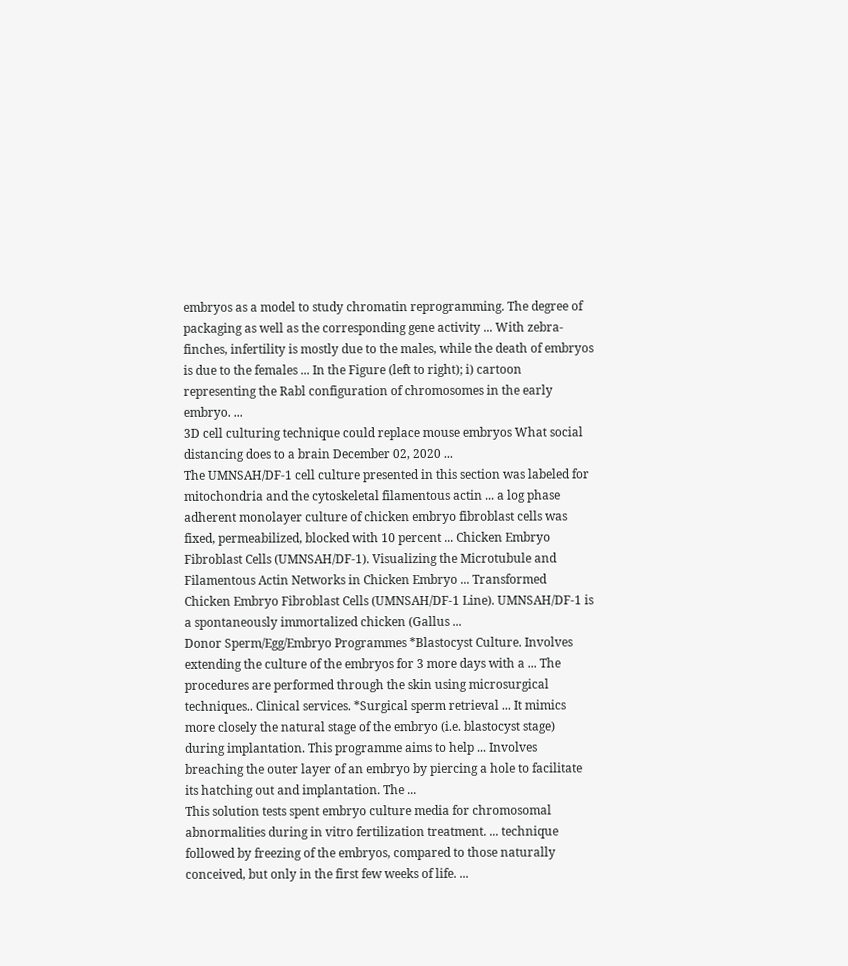embryos as a model to study chromatin reprogramming. The degree of packaging as well as the corresponding gene activity ... With zebra-finches, infertility is mostly due to the males, while the death of embryos is due to the females ... In the Figure (left to right); i) cartoon representing the Rabl configuration of chromosomes in the early embryo. ...
3D cell culturing technique could replace mouse embryos What social distancing does to a brain December 02, 2020 ...
The UMNSAH/DF-1 cell culture presented in this section was labeled for mitochondria and the cytoskeletal filamentous actin ... a log phase adherent monolayer culture of chicken embryo fibroblast cells was fixed, permeabilized, blocked with 10 percent ... Chicken Embryo Fibroblast Cells (UMNSAH/DF-1). Visualizing the Microtubule and Filamentous Actin Networks in Chicken Embryo ... Transformed Chicken Embryo Fibroblast Cells (UMNSAH/DF-1 Line). UMNSAH/DF-1 is a spontaneously immortalized chicken (Gallus ...
Donor Sperm/Egg/Embryo Programmes *Blastocyst Culture. Involves extending the culture of the embryos for 3 more days with a ... The procedures are performed through the skin using microsurgical techniques.. Clinical services. *Surgical sperm retrieval ... It mimics more closely the natural stage of the embryo (i.e. blastocyst stage) during implantation. This programme aims to help ... Involves breaching the outer layer of an embryo by piercing a hole to facilitate its hatching out and implantation. The ...
This solution tests spent embryo culture media for chromosomal abnormalities during in vitro fertilization treatment. ... technique followed by freezing of the embryos, compared to those naturally conceived, but only in the first few weeks of life. ...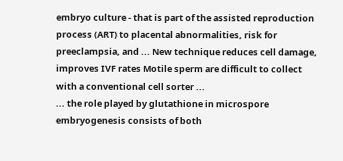embryo culture - that is part of the assisted reproduction process (ART) to placental abnormalities, risk for preeclampsia, and ... New technique reduces cell damage, improves IVF rates Motile sperm are difficult to collect with a conventional cell sorter ...
... the role played by glutathione in microspore embryogenesis consists of both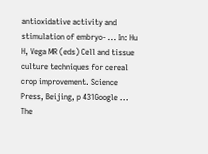antioxidative activity and stimulation of embryo- ... In: Hu H, Vega MR (eds) Cell and tissue culture techniques for cereal crop improvement. Science Press, Beijing, p 431Google ... The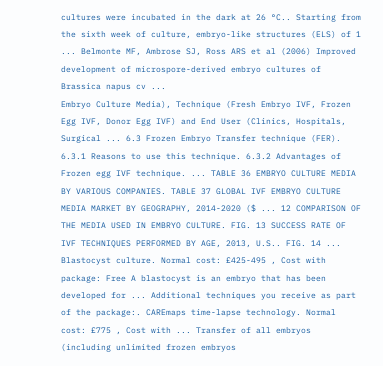cultures were incubated in the dark at 26 °C.. Starting from the sixth week of culture, embryo-like structures (ELS) of 1 ... Belmonte MF, Ambrose SJ, Ross ARS et al (2006) Improved development of microspore-derived embryo cultures of Brassica napus cv ...
Embryo Culture Media), Technique (Fresh Embryo IVF, Frozen Egg IVF, Donor Egg IVF) and End User (Clinics, Hospitals, Surgical ... 6.3 Frozen Embryo Transfer technique (FER). 6.3.1 Reasons to use this technique. 6.3.2 Advantages of Frozen egg IVF technique. ... TABLE 36 EMBRYO CULTURE MEDIA BY VARIOUS COMPANIES. TABLE 37 GLOBAL IVF EMBRYO CULTURE MEDIA MARKET BY GEOGRAPHY, 2014-2020 ($ ... 12 COMPARISON OF THE MEDIA USED IN EMBRYO CULTURE. FIG. 13 SUCCESS RATE OF IVF TECHNIQUES PERFORMED BY AGE, 2013, U.S.. FIG. 14 ...
Blastocyst culture. Normal cost: £425-495 , Cost with package: Free A blastocyst is an embryo that has been developed for ... Additional techniques you receive as part of the package:. CAREmaps time-lapse technology. Normal cost: £775 , Cost with ... Transfer of all embryos (including unlimited frozen embryos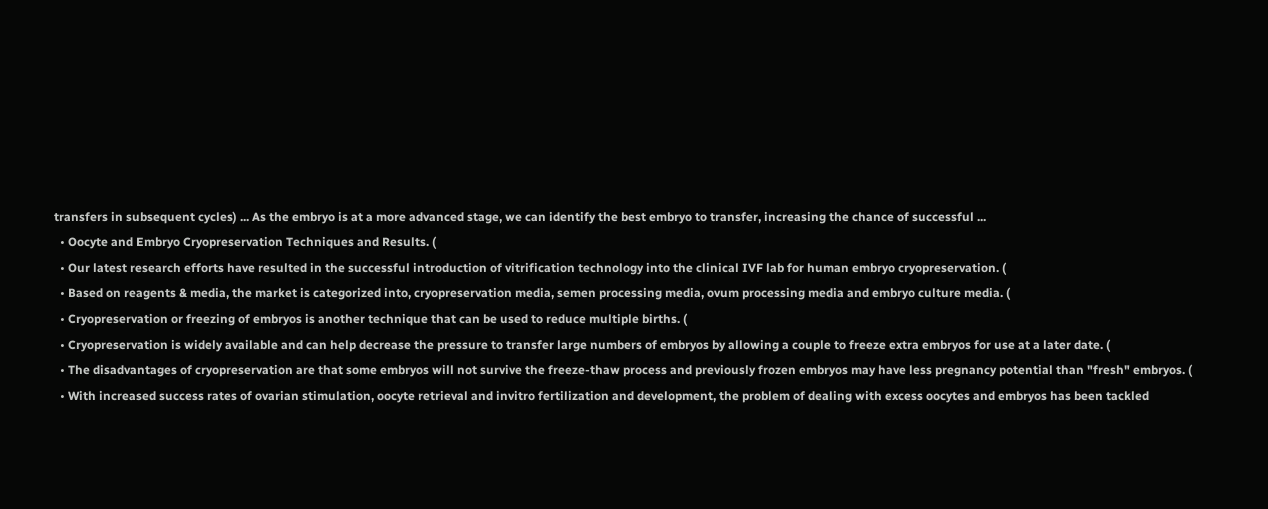transfers in subsequent cycles) ... As the embryo is at a more advanced stage, we can identify the best embryo to transfer, increasing the chance of successful ...
  • Oocyte and Embryo Cryopreservation Techniques and Results. (
  • Our latest research efforts have resulted in the successful introduction of vitrification technology into the clinical IVF lab for human embryo cryopreservation. (
  • Based on reagents & media, the market is categorized into, cryopreservation media, semen processing media, ovum processing media and embryo culture media. (
  • Cryopreservation or freezing of embryos is another technique that can be used to reduce multiple births. (
  • Cryopreservation is widely available and can help decrease the pressure to transfer large numbers of embryos by allowing a couple to freeze extra embryos for use at a later date. (
  • The disadvantages of cryopreservation are that some embryos will not survive the freeze-thaw process and previously frozen embryos may have less pregnancy potential than "fresh" embryos. (
  • With increased success rates of ovarian stimulation, oocyte retrieval and invitro fertilization and development, the problem of dealing with excess oocytes and embryos has been tackled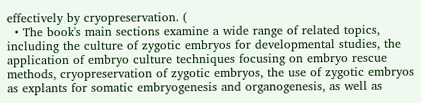effectively by cryopreservation. (
  • The book's main sections examine a wide range of related topics, including the culture of zygotic embryos for developmental studies, the application of embryo culture techniques focusing on embryo rescue methods, cryopreservation of zygotic embryos, the use of zygotic embryos as explants for somatic embryogenesis and organogenesis, as well as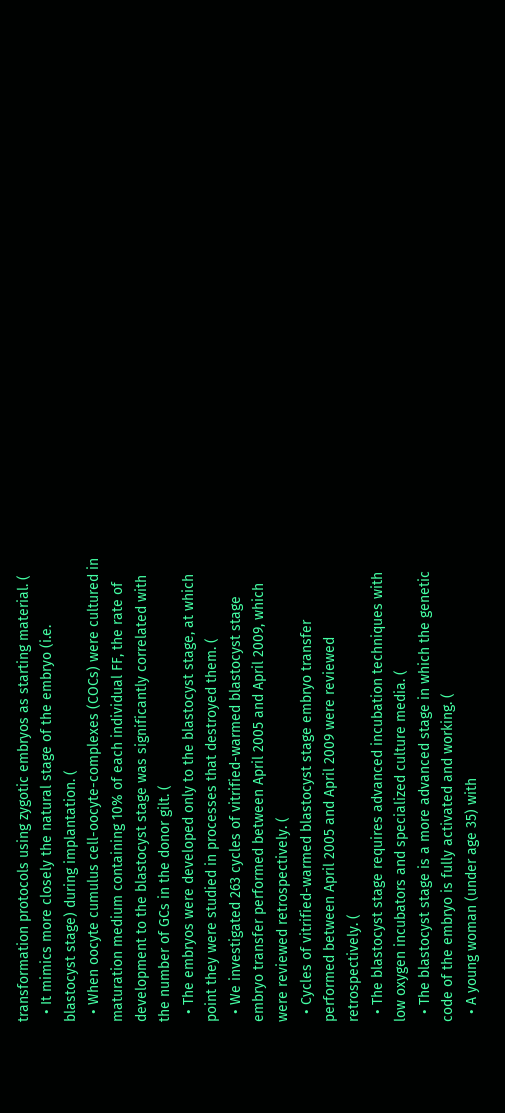transformation protocols using zygotic embryos as starting material. (
  • It mimics more closely the natural stage of the embryo (i.e. blastocyst stage) during implantation. (
  • When oocyte cumulus cell-oocyte-complexes (COCs) were cultured in maturation medium containing 10% of each individual FF, the rate of development to the blastocyst stage was significantly correlated with the number of GCs in the donor gilt. (
  • The embryos were developed only to the blastocyst stage, at which point they were studied in processes that destroyed them. (
  • We investigated 263 cycles of vitrified-warmed blastocyst stage embryo transfer performed between April 2005 and April 2009, which were reviewed retrospectively. (
  • Cycles of vitrified-warmed blastocyst stage embryo transfer performed between April 2005 and April 2009 were reviewed retrospectively. (
  • The blastocyst stage requires advanced incubation techniques with low oxygen incubators and specialized culture media. (
  • The blastocyst stage is a more advanced stage in which the genetic code of the embryo is fully activated and working. (
  • A young woman (under age 35) with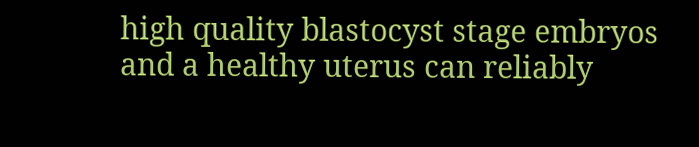high quality blastocyst stage embryos and a healthy uterus can reliably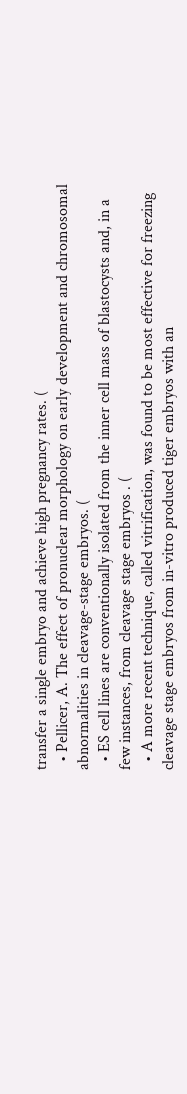transfer a single embryo and achieve high pregnancy rates. (
  • Pellicer, A. The effect of pronuclear morphology on early development and chromosomal abnormalities in cleavage-stage embryos. (
  • ES cell lines are conventionally isolated from the inner cell mass of blastocysts and, in a few instances, from cleavage stage embryos . (
  • A more recent technique, called vitrification, was found to be most effective for freezing cleavage stage embryos from in-vitro produced tiger embryos with an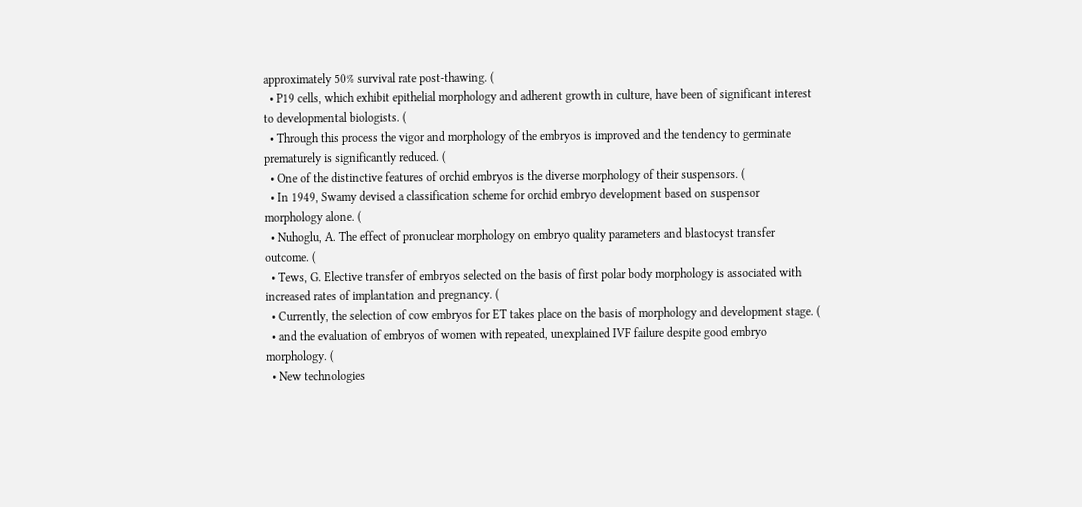approximately 50% survival rate post-thawing. (
  • P19 cells, which exhibit epithelial morphology and adherent growth in culture, have been of significant interest to developmental biologists. (
  • Through this process the vigor and morphology of the embryos is improved and the tendency to germinate prematurely is significantly reduced. (
  • One of the distinctive features of orchid embryos is the diverse morphology of their suspensors. (
  • In 1949, Swamy devised a classification scheme for orchid embryo development based on suspensor morphology alone. (
  • Nuhoglu, A. The effect of pronuclear morphology on embryo quality parameters and blastocyst transfer outcome. (
  • Tews, G. Elective transfer of embryos selected on the basis of first polar body morphology is associated with increased rates of implantation and pregnancy. (
  • Currently, the selection of cow embryos for ET takes place on the basis of morphology and development stage. (
  • and the evaluation of embryos of women with repeated, unexplained IVF failure despite good embryo morphology. (
  • New technologies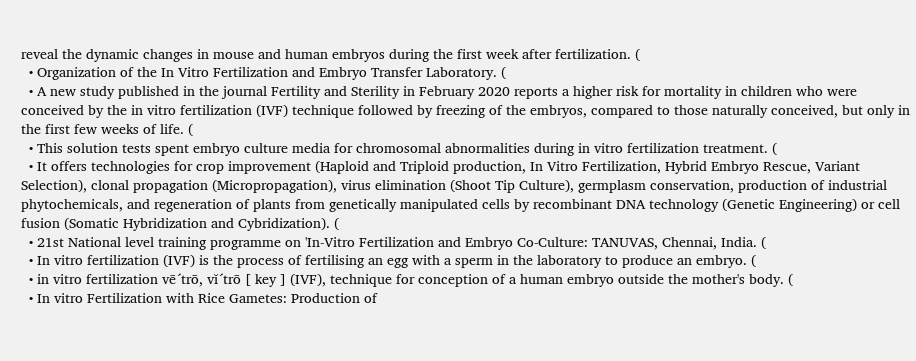reveal the dynamic changes in mouse and human embryos during the first week after fertilization. (
  • Organization of the In Vitro Fertilization and Embryo Transfer Laboratory. (
  • A new study published in the journal Fertility and Sterility in February 2020 reports a higher risk for mortality in children who were conceived by the in vitro fertilization (IVF) technique followed by freezing of the embryos, compared to those naturally conceived, but only in the first few weeks of life. (
  • This solution tests spent embryo culture media for chromosomal abnormalities during in vitro fertilization treatment. (
  • It offers technologies for crop improvement (Haploid and Triploid production, In Vitro Fertilization, Hybrid Embryo Rescue, Variant Selection), clonal propagation (Micropropagation), virus elimination (Shoot Tip Culture), germplasm conservation, production of industrial phytochemicals, and regeneration of plants from genetically manipulated cells by recombinant DNA technology (Genetic Engineering) or cell fusion (Somatic Hybridization and Cybridization). (
  • 21st National level training programme on 'In-Vitro Fertilization and Embryo Co-Culture: TANUVAS, Chennai, India. (
  • In vitro fertilization (IVF) is the process of fertilising an egg with a sperm in the laboratory to produce an embryo. (
  • in vitro fertilization vē´trō, vĭ´trō [ key ] (IVF), technique for conception of a human embryo outside the mother's body. (
  • In vitro Fertilization with Rice Gametes: Production of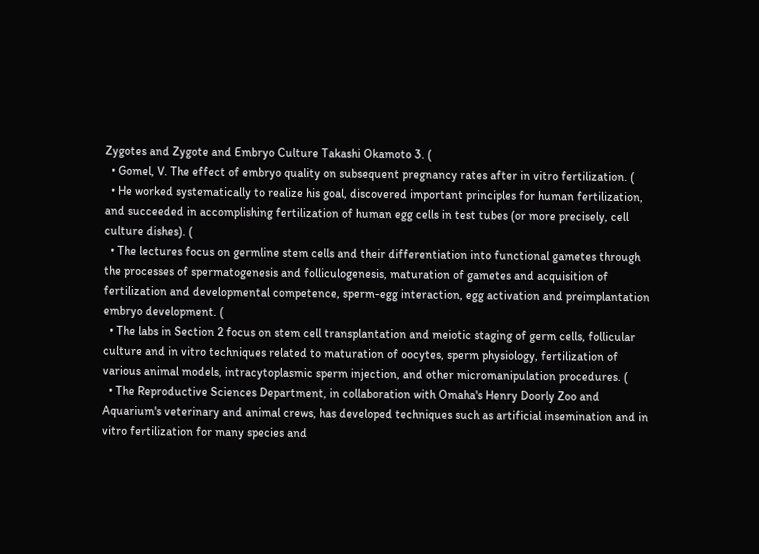Zygotes and Zygote and Embryo Culture Takashi Okamoto 3. (
  • Gomel, V. The effect of embryo quality on subsequent pregnancy rates after in vitro fertilization. (
  • He worked systematically to realize his goal, discovered important principles for human fertilization, and succeeded in accomplishing fertilization of human egg cells in test tubes (or more precisely, cell culture dishes). (
  • The lectures focus on germline stem cells and their differentiation into functional gametes through the processes of spermatogenesis and folliculogenesis, maturation of gametes and acquisition of fertilization and developmental competence, sperm-egg interaction, egg activation and preimplantation embryo development. (
  • The labs in Section 2 focus on stem cell transplantation and meiotic staging of germ cells, follicular culture and in vitro techniques related to maturation of oocytes, sperm physiology, fertilization of various animal models, intracytoplasmic sperm injection, and other micromanipulation procedures. (
  • The Reproductive Sciences Department, in collaboration with Omaha's Henry Doorly Zoo and Aquarium's veterinary and animal crews, has developed techniques such as artificial insemination and in vitro fertilization for many species and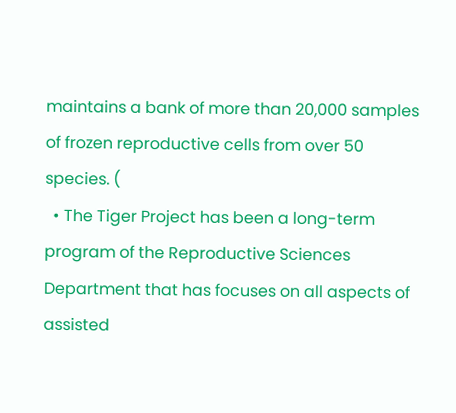maintains a bank of more than 20,000 samples of frozen reproductive cells from over 50 species. (
  • The Tiger Project has been a long-term program of the Reproductive Sciences Department that has focuses on all aspects of assisted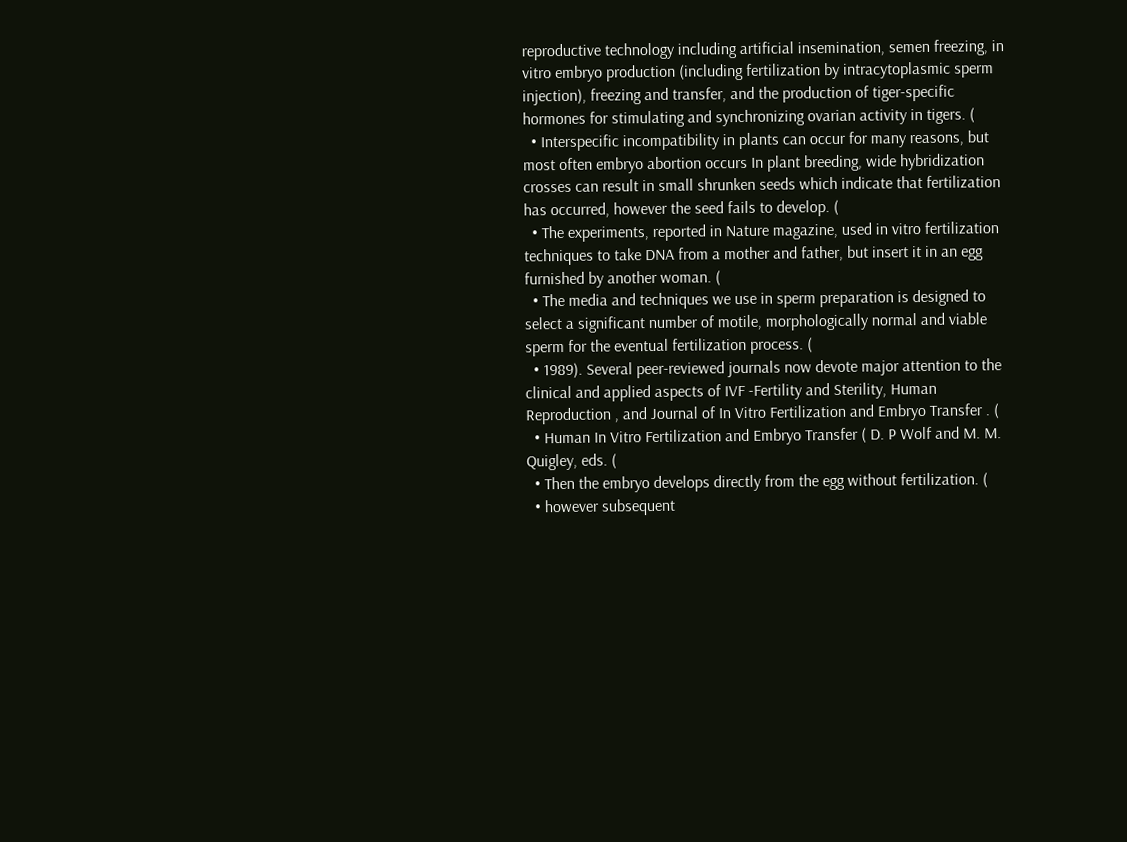reproductive technology including artificial insemination, semen freezing, in vitro embryo production (including fertilization by intracytoplasmic sperm injection), freezing and transfer, and the production of tiger-specific hormones for stimulating and synchronizing ovarian activity in tigers. (
  • Interspecific incompatibility in plants can occur for many reasons, but most often embryo abortion occurs In plant breeding, wide hybridization crosses can result in small shrunken seeds which indicate that fertilization has occurred, however the seed fails to develop. (
  • The experiments, reported in Nature magazine, used in vitro fertilization techniques to take DNA from a mother and father, but insert it in an egg furnished by another woman. (
  • The media and techniques we use in sperm preparation is designed to select a significant number of motile, morphologically normal and viable sperm for the eventual fertilization process. (
  • 1989). Several peer-reviewed journals now devote major attention to the clinical and applied aspects of IVF -Fertility and Sterility, Human Reproduction , and Journal of In Vitro Fertilization and Embryo Transfer . (
  • Human In Vitro Fertilization and Embryo Transfer ( D. P Wolf and M. M. Quigley, eds. (
  • Then the embryo develops directly from the egg without fertilization. (
  • however subsequent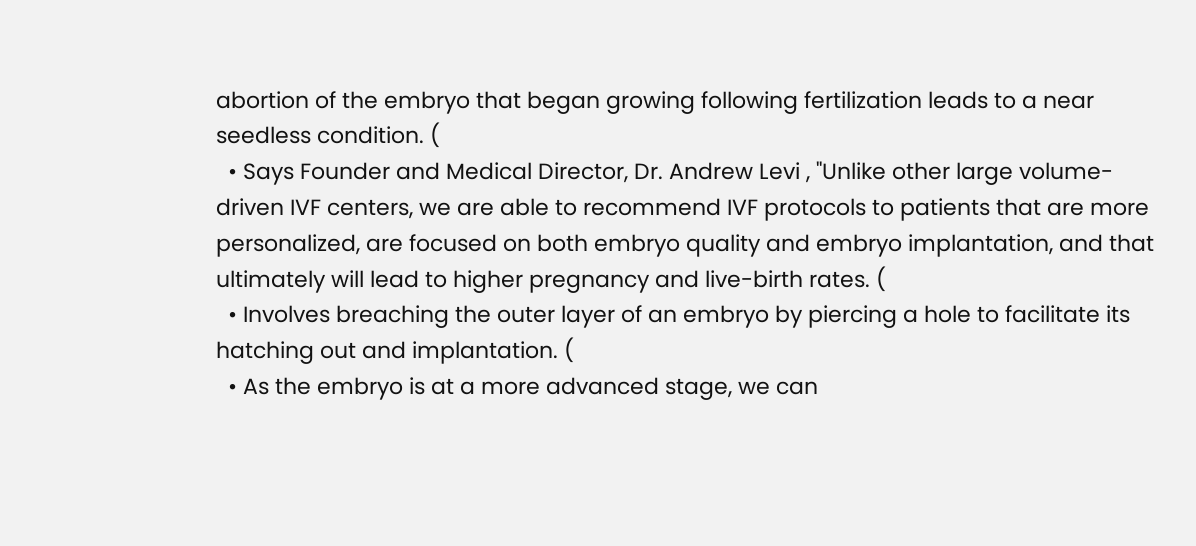abortion of the embryo that began growing following fertilization leads to a near seedless condition. (
  • Says Founder and Medical Director, Dr. Andrew Levi , "Unlike other large volume-driven IVF centers, we are able to recommend IVF protocols to patients that are more personalized, are focused on both embryo quality and embryo implantation, and that ultimately will lead to higher pregnancy and live-birth rates. (
  • Involves breaching the outer layer of an embryo by piercing a hole to facilitate its hatching out and implantation. (
  • As the embryo is at a more advanced stage, we can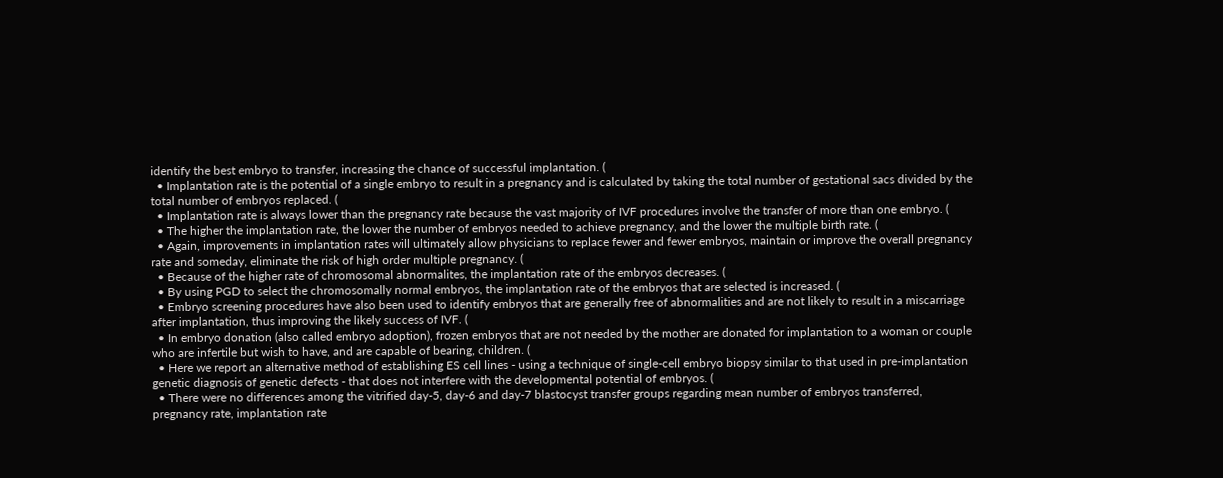identify the best embryo to transfer, increasing the chance of successful implantation. (
  • Implantation rate is the potential of a single embryo to result in a pregnancy and is calculated by taking the total number of gestational sacs divided by the total number of embryos replaced. (
  • Implantation rate is always lower than the pregnancy rate because the vast majority of IVF procedures involve the transfer of more than one embryo. (
  • The higher the implantation rate, the lower the number of embryos needed to achieve pregnancy, and the lower the multiple birth rate. (
  • Again, improvements in implantation rates will ultimately allow physicians to replace fewer and fewer embryos, maintain or improve the overall pregnancy rate and someday, eliminate the risk of high order multiple pregnancy. (
  • Because of the higher rate of chromosomal abnormalites, the implantation rate of the embryos decreases. (
  • By using PGD to select the chromosomally normal embryos, the implantation rate of the embryos that are selected is increased. (
  • Embryo screening procedures have also been used to identify embryos that are generally free of abnormalities and are not likely to result in a miscarriage after implantation, thus improving the likely success of IVF. (
  • In embryo donation (also called embryo adoption), frozen embryos that are not needed by the mother are donated for implantation to a woman or couple who are infertile but wish to have, and are capable of bearing, children. (
  • Here we report an alternative method of establishing ES cell lines - using a technique of single-cell embryo biopsy similar to that used in pre-implantation genetic diagnosis of genetic defects - that does not interfere with the developmental potential of embryos. (
  • There were no differences among the vitrified day-5, day-6 and day-7 blastocyst transfer groups regarding mean number of embryos transferred, pregnancy rate, implantation rate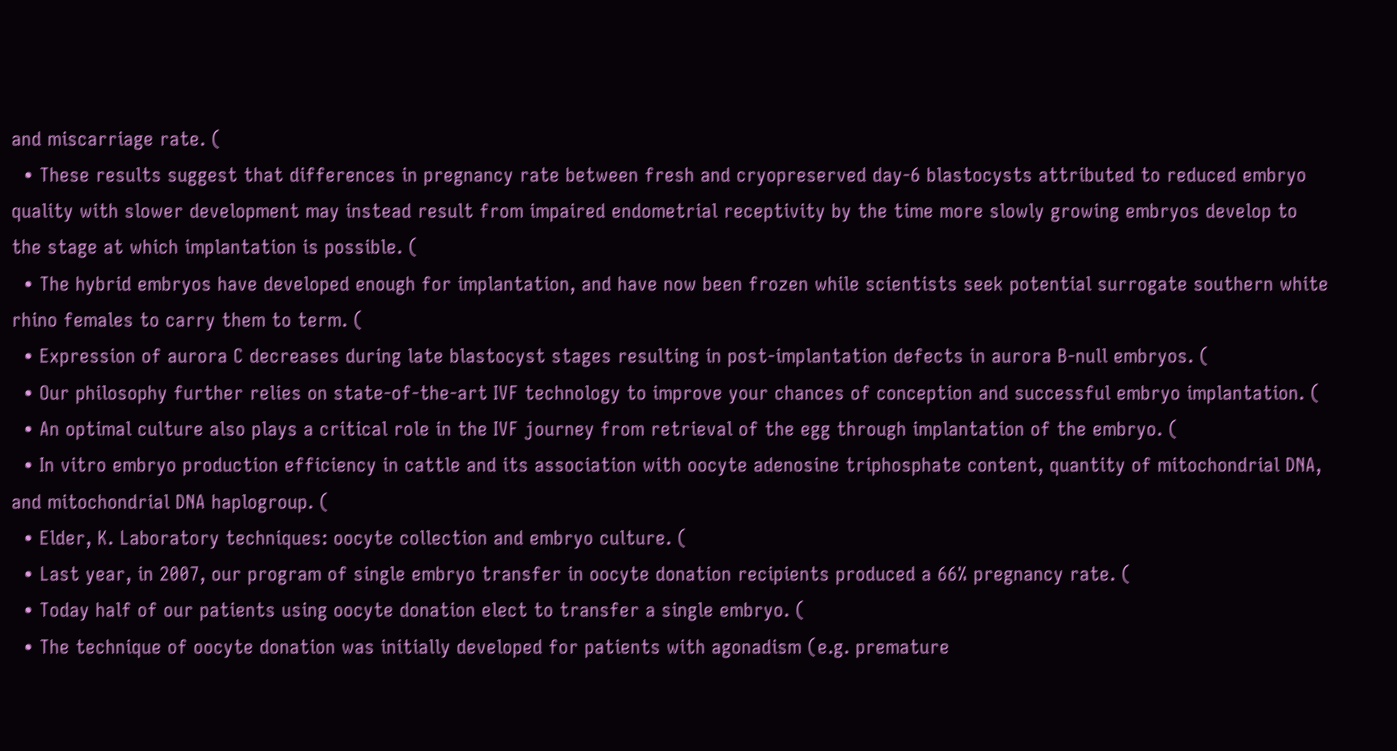and miscarriage rate. (
  • These results suggest that differences in pregnancy rate between fresh and cryopreserved day-6 blastocysts attributed to reduced embryo quality with slower development may instead result from impaired endometrial receptivity by the time more slowly growing embryos develop to the stage at which implantation is possible. (
  • The hybrid embryos have developed enough for implantation, and have now been frozen while scientists seek potential surrogate southern white rhino females to carry them to term. (
  • Expression of aurora C decreases during late blastocyst stages resulting in post-implantation defects in aurora B-null embryos. (
  • Our philosophy further relies on state-of-the-art IVF technology to improve your chances of conception and successful embryo implantation. (
  • An optimal culture also plays a critical role in the IVF journey from retrieval of the egg through implantation of the embryo. (
  • In vitro embryo production efficiency in cattle and its association with oocyte adenosine triphosphate content, quantity of mitochondrial DNA, and mitochondrial DNA haplogroup. (
  • Elder, K. Laboratory techniques: oocyte collection and embryo culture. (
  • Last year, in 2007, our program of single embryo transfer in oocyte donation recipients produced a 66% pregnancy rate. (
  • Today half of our patients using oocyte donation elect to transfer a single embryo. (
  • The technique of oocyte donation was initially developed for patients with agonadism (e.g. premature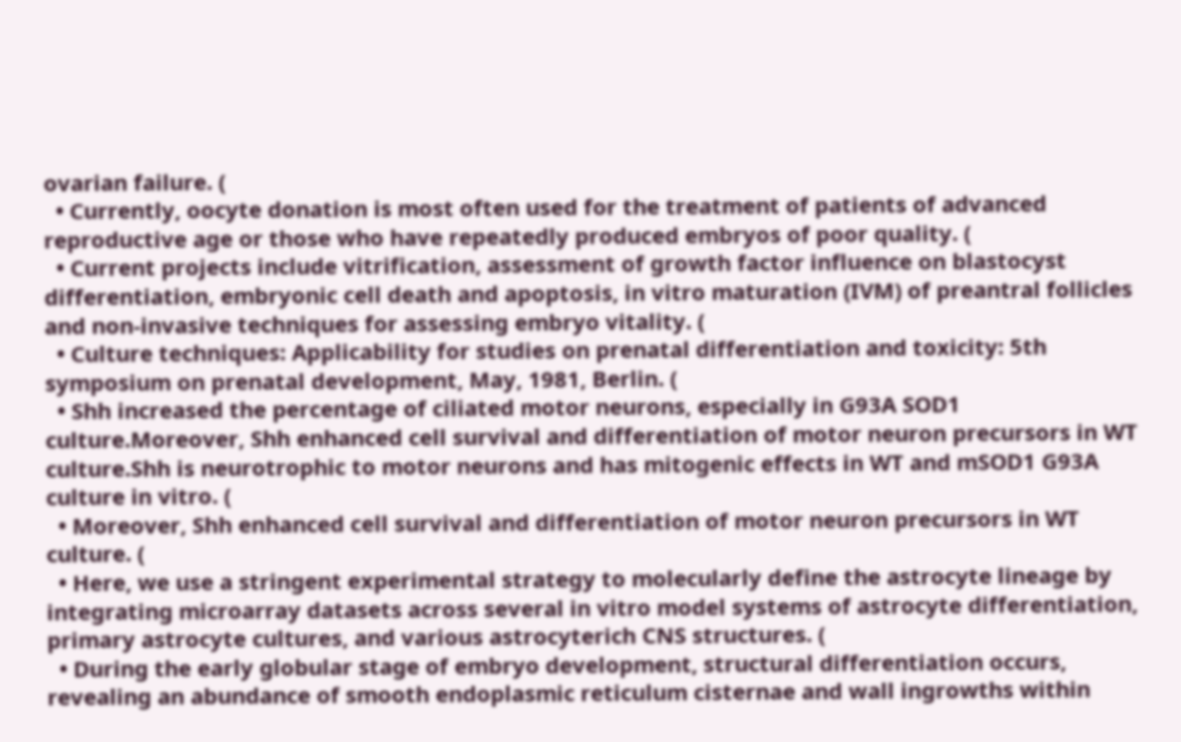ovarian failure. (
  • Currently, oocyte donation is most often used for the treatment of patients of advanced reproductive age or those who have repeatedly produced embryos of poor quality. (
  • Current projects include vitrification, assessment of growth factor influence on blastocyst differentiation, embryonic cell death and apoptosis, in vitro maturation (IVM) of preantral follicles and non-invasive techniques for assessing embryo vitality. (
  • Culture techniques: Applicability for studies on prenatal differentiation and toxicity: 5th symposium on prenatal development, May, 1981, Berlin. (
  • Shh increased the percentage of ciliated motor neurons, especially in G93A SOD1 culture.Moreover, Shh enhanced cell survival and differentiation of motor neuron precursors in WT culture.Shh is neurotrophic to motor neurons and has mitogenic effects in WT and mSOD1 G93A culture in vitro. (
  • Moreover, Shh enhanced cell survival and differentiation of motor neuron precursors in WT culture. (
  • Here, we use a stringent experimental strategy to molecularly define the astrocyte lineage by integrating microarray datasets across several in vitro model systems of astrocyte differentiation, primary astrocyte cultures, and various astrocyterich CNS structures. (
  • During the early globular stage of embryo development, structural differentiation occurs, revealing an abundance of smooth endoplasmic reticulum cisternae and wall ingrowths within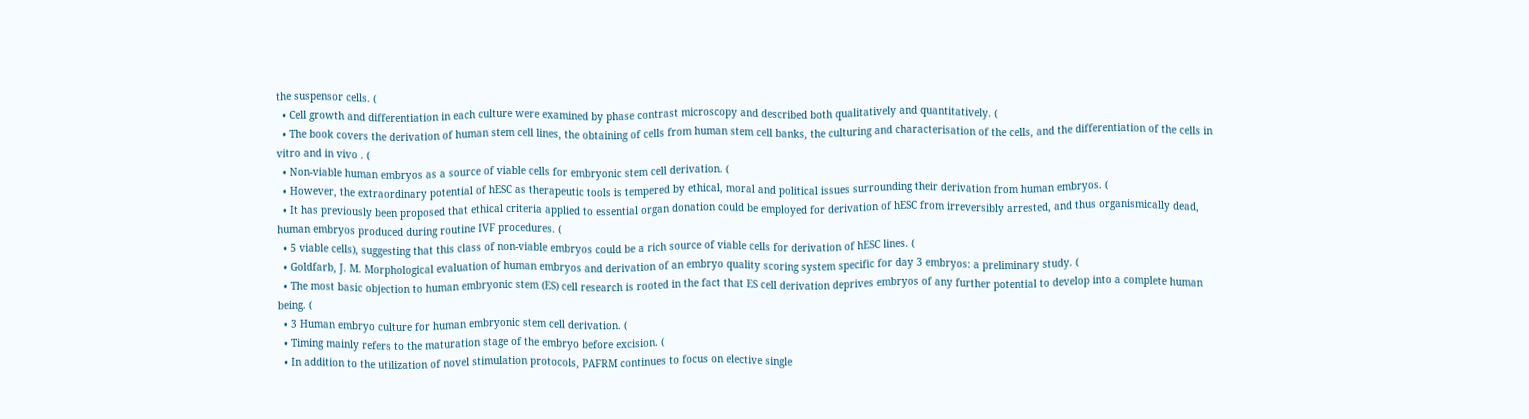the suspensor cells. (
  • Cell growth and differentiation in each culture were examined by phase contrast microscopy and described both qualitatively and quantitatively. (
  • The book covers the derivation of human stem cell lines, the obtaining of cells from human stem cell banks, the culturing and characterisation of the cells, and the differentiation of the cells in vitro and in vivo . (
  • Non-viable human embryos as a source of viable cells for embryonic stem cell derivation. (
  • However, the extraordinary potential of hESC as therapeutic tools is tempered by ethical, moral and political issues surrounding their derivation from human embryos. (
  • It has previously been proposed that ethical criteria applied to essential organ donation could be employed for derivation of hESC from irreversibly arrested, and thus organismically dead, human embryos produced during routine IVF procedures. (
  • 5 viable cells), suggesting that this class of non-viable embryos could be a rich source of viable cells for derivation of hESC lines. (
  • Goldfarb, J. M. Morphological evaluation of human embryos and derivation of an embryo quality scoring system specific for day 3 embryos: a preliminary study. (
  • The most basic objection to human embryonic stem (ES) cell research is rooted in the fact that ES cell derivation deprives embryos of any further potential to develop into a complete human being. (
  • 3 Human embryo culture for human embryonic stem cell derivation. (
  • Timing mainly refers to the maturation stage of the embryo before excision. (
  • In addition to the utilization of novel stimulation protocols, PAFRM continues to focus on elective single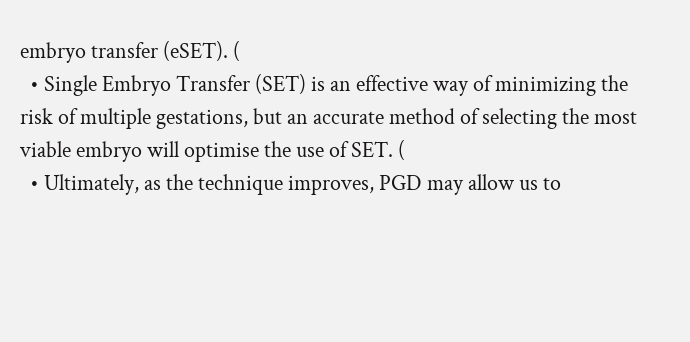embryo transfer (eSET). (
  • Single Embryo Transfer (SET) is an effective way of minimizing the risk of multiple gestations, but an accurate method of selecting the most viable embryo will optimise the use of SET. (
  • Ultimately, as the technique improves, PGD may allow us to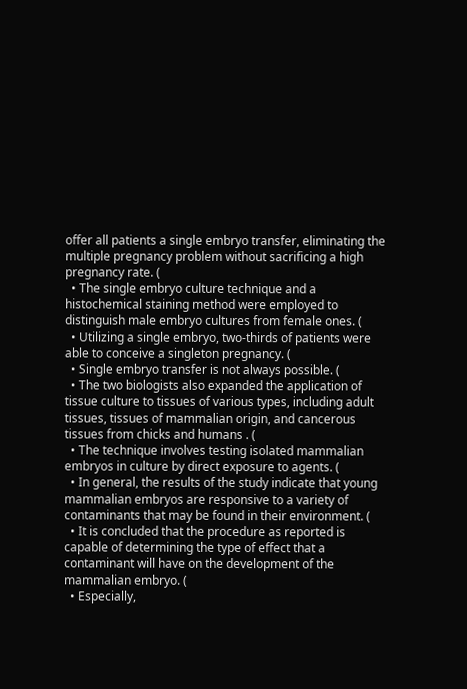offer all patients a single embryo transfer, eliminating the multiple pregnancy problem without sacrificing a high pregnancy rate. (
  • The single embryo culture technique and a histochemical staining method were employed to distinguish male embryo cultures from female ones. (
  • Utilizing a single embryo, two-thirds of patients were able to conceive a singleton pregnancy. (
  • Single embryo transfer is not always possible. (
  • The two biologists also expanded the application of tissue culture to tissues of various types, including adult tissues, tissues of mammalian origin, and cancerous tissues from chicks and humans . (
  • The technique involves testing isolated mammalian embryos in culture by direct exposure to agents. (
  • In general, the results of the study indicate that young mammalian embryos are responsive to a variety of contaminants that may be found in their environment. (
  • It is concluded that the procedure as reported is capable of determining the type of effect that a contaminant will have on the development of the mammalian embryo. (
  • Especially,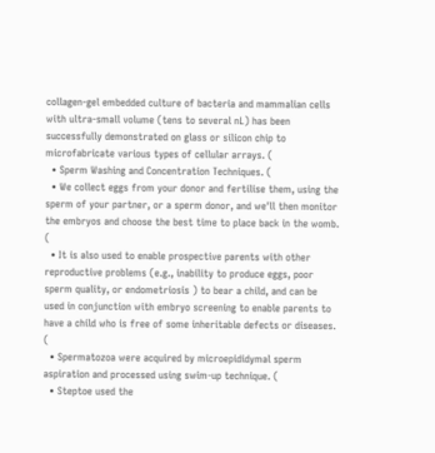collagen-gel embedded culture of bacteria and mammalian cells with ultra-small volume (tens to several nL) has been successfully demonstrated on glass or silicon chip to microfabricate various types of cellular arrays. (
  • Sperm Washing and Concentration Techniques. (
  • We collect eggs from your donor and fertilise them, using the sperm of your partner, or a sperm donor, and we'll then monitor the embryos and choose the best time to place back in the womb. (
  • It is also used to enable prospective parents with other reproductive problems (e.g., inability to produce eggs, poor sperm quality, or endometriosis ) to bear a child, and can be used in conjunction with embryo screening to enable parents to have a child who is free of some inheritable defects or diseases. (
  • Spermatozoa were acquired by microepididymal sperm aspiration and processed using swim-up technique. (
  • Steptoe used the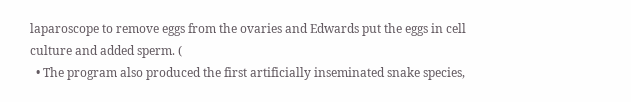laparoscope to remove eggs from the ovaries and Edwards put the eggs in cell culture and added sperm. (
  • The program also produced the first artificially inseminated snake species,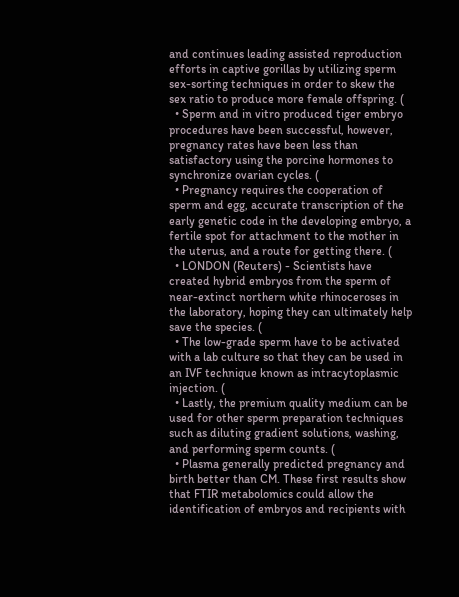and continues leading assisted reproduction efforts in captive gorillas by utilizing sperm sex-sorting techniques in order to skew the sex ratio to produce more female offspring. (
  • Sperm and in vitro produced tiger embryo procedures have been successful, however, pregnancy rates have been less than satisfactory using the porcine hormones to synchronize ovarian cycles. (
  • Pregnancy requires the cooperation of sperm and egg, accurate transcription of the early genetic code in the developing embryo, a fertile spot for attachment to the mother in the uterus, and a route for getting there. (
  • LONDON (Reuters) - Scientists have created hybrid embryos from the sperm of near-extinct northern white rhinoceroses in the laboratory, hoping they can ultimately help save the species. (
  • The low-grade sperm have to be activated with a lab culture so that they can be used in an IVF technique known as intracytoplasmic injection. (
  • Lastly, the premium quality medium can be used for other sperm preparation techniques such as diluting gradient solutions, washing, and performing sperm counts. (
  • Plasma generally predicted pregnancy and birth better than CM. These first results show that FTIR metabolomics could allow the identification of embryos and recipients with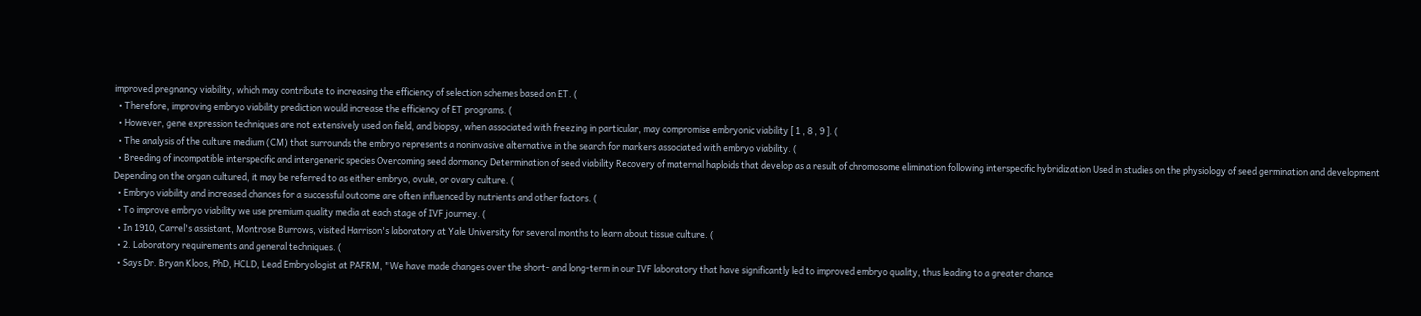improved pregnancy viability, which may contribute to increasing the efficiency of selection schemes based on ET. (
  • Therefore, improving embryo viability prediction would increase the efficiency of ET programs. (
  • However, gene expression techniques are not extensively used on field, and biopsy, when associated with freezing in particular, may compromise embryonic viability [ 1 , 8 , 9 ]. (
  • The analysis of the culture medium (CM) that surrounds the embryo represents a noninvasive alternative in the search for markers associated with embryo viability. (
  • Breeding of incompatible interspecific and intergeneric species Overcoming seed dormancy Determination of seed viability Recovery of maternal haploids that develop as a result of chromosome elimination following interspecific hybridization Used in studies on the physiology of seed germination and development Depending on the organ cultured, it may be referred to as either embryo, ovule, or ovary culture. (
  • Embryo viability and increased chances for a successful outcome are often influenced by nutrients and other factors. (
  • To improve embryo viability we use premium quality media at each stage of IVF journey. (
  • In 1910, Carrel's assistant, Montrose Burrows, visited Harrison's laboratory at Yale University for several months to learn about tissue culture. (
  • 2. Laboratory requirements and general techniques. (
  • Says Dr. Bryan Kloos, PhD, HCLD, Lead Embryologist at PAFRM, "We have made changes over the short- and long-term in our IVF laboratory that have significantly led to improved embryo quality, thus leading to a greater chance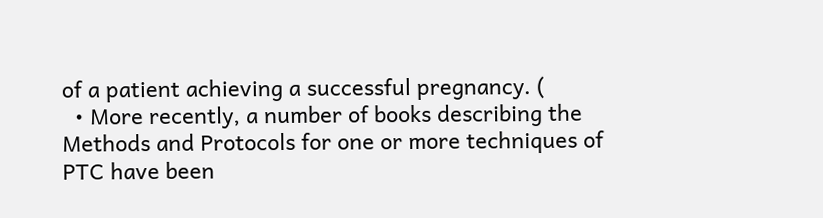of a patient achieving a successful pregnancy. (
  • More recently, a number of books describing the Methods and Protocols for one or more techniques of PTC have been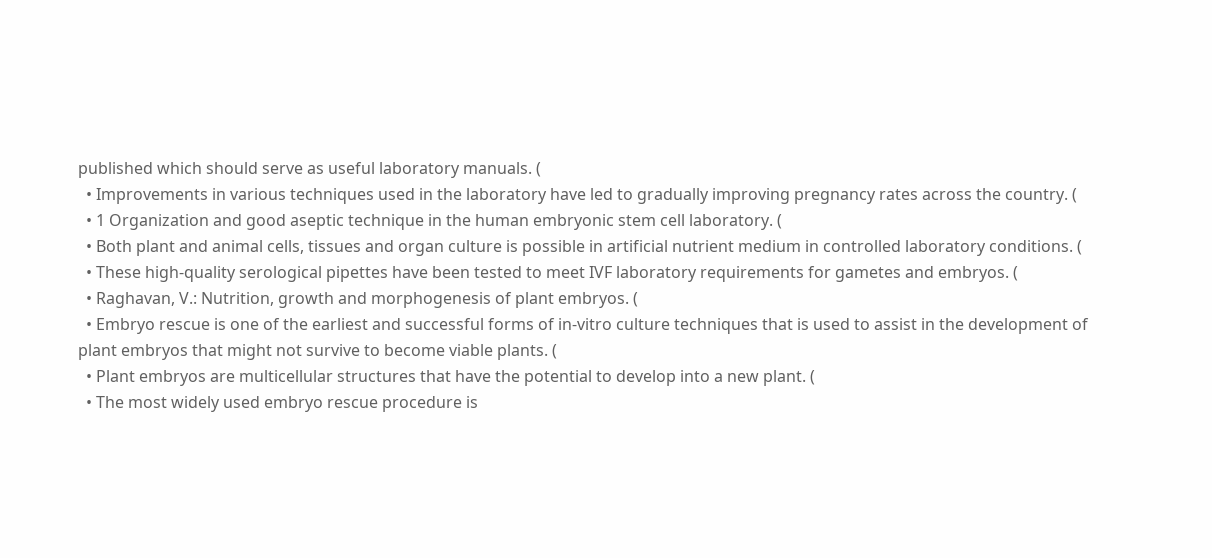published which should serve as useful laboratory manuals. (
  • Improvements in various techniques used in the laboratory have led to gradually improving pregnancy rates across the country. (
  • 1 Organization and good aseptic technique in the human embryonic stem cell laboratory. (
  • Both plant and animal cells, tissues and organ culture is possible in artificial nutrient medium in controlled laboratory conditions. (
  • These high-quality serological pipettes have been tested to meet IVF laboratory requirements for gametes and embryos. (
  • Raghavan, V.: Nutrition, growth and morphogenesis of plant embryos. (
  • Embryo rescue is one of the earliest and successful forms of in-vitro culture techniques that is used to assist in the development of plant embryos that might not survive to become viable plants. (
  • Plant embryos are multicellular structures that have the potential to develop into a new plant. (
  • The most widely used embryo rescue procedure is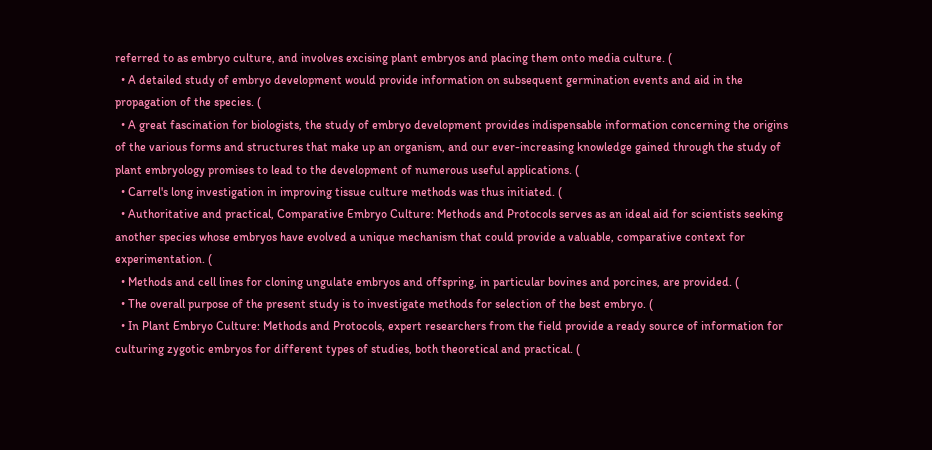referred to as embryo culture, and involves excising plant embryos and placing them onto media culture. (
  • A detailed study of embryo development would provide information on subsequent germination events and aid in the propagation of the species. (
  • A great fascination for biologists, the study of embryo development provides indispensable information concerning the origins of the various forms and structures that make up an organism, and our ever-increasing knowledge gained through the study of plant embryology promises to lead to the development of numerous useful applications. (
  • Carrel's long investigation in improving tissue culture methods was thus initiated. (
  • Authoritative and practical, Comparative Embryo Culture: Methods and Protocols serves as an ideal aid for scientists seeking another species whose embryos have evolved a unique mechanism that could provide a valuable, comparative context for experimentation. (
  • Methods and cell lines for cloning ungulate embryos and offspring, in particular bovines and porcines, are provided. (
  • The overall purpose of the present study is to investigate methods for selection of the best embryo. (
  • In Plant Embryo Culture: Methods and Protocols, expert researchers from the field provide a ready source of information for culturing zygotic embryos for different types of studies, both theoretical and practical. (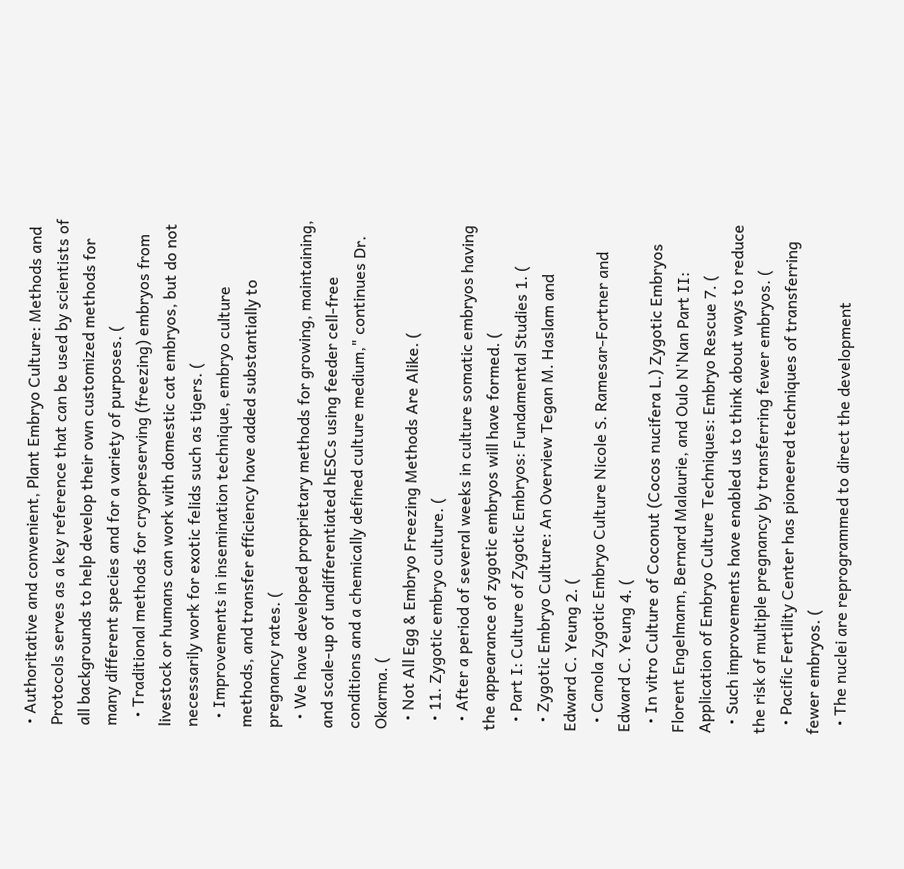• Authoritative and convenient, Plant Embryo Culture: Methods and Protocols serves as a key reference that can be used by scientists of all backgrounds to help develop their own customized methods for many different species and for a variety of purposes. (
  • Traditional methods for cryopreserving (freezing) embryos from livestock or humans can work with domestic cat embryos, but do not necessarily work for exotic felids such as tigers. (
  • Improvements in insemination technique, embryo culture methods, and transfer efficiency have added substantially to pregnancy rates. (
  • We have developed proprietary methods for growing, maintaining, and scale-up of undifferentiated hESCs using feeder cell-free conditions and a chemically defined culture medium," continues Dr. Okarma. (
  • Not All Egg & Embryo Freezing Methods Are Alike. (
  • 11. Zygotic embryo culture. (
  • After a period of several weeks in culture somatic embryos having the appearance of zygotic embryos will have formed. (
  • Part I: Culture of Zygotic Embryos: Fundamental Studies 1. (
  • Zygotic Embryo Culture: An Overview Tegan M. Haslam and Edward C. Yeung 2. (
  • Canola Zygotic Embryo Culture Nicole S. Ramesar-Fortner and Edward C. Yeung 4. (
  • In vitro Culture of Coconut (Cocos nucifera L.) Zygotic Embryos Florent Engelmann, Bernard Malaurie, and Oulo N'Nan Part II: Application of Embryo Culture Techniques: Embryo Rescue 7. (
  • Such improvements have enabled us to think about ways to reduce the risk of multiple pregnancy by transferring fewer embryos. (
  • Pacific Fertility Center has pioneered techniques of transferring fewer embryos. (
  • The nuclei are reprogrammed to direct the development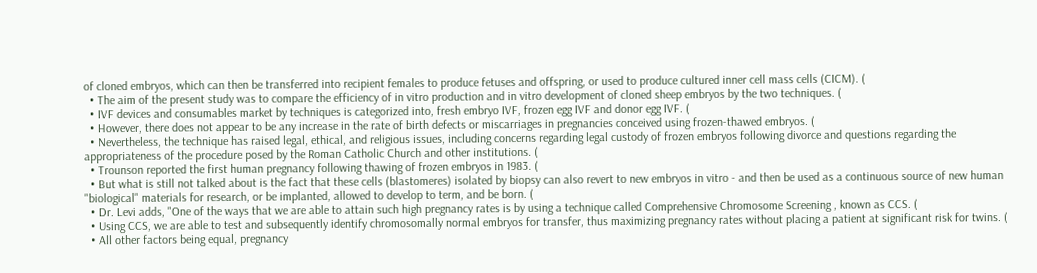of cloned embryos, which can then be transferred into recipient females to produce fetuses and offspring, or used to produce cultured inner cell mass cells (CICM). (
  • The aim of the present study was to compare the efficiency of in vitro production and in vitro development of cloned sheep embryos by the two techniques. (
  • IVF devices and consumables market by techniques is categorized into, fresh embryo IVF, frozen egg IVF and donor egg IVF. (
  • However, there does not appear to be any increase in the rate of birth defects or miscarriages in pregnancies conceived using frozen-thawed embryos. (
  • Nevertheless, the technique has raised legal, ethical, and religious issues, including concerns regarding legal custody of frozen embryos following divorce and questions regarding the appropriateness of the procedure posed by the Roman Catholic Church and other institutions. (
  • Trounson reported the first human pregnancy following thawing of frozen embryos in 1983. (
  • But what is still not talked about is the fact that these cells (blastomeres) isolated by biopsy can also revert to new embryos in vitro - and then be used as a continuous source of new human "biological" materials for research, or be implanted, allowed to develop to term, and be born. (
  • Dr. Levi adds, "One of the ways that we are able to attain such high pregnancy rates is by using a technique called Comprehensive Chromosome Screening , known as CCS. (
  • Using CCS, we are able to test and subsequently identify chromosomally normal embryos for transfer, thus maximizing pregnancy rates without placing a patient at significant risk for twins. (
  • All other factors being equal, pregnancy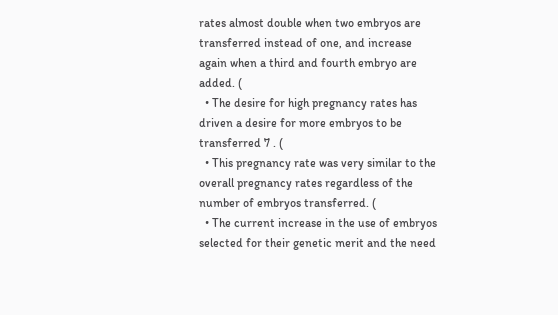rates almost double when two embryos are transferred instead of one, and increase again when a third and fourth embryo are added. (
  • The desire for high pregnancy rates has driven a desire for more embryos to be transferred 7 . (
  • This pregnancy rate was very similar to the overall pregnancy rates regardless of the number of embryos transferred. (
  • The current increase in the use of embryos selected for their genetic merit and the need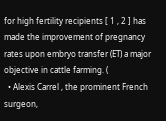for high fertility recipients [ 1 , 2 ] has made the improvement of pregnancy rates upon embryo transfer (ET) a major objective in cattle farming. (
  • Alexis Carrel , the prominent French surgeon,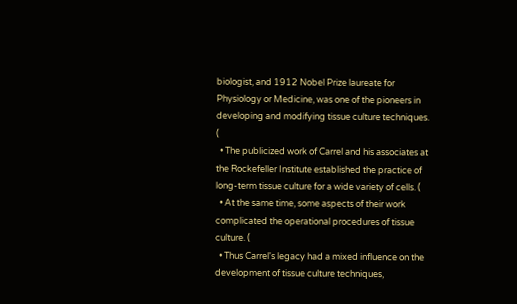biologist, and 1912 Nobel Prize laureate for Physiology or Medicine, was one of the pioneers in developing and modifying tissue culture techniques. (
  • The publicized work of Carrel and his associates at the Rockefeller Institute established the practice of long-term tissue culture for a wide variety of cells. (
  • At the same time, some aspects of their work complicated the operational procedures of tissue culture. (
  • Thus Carrel's legacy had a mixed influence on the development of tissue culture techniques,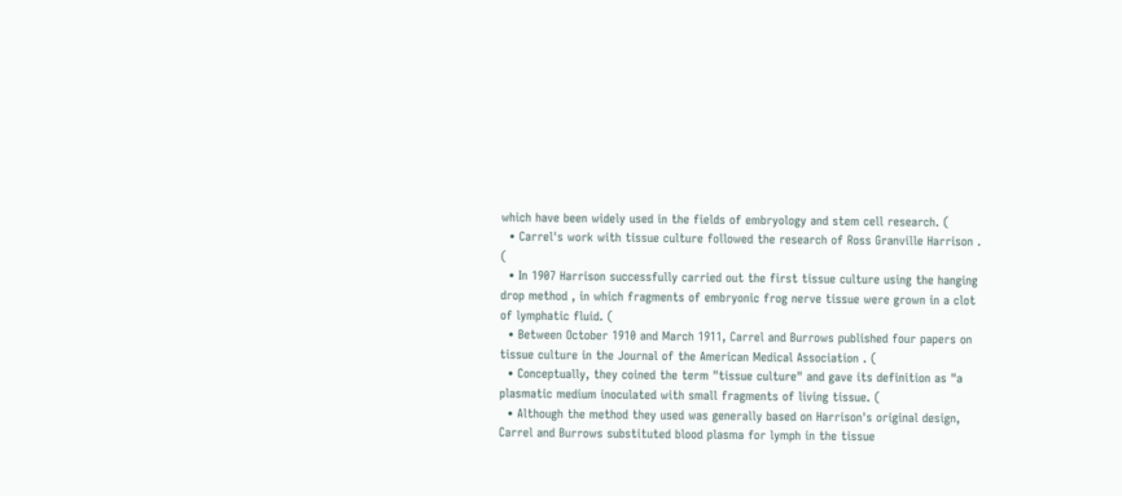which have been widely used in the fields of embryology and stem cell research. (
  • Carrel's work with tissue culture followed the research of Ross Granville Harrison . (
  • In 1907 Harrison successfully carried out the first tissue culture using the hanging drop method , in which fragments of embryonic frog nerve tissue were grown in a clot of lymphatic fluid. (
  • Between October 1910 and March 1911, Carrel and Burrows published four papers on tissue culture in the Journal of the American Medical Association . (
  • Conceptually, they coined the term "tissue culture" and gave its definition as "a plasmatic medium inoculated with small fragments of living tissue. (
  • Although the method they used was generally based on Harrison's original design, Carrel and Burrows substituted blood plasma for lymph in the tissue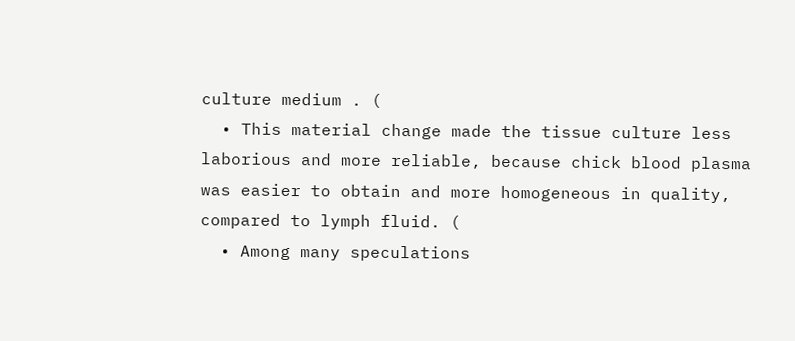culture medium . (
  • This material change made the tissue culture less laborious and more reliable, because chick blood plasma was easier to obtain and more homogeneous in quality, compared to lymph fluid. (
  • Among many speculations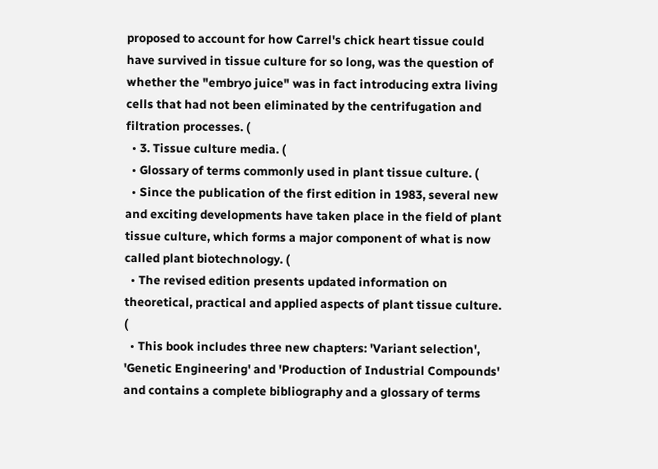proposed to account for how Carrel's chick heart tissue could have survived in tissue culture for so long, was the question of whether the "embryo juice" was in fact introducing extra living cells that had not been eliminated by the centrifugation and filtration processes. (
  • 3. Tissue culture media. (
  • Glossary of terms commonly used in plant tissue culture. (
  • Since the publication of the first edition in 1983, several new and exciting developments have taken place in the field of plant tissue culture, which forms a major component of what is now called plant biotechnology. (
  • The revised edition presents updated information on theoretical, practical and applied aspects of plant tissue culture. (
  • This book includes three new chapters: 'Variant selection', 'Genetic Engineering' and 'Production of Industrial Compounds' and contains a complete bibliography and a glossary of terms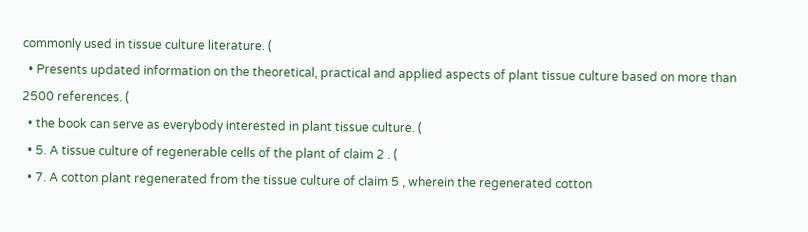commonly used in tissue culture literature. (
  • Presents updated information on the theoretical, practical and applied aspects of plant tissue culture based on more than 2500 references. (
  • the book can serve as everybody interested in plant tissue culture. (
  • 5. A tissue culture of regenerable cells of the plant of claim 2 . (
  • 7. A cotton plant regenerated from the tissue culture of claim 5 , wherein the regenerated cotton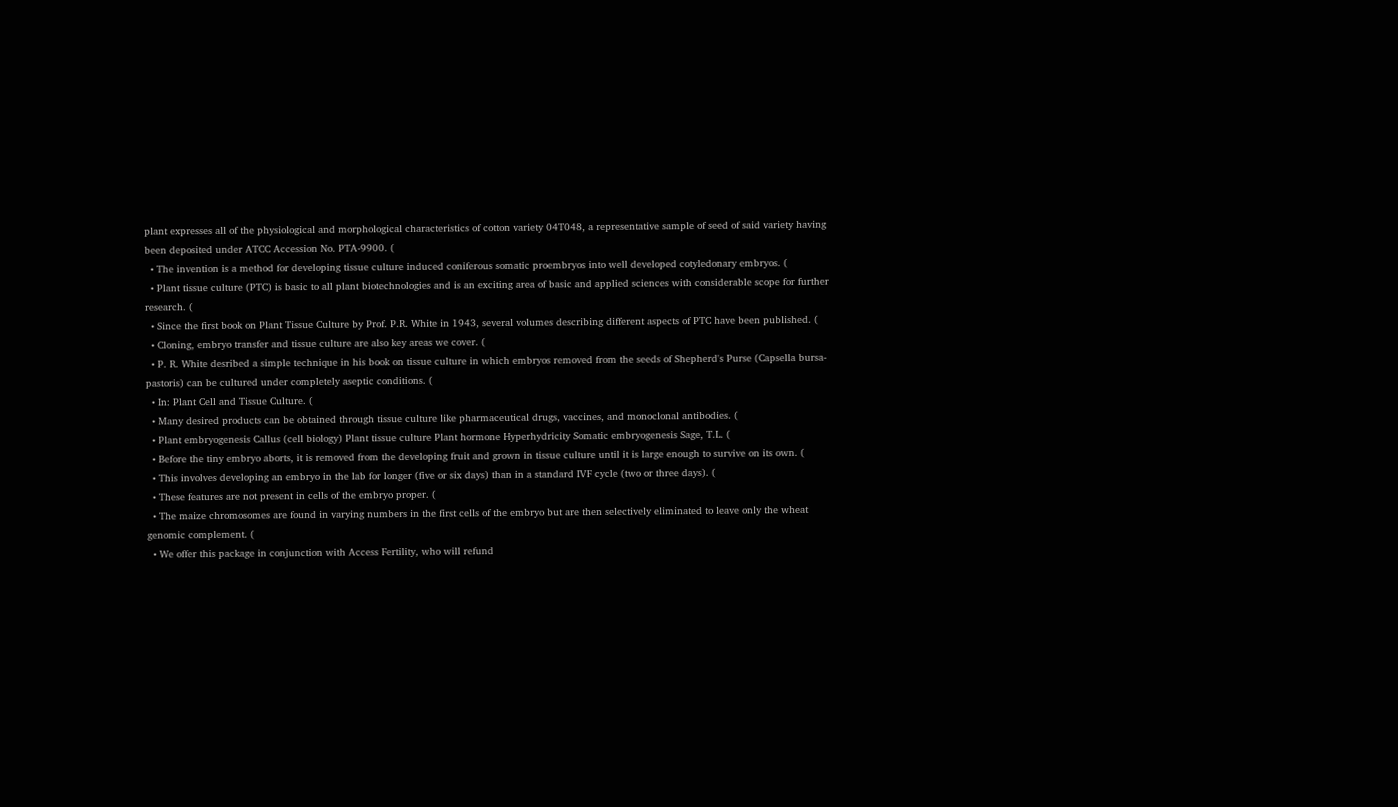plant expresses all of the physiological and morphological characteristics of cotton variety 04T048, a representative sample of seed of said variety having been deposited under ATCC Accession No. PTA-9900. (
  • The invention is a method for developing tissue culture induced coniferous somatic proembryos into well developed cotyledonary embryos. (
  • Plant tissue culture (PTC) is basic to all plant biotechnologies and is an exciting area of basic and applied sciences with considerable scope for further research. (
  • Since the first book on Plant Tissue Culture by Prof. P.R. White in 1943, several volumes describing different aspects of PTC have been published. (
  • Cloning, embryo transfer and tissue culture are also key areas we cover. (
  • P. R. White desribed a simple technique in his book on tissue culture in which embryos removed from the seeds of Shepherd's Purse (Capsella bursa-pastoris) can be cultured under completely aseptic conditions. (
  • In: Plant Cell and Tissue Culture. (
  • Many desired products can be obtained through tissue culture like pharmaceutical drugs, vaccines, and monoclonal antibodies. (
  • Plant embryogenesis Callus (cell biology) Plant tissue culture Plant hormone Hyperhydricity Somatic embryogenesis Sage, T.L. (
  • Before the tiny embryo aborts, it is removed from the developing fruit and grown in tissue culture until it is large enough to survive on its own. (
  • This involves developing an embryo in the lab for longer (five or six days) than in a standard IVF cycle (two or three days). (
  • These features are not present in cells of the embryo proper. (
  • The maize chromosomes are found in varying numbers in the first cells of the embryo but are then selectively eliminated to leave only the wheat genomic complement. (
  • We offer this package in conjunction with Access Fertility, who will refund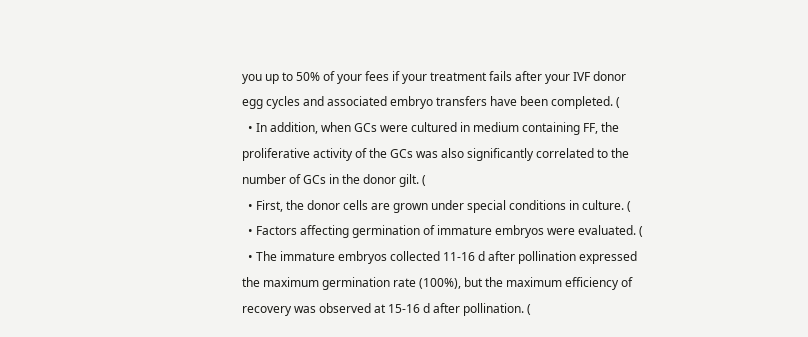you up to 50% of your fees if your treatment fails after your IVF donor egg cycles and associated embryo transfers have been completed. (
  • In addition, when GCs were cultured in medium containing FF, the proliferative activity of the GCs was also significantly correlated to the number of GCs in the donor gilt. (
  • First, the donor cells are grown under special conditions in culture. (
  • Factors affecting germination of immature embryos were evaluated. (
  • The immature embryos collected 11-16 d after pollination expressed the maximum germination rate (100%), but the maximum efficiency of recovery was observed at 15-16 d after pollination. (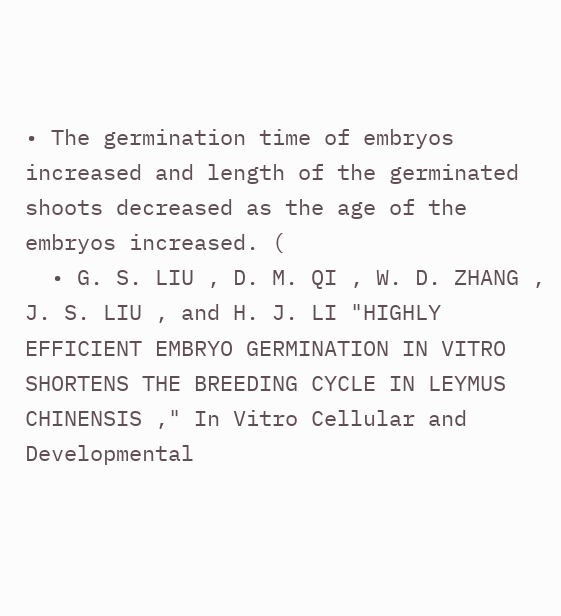• The germination time of embryos increased and length of the germinated shoots decreased as the age of the embryos increased. (
  • G. S. LIU , D. M. QI , W. D. ZHANG , J. S. LIU , and H. J. LI "HIGHLY EFFICIENT EMBRYO GERMINATION IN VITRO SHORTENS THE BREEDING CYCLE IN LEYMUS CHINENSIS ," In Vitro Cellular and Developmental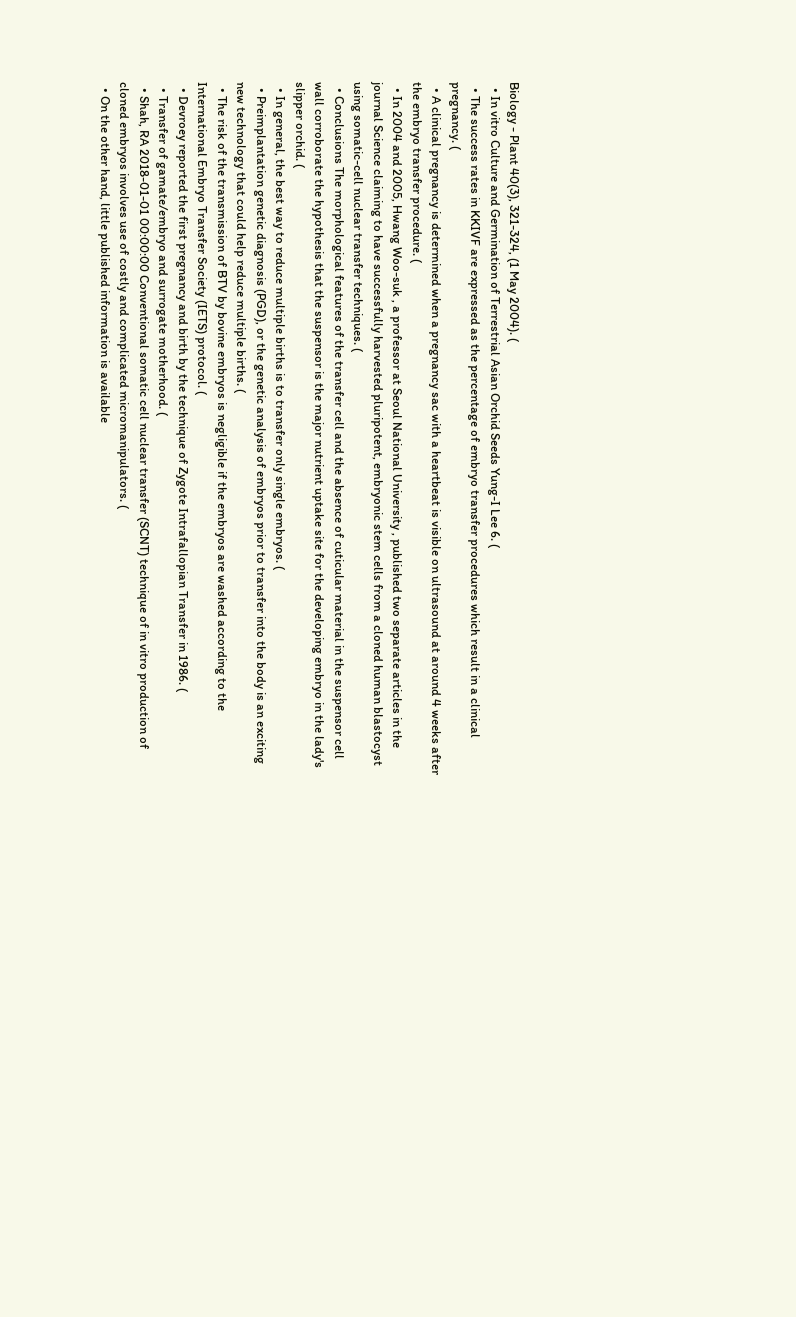Biology - Plant 40(3), 321-324, (1 May 2004). (
  • In vitro Culture and Germination of Terrestrial Asian Orchid Seeds Yung-I Lee 6. (
  • The success rates in KKIVF are expressed as the percentage of embryo transfer procedures which result in a clinical pregnancy. (
  • A clinical pregnancy is determined when a pregnancy sac with a heartbeat is visible on ultrasound at around 4 weeks after the embryo transfer procedure. (
  • In 2004 and 2005, Hwang Woo-suk , a professor at Seoul National University , published two separate articles in the journal Science claiming to have successfully harvested pluripotent, embryonic stem cells from a cloned human blastocyst using somatic-cell nuclear transfer techniques. (
  • Conclusions The morphological features of the transfer cell and the absence of cuticular material in the suspensor cell wall corroborate the hypothesis that the suspensor is the major nutrient uptake site for the developing embryo in the lady's slipper orchid. (
  • In general, the best way to reduce multiple births is to transfer only single embryos. (
  • Preimplantation genetic diagnosis (PGD), or the genetic analysis of embryos prior to transfer into the body is an exciting new technology that could help reduce multiple births. (
  • The risk of the transmission of BTV by bovine embryos is negligible if the embryos are washed according to the International Embryo Transfer Society (IETS) protocol. (
  • Devroey reported the first pregnancy and birth by the technique of Zygote Intrafallopian Transfer in 1986. (
  • Transfer of gamate/embryo and surrogate motherhood. (
  • Shah, RA 2018-01-01 00:00:00 Conventional somatic cell nuclear transfer (SCNT) technique of in vitro production of cloned embryos involves use of costly and complicated micromanipulators. (
  • On the other hand, little published information is available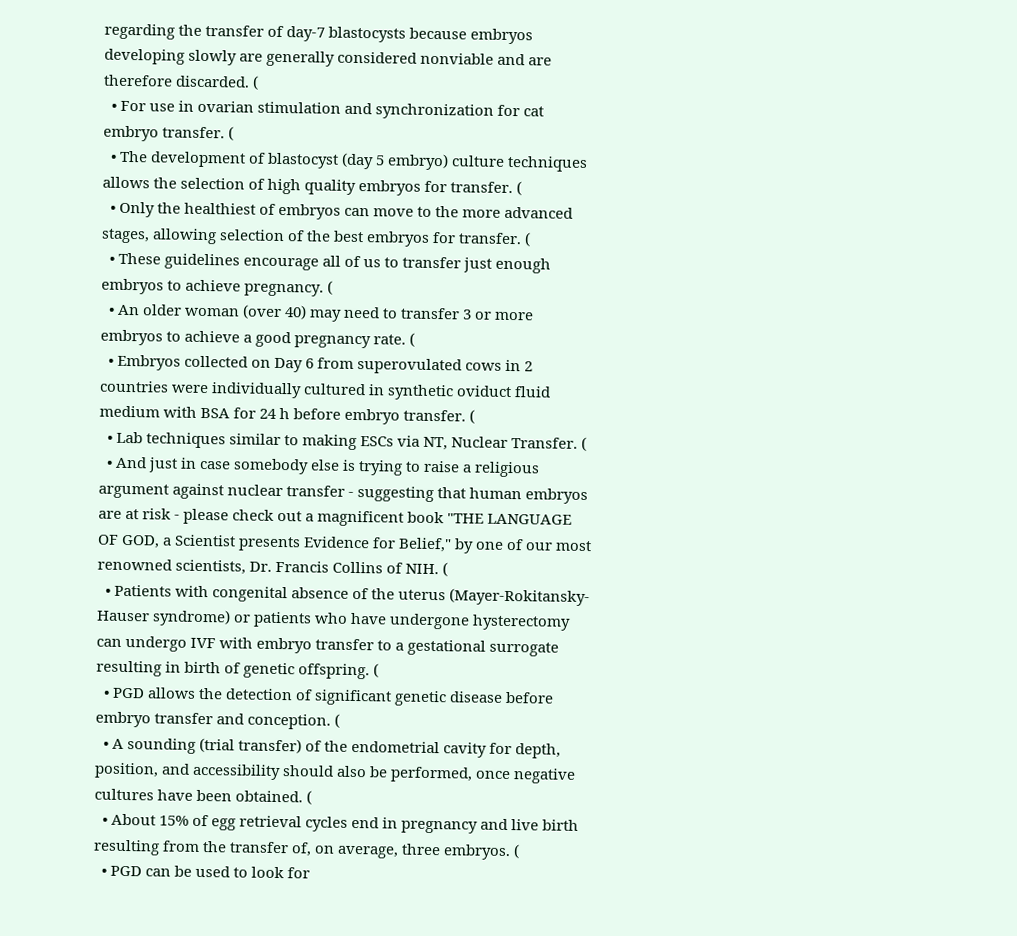regarding the transfer of day-7 blastocysts because embryos developing slowly are generally considered nonviable and are therefore discarded. (
  • For use in ovarian stimulation and synchronization for cat embryo transfer. (
  • The development of blastocyst (day 5 embryo) culture techniques allows the selection of high quality embryos for transfer. (
  • Only the healthiest of embryos can move to the more advanced stages, allowing selection of the best embryos for transfer. (
  • These guidelines encourage all of us to transfer just enough embryos to achieve pregnancy. (
  • An older woman (over 40) may need to transfer 3 or more embryos to achieve a good pregnancy rate. (
  • Embryos collected on Day 6 from superovulated cows in 2 countries were individually cultured in synthetic oviduct fluid medium with BSA for 24 h before embryo transfer. (
  • Lab techniques similar to making ESCs via NT, Nuclear Transfer. (
  • And just in case somebody else is trying to raise a religious argument against nuclear transfer - suggesting that human embryos are at risk - please check out a magnificent book "THE LANGUAGE OF GOD, a Scientist presents Evidence for Belief," by one of our most renowned scientists, Dr. Francis Collins of NIH. (
  • Patients with congenital absence of the uterus (Mayer-Rokitansky-Hauser syndrome) or patients who have undergone hysterectomy can undergo IVF with embryo transfer to a gestational surrogate resulting in birth of genetic offspring. (
  • PGD allows the detection of significant genetic disease before embryo transfer and conception. (
  • A sounding (trial transfer) of the endometrial cavity for depth, position, and accessibility should also be performed, once negative cultures have been obtained. (
  • About 15% of egg retrieval cycles end in pregnancy and live birth resulting from the transfer of, on average, three embryos. (
  • PGD can be used to look for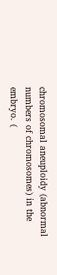chromosomal aneuploidy (abnormal numbers of chromosomes) in the embryo. (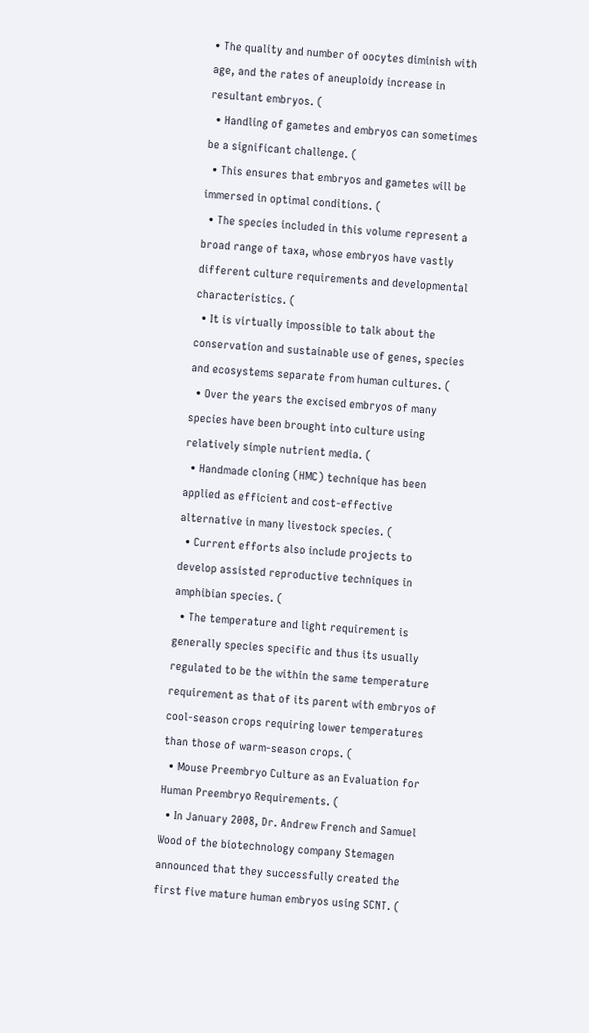• The quality and number of oocytes diminish with age, and the rates of aneuploidy increase in resultant embryos. (
  • Handling of gametes and embryos can sometimes be a significant challenge. (
  • This ensures that embryos and gametes will be immersed in optimal conditions. (
  • The species included in this volume represent a broad range of taxa, whose embryos have vastly different culture requirements and developmental characteristics. (
  • It is virtually impossible to talk about the conservation and sustainable use of genes, species and ecosystems separate from human cultures. (
  • Over the years the excised embryos of many species have been brought into culture using relatively simple nutrient media. (
  • Handmade cloning (HMC) technique has been applied as efficient and cost‐effective alternative in many livestock species. (
  • Current efforts also include projects to develop assisted reproductive techniques in amphibian species. (
  • The temperature and light requirement is generally species specific and thus its usually regulated to be the within the same temperature requirement as that of its parent with embryos of cool-season crops requiring lower temperatures than those of warm-season crops. (
  • Mouse Preembryo Culture as an Evaluation for Human Preembryo Requirements. (
  • In January 2008, Dr. Andrew French and Samuel Wood of the biotechnology company Stemagen announced that they successfully created the first five mature human embryos using SCNT. (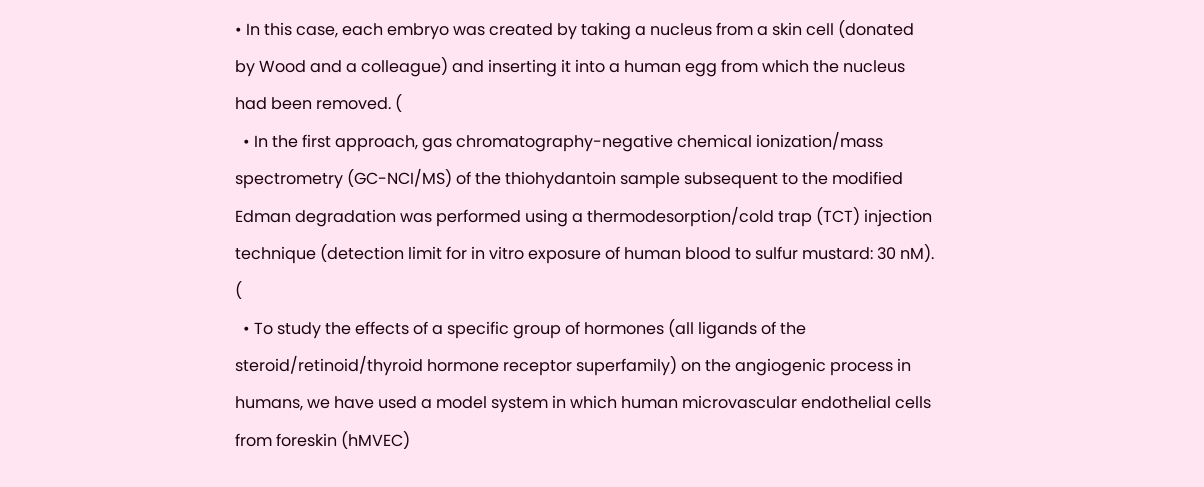• In this case, each embryo was created by taking a nucleus from a skin cell (donated by Wood and a colleague) and inserting it into a human egg from which the nucleus had been removed. (
  • In the first approach, gas chromatography-negative chemical ionization/mass spectrometry (GC-NCI/MS) of the thiohydantoin sample subsequent to the modified Edman degradation was performed using a thermodesorption/cold trap (TCT) injection technique (detection limit for in vitro exposure of human blood to sulfur mustard: 30 nM). (
  • To study the effects of a specific group of hormones (all ligands of the steroid/retinoid/thyroid hormone receptor superfamily) on the angiogenic process in humans, we have used a model system in which human microvascular endothelial cells from foreskin (hMVEC)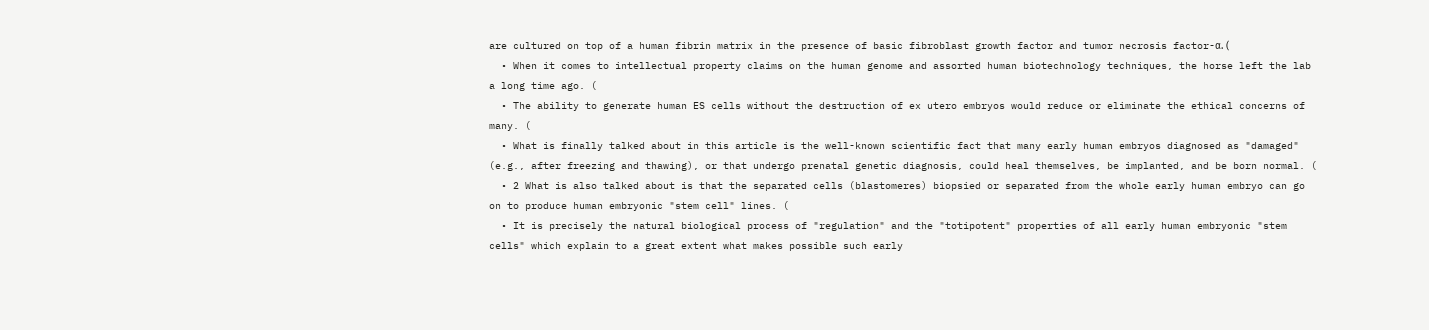are cultured on top of a human fibrin matrix in the presence of basic fibroblast growth factor and tumor necrosis factor-α. (
  • When it comes to intellectual property claims on the human genome and assorted human biotechnology techniques, the horse left the lab a long time ago. (
  • The ability to generate human ES cells without the destruction of ex utero embryos would reduce or eliminate the ethical concerns of many. (
  • What is finally talked about in this article is the well-known scientific fact that many early human embryos diagnosed as "damaged" (e.g., after freezing and thawing), or that undergo prenatal genetic diagnosis, could heal themselves, be implanted, and be born normal. (
  • 2 What is also talked about is that the separated cells (blastomeres) biopsied or separated from the whole early human embryo can go on to produce human embryonic "stem cell" lines. (
  • It is precisely the natural biological process of "regulation" and the "totipotent" properties of all early human embryonic "stem cells" which explain to a great extent what makes possible such early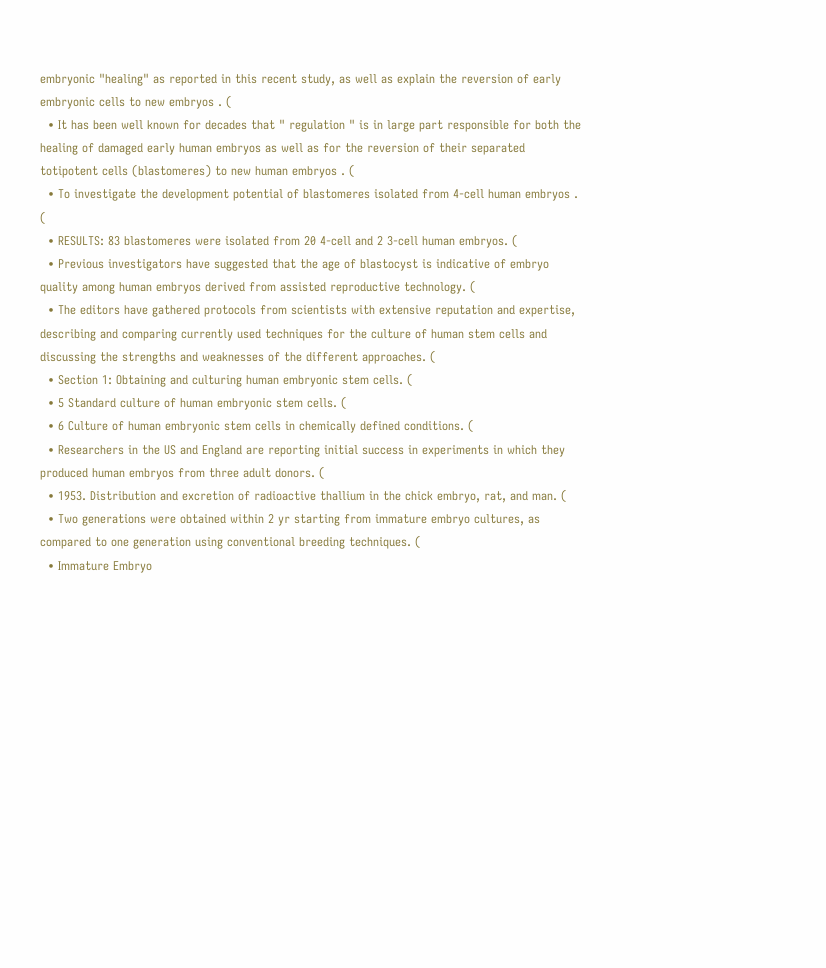embryonic "healing" as reported in this recent study, as well as explain the reversion of early embryonic cells to new embryos . (
  • It has been well known for decades that " regulation " is in large part responsible for both the healing of damaged early human embryos as well as for the reversion of their separated totipotent cells (blastomeres) to new human embryos . (
  • To investigate the development potential of blastomeres isolated from 4-cell human embryos . (
  • RESULTS: 83 blastomeres were isolated from 20 4-cell and 2 3-cell human embryos. (
  • Previous investigators have suggested that the age of blastocyst is indicative of embryo quality among human embryos derived from assisted reproductive technology. (
  • The editors have gathered protocols from scientists with extensive reputation and expertise, describing and comparing currently used techniques for the culture of human stem cells and discussing the strengths and weaknesses of the different approaches. (
  • Section 1: Obtaining and culturing human embryonic stem cells. (
  • 5 Standard culture of human embryonic stem cells. (
  • 6 Culture of human embryonic stem cells in chemically defined conditions. (
  • Researchers in the US and England are reporting initial success in experiments in which they produced human embryos from three adult donors. (
  • 1953. Distribution and excretion of radioactive thallium in the chick embryo, rat, and man. (
  • Two generations were obtained within 2 yr starting from immature embryo cultures, as compared to one generation using conventional breeding techniques. (
  • Immature Embryo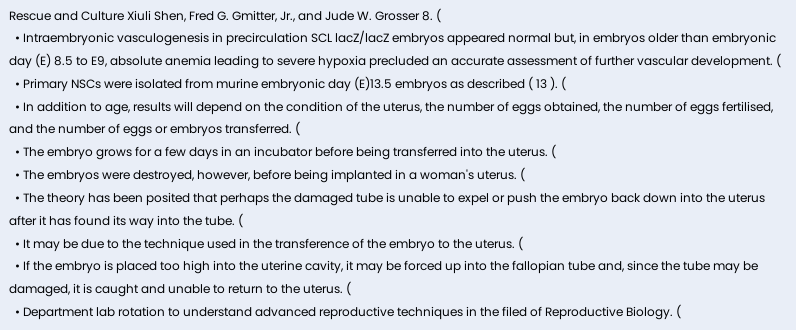Rescue and Culture Xiuli Shen, Fred G. Gmitter, Jr., and Jude W. Grosser 8. (
  • Intraembryonic vasculogenesis in precirculation SCL lacZ/lacZ embryos appeared normal but, in embryos older than embryonic day (E) 8.5 to E9, absolute anemia leading to severe hypoxia precluded an accurate assessment of further vascular development. (
  • Primary NSCs were isolated from murine embryonic day (E)13.5 embryos as described ( 13 ). (
  • In addition to age, results will depend on the condition of the uterus, the number of eggs obtained, the number of eggs fertilised, and the number of eggs or embryos transferred. (
  • The embryo grows for a few days in an incubator before being transferred into the uterus. (
  • The embryos were destroyed, however, before being implanted in a woman's uterus. (
  • The theory has been posited that perhaps the damaged tube is unable to expel or push the embryo back down into the uterus after it has found its way into the tube. (
  • It may be due to the technique used in the transference of the embryo to the uterus. (
  • If the embryo is placed too high into the uterine cavity, it may be forced up into the fallopian tube and, since the tube may be damaged, it is caught and unable to return to the uterus. (
  • Department lab rotation to understand advanced reproductive techniques in the filed of Reproductive Biology. (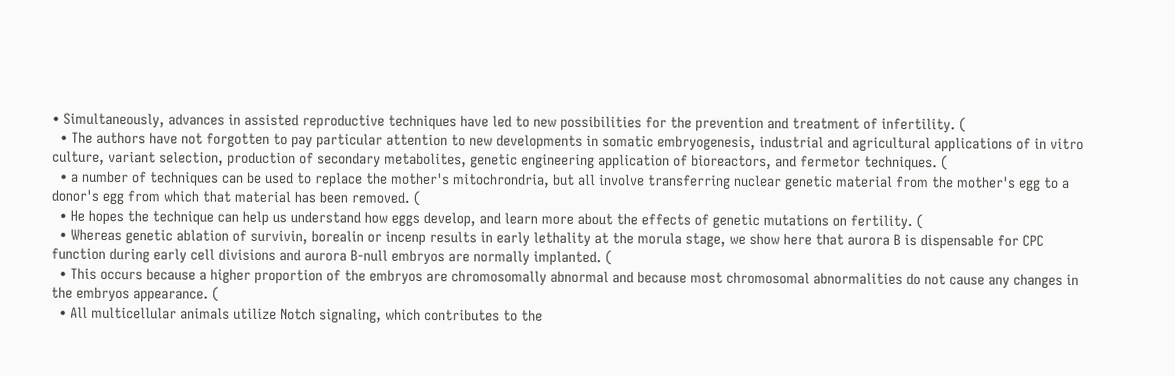• Simultaneously, advances in assisted reproductive techniques have led to new possibilities for the prevention and treatment of infertility. (
  • The authors have not forgotten to pay particular attention to new developments in somatic embryogenesis, industrial and agricultural applications of in vitro culture, variant selection, production of secondary metabolites, genetic engineering application of bioreactors, and fermetor techniques. (
  • a number of techniques can be used to replace the mother's mitochrondria, but all involve transferring nuclear genetic material from the mother's egg to a donor's egg from which that material has been removed. (
  • He hopes the technique can help us understand how eggs develop, and learn more about the effects of genetic mutations on fertility. (
  • Whereas genetic ablation of survivin, borealin or incenp results in early lethality at the morula stage, we show here that aurora B is dispensable for CPC function during early cell divisions and aurora B-null embryos are normally implanted. (
  • This occurs because a higher proportion of the embryos are chromosomally abnormal and because most chromosomal abnormalities do not cause any changes in the embryos appearance. (
  • All multicellular animals utilize Notch signaling, which contributes to the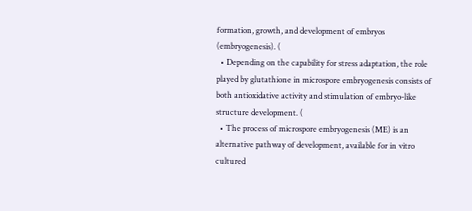formation, growth, and development of embryos (embryogenesis). (
  • Depending on the capability for stress adaptation, the role played by glutathione in microspore embryogenesis consists of both antioxidative activity and stimulation of embryo-like structure development. (
  • The process of microspore embryogenesis (ME) is an alternative pathway of development, available for in vitro cultured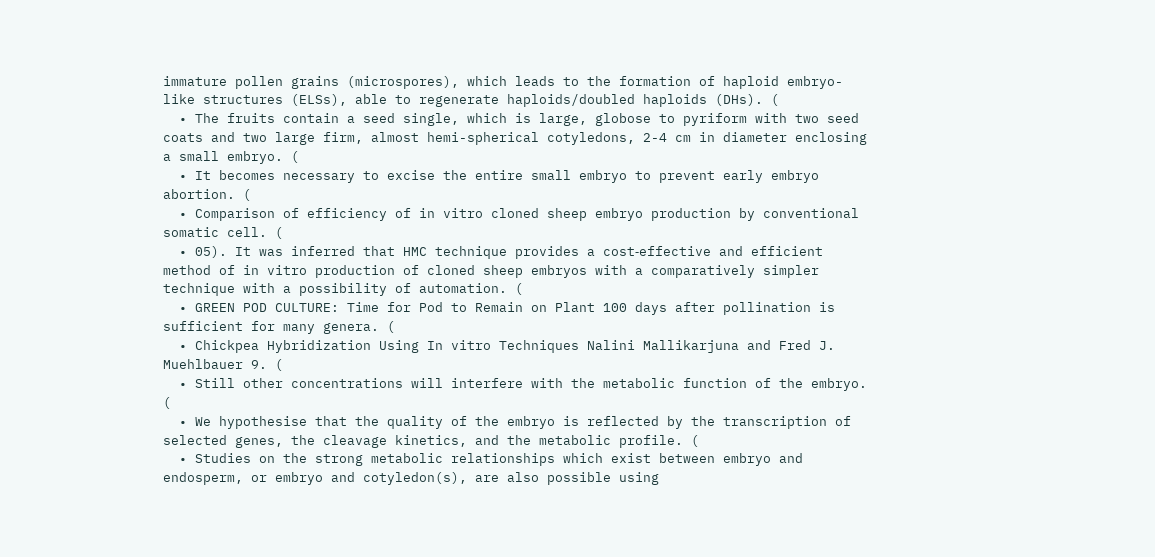immature pollen grains (microspores), which leads to the formation of haploid embryo-like structures (ELSs), able to regenerate haploids/doubled haploids (DHs). (
  • The fruits contain a seed single, which is large, globose to pyriform with two seed coats and two large firm, almost hemi-spherical cotyledons, 2-4 cm in diameter enclosing a small embryo. (
  • It becomes necessary to excise the entire small embryo to prevent early embryo abortion. (
  • Comparison of efficiency of in vitro cloned sheep embryo production by conventional somatic cell. (
  • 05). It was inferred that HMC technique provides a cost‐effective and efficient method of in vitro production of cloned sheep embryos with a comparatively simpler technique with a possibility of automation. (
  • GREEN POD CULTURE: Time for Pod to Remain on Plant 100 days after pollination is sufficient for many genera. (
  • Chickpea Hybridization Using In vitro Techniques Nalini Mallikarjuna and Fred J. Muehlbauer 9. (
  • Still other concentrations will interfere with the metabolic function of the embryo. (
  • We hypothesise that the quality of the embryo is reflected by the transcription of selected genes, the cleavage kinetics, and the metabolic profile. (
  • Studies on the strong metabolic relationships which exist between embryo and endosperm, or embryo and cotyledon(s), are also possible using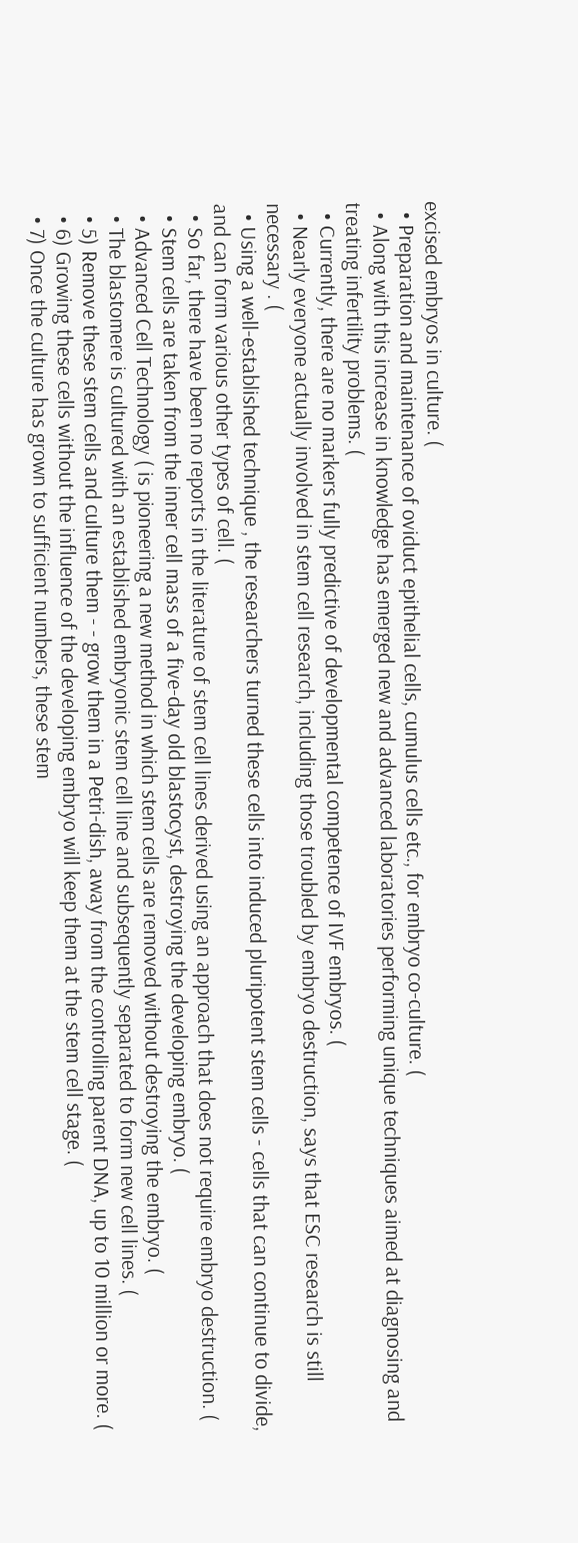excised embryos in culture. (
  • Preparation and maintenance of oviduct epithelial cells, cumulus cells etc., for embryo co-culture. (
  • Along with this increase in knowledge has emerged new and advanced laboratories performing unique techniques aimed at diagnosing and treating infertility problems. (
  • Currently, there are no markers fully predictive of developmental competence of IVF embryos. (
  • Nearly everyone actually involved in stem cell research, including those troubled by embryo destruction, says that ESC research is still necessary . (
  • Using a well-established technique , the researchers turned these cells into induced pluripotent stem cells - cells that can continue to divide, and can form various other types of cell. (
  • So far, there have been no reports in the literature of stem cell lines derived using an approach that does not require embryo destruction. (
  • Stem cells are taken from the inner cell mass of a five-day old blastocyst, destroying the developing embryo. (
  • Advanced Cell Technology ( is pioneering a new method in which stem cells are removed without destroying the embryo. (
  • The blastomere is cultured with an established embryonic stem cell line and subsequently separated to form new cell lines. (
  • 5) Remove these stem cells and culture them - - grow them in a Petri-dish, away from the controlling parent DNA, up to 10 million or more. (
  • 6) Growing these cells without the influence of the developing embryo will keep them at the stem cell stage. (
  • 7) Once the culture has grown to sufficient numbers, these stem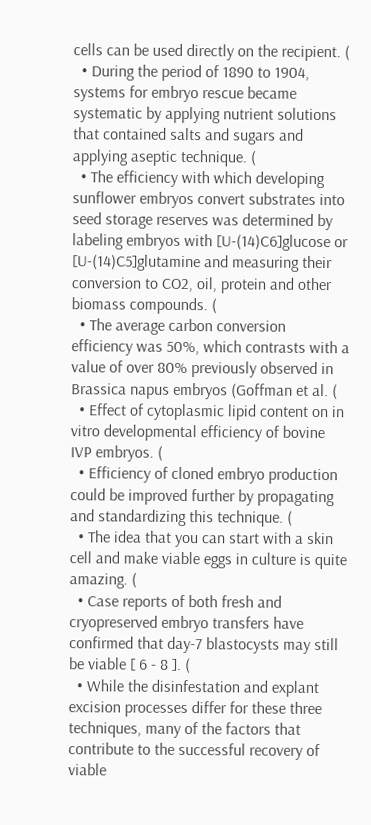cells can be used directly on the recipient. (
  • During the period of 1890 to 1904, systems for embryo rescue became systematic by applying nutrient solutions that contained salts and sugars and applying aseptic technique. (
  • The efficiency with which developing sunflower embryos convert substrates into seed storage reserves was determined by labeling embryos with [U-(14)C6]glucose or [U-(14)C5]glutamine and measuring their conversion to CO2, oil, protein and other biomass compounds. (
  • The average carbon conversion efficiency was 50%, which contrasts with a value of over 80% previously observed in Brassica napus embryos (Goffman et al. (
  • Effect of cytoplasmic lipid content on in vitro developmental efficiency of bovine IVP embryos. (
  • Efficiency of cloned embryo production could be improved further by propagating and standardizing this technique. (
  • The idea that you can start with a skin cell and make viable eggs in culture is quite amazing. (
  • Case reports of both fresh and cryopreserved embryo transfers have confirmed that day-7 blastocysts may still be viable [ 6 - 8 ]. (
  • While the disinfestation and explant excision processes differ for these three techniques, many of the factors that contribute to the successful recovery of viable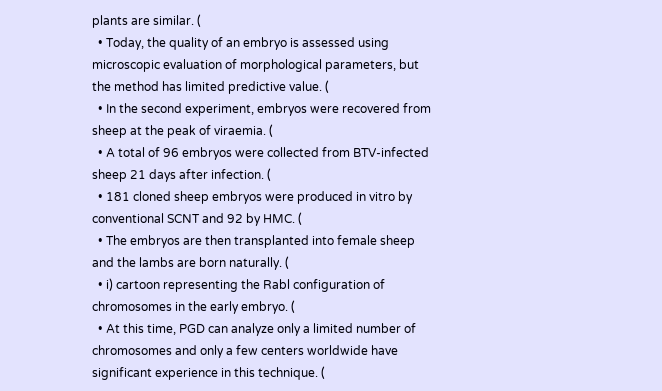plants are similar. (
  • Today, the quality of an embryo is assessed using microscopic evaluation of morphological parameters, but the method has limited predictive value. (
  • In the second experiment, embryos were recovered from sheep at the peak of viraemia. (
  • A total of 96 embryos were collected from BTV-infected sheep 21 days after infection. (
  • 181 cloned sheep embryos were produced in vitro by conventional SCNT and 92 by HMC. (
  • The embryos are then transplanted into female sheep and the lambs are born naturally. (
  • i) cartoon representing the Rabl configuration of chromosomes in the early embryo. (
  • At this time, PGD can analyze only a limited number of chromosomes and only a few centers worldwide have significant experience in this technique. (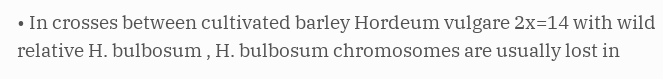• In crosses between cultivated barley Hordeum vulgare 2x=14 with wild relative H. bulbosum , H. bulbosum chromosomes are usually lost in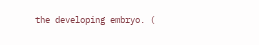the developing embryo. (